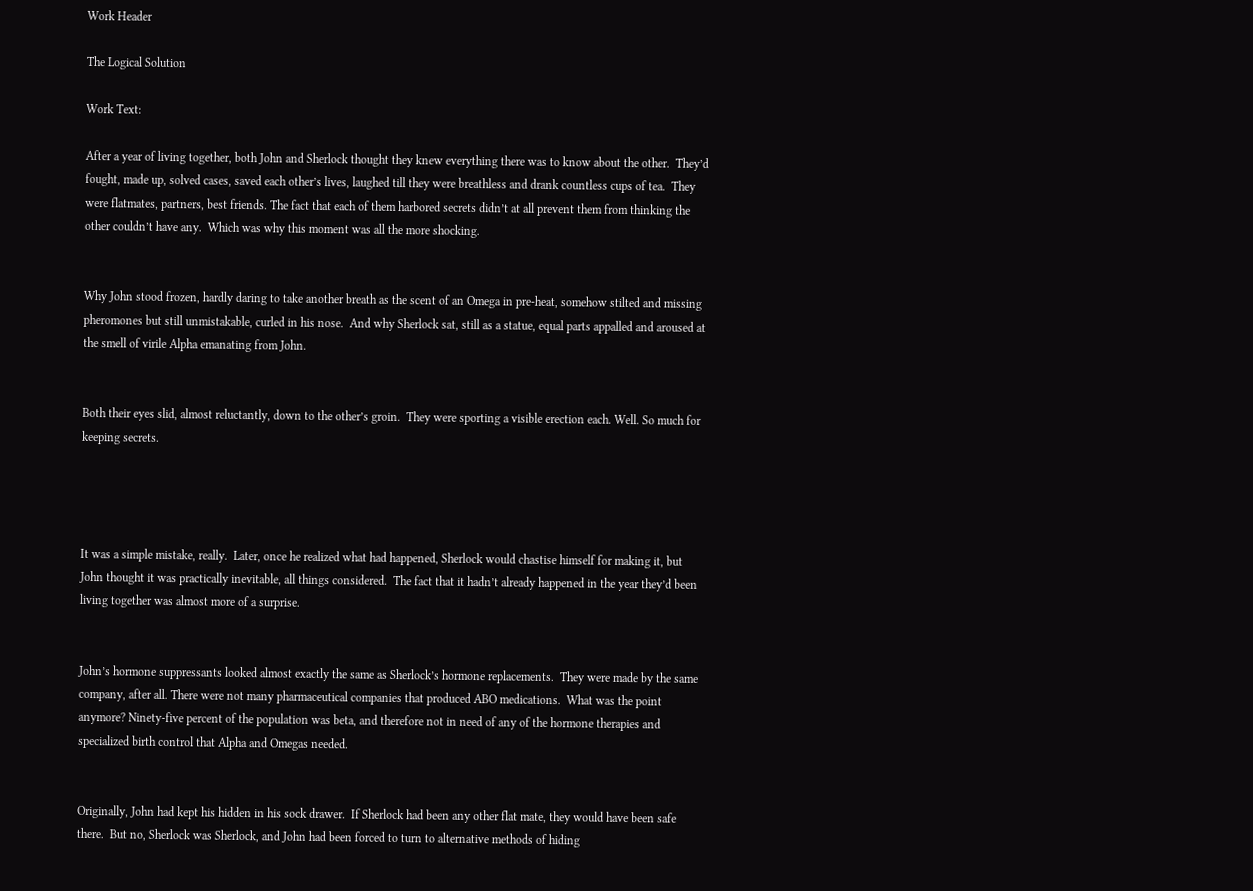Work Header

The Logical Solution

Work Text:

After a year of living together, both John and Sherlock thought they knew everything there was to know about the other.  They’d fought, made up, solved cases, saved each other’s lives, laughed till they were breathless and drank countless cups of tea.  They were flatmates, partners, best friends. The fact that each of them harbored secrets didn’t at all prevent them from thinking the other couldn’t have any.  Which was why this moment was all the more shocking.


Why John stood frozen, hardly daring to take another breath as the scent of an Omega in pre-heat, somehow stilted and missing pheromones but still unmistakable, curled in his nose.  And why Sherlock sat, still as a statue, equal parts appalled and aroused at the smell of virile Alpha emanating from John.


Both their eyes slid, almost reluctantly, down to the other’s groin.  They were sporting a visible erection each. Well. So much for keeping secrets.




It was a simple mistake, really.  Later, once he realized what had happened, Sherlock would chastise himself for making it, but John thought it was practically inevitable, all things considered.  The fact that it hadn’t already happened in the year they’d been living together was almost more of a surprise.


John’s hormone suppressants looked almost exactly the same as Sherlock’s hormone replacements.  They were made by the same company, after all. There were not many pharmaceutical companies that produced ABO medications.  What was the point anymore? Ninety-five percent of the population was beta, and therefore not in need of any of the hormone therapies and specialized birth control that Alpha and Omegas needed.


Originally, John had kept his hidden in his sock drawer.  If Sherlock had been any other flat mate, they would have been safe there.  But no, Sherlock was Sherlock, and John had been forced to turn to alternative methods of hiding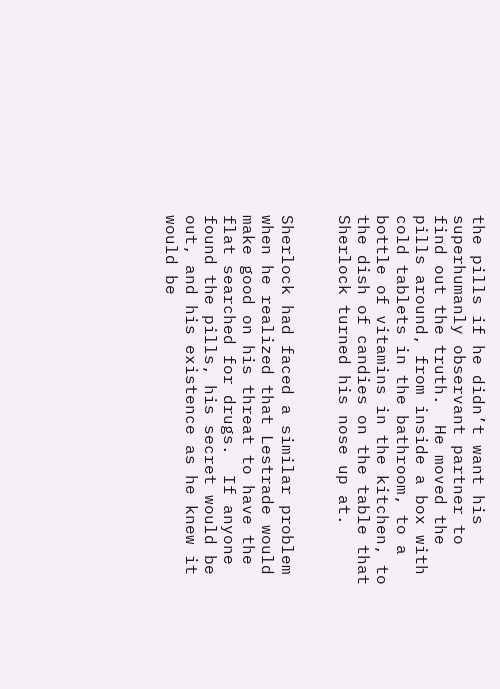the pills if he didn’t want his superhumanly observant partner to find out the truth.  He moved the pills around, from inside a box with cold tablets in the bathroom, to a bottle of vitamins in the kitchen, to the dish of candies on the table that Sherlock turned his nose up at.


Sherlock had faced a similar problem when he realized that Lestrade would make good on his threat to have the flat searched for drugs.  If anyone found the pills, his secret would be out, and his existence as he knew it would be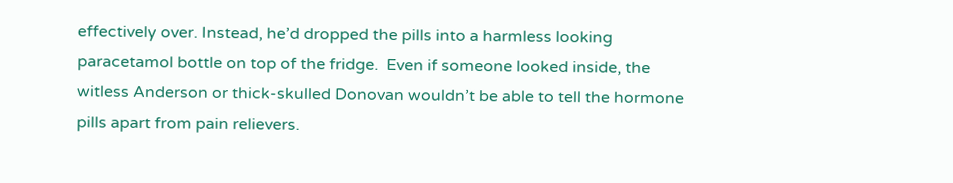effectively over. Instead, he’d dropped the pills into a harmless looking paracetamol bottle on top of the fridge.  Even if someone looked inside, the witless Anderson or thick-skulled Donovan wouldn’t be able to tell the hormone pills apart from pain relievers.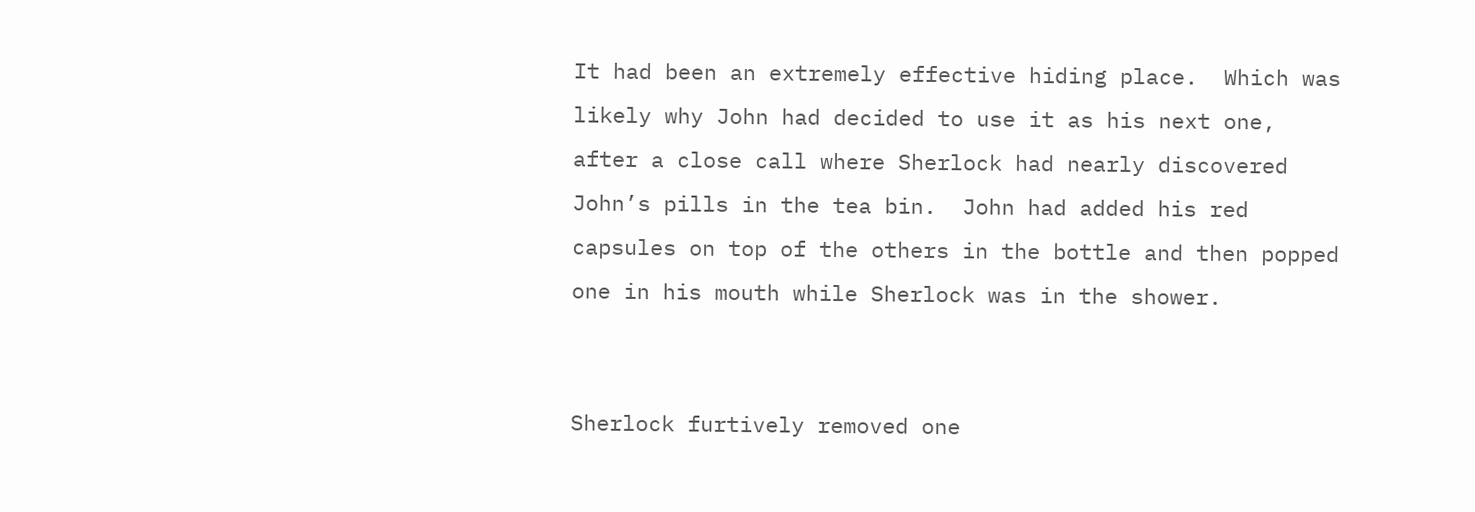It had been an extremely effective hiding place.  Which was likely why John had decided to use it as his next one, after a close call where Sherlock had nearly discovered John’s pills in the tea bin.  John had added his red capsules on top of the others in the bottle and then popped one in his mouth while Sherlock was in the shower.


Sherlock furtively removed one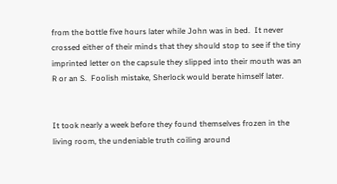from the bottle five hours later while John was in bed.  It never crossed either of their minds that they should stop to see if the tiny imprinted letter on the capsule they slipped into their mouth was an R or an S.  Foolish mistake, Sherlock would berate himself later.


It took nearly a week before they found themselves frozen in the living room, the undeniable truth coiling around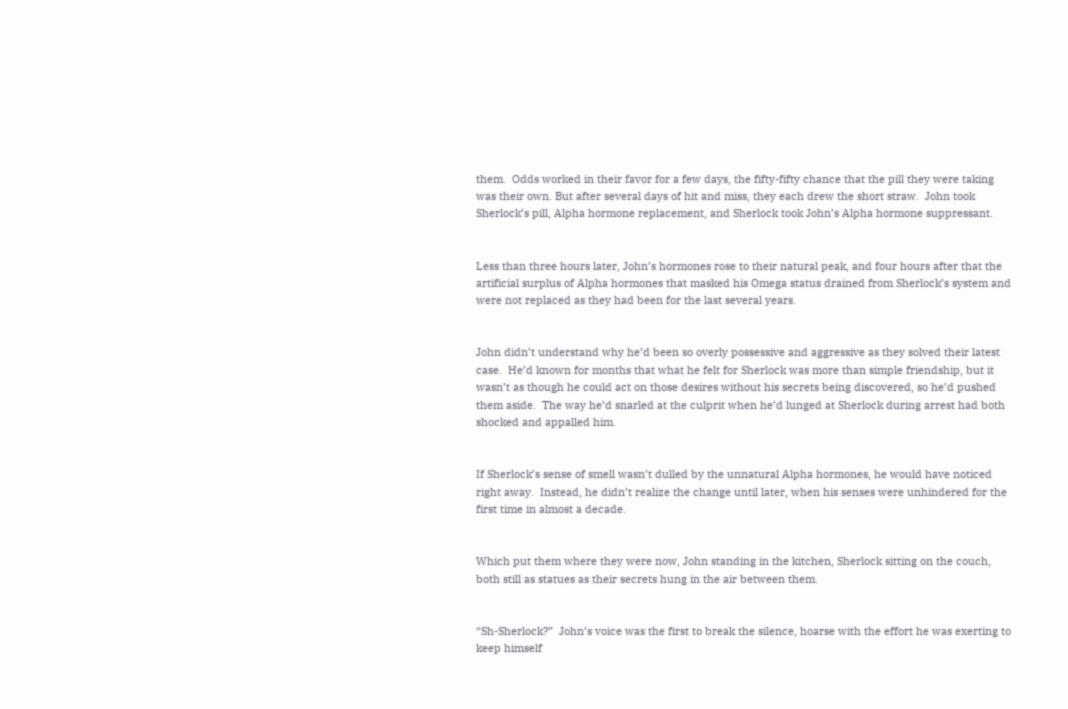them.  Odds worked in their favor for a few days, the fifty-fifty chance that the pill they were taking was their own. But after several days of hit and miss, they each drew the short straw.  John took Sherlock’s pill, Alpha hormone replacement, and Sherlock took John’s Alpha hormone suppressant.


Less than three hours later, John’s hormones rose to their natural peak, and four hours after that the artificial surplus of Alpha hormones that masked his Omega status drained from Sherlock’s system and were not replaced as they had been for the last several years.


John didn’t understand why he’d been so overly possessive and aggressive as they solved their latest case.  He’d known for months that what he felt for Sherlock was more than simple friendship, but it wasn’t as though he could act on those desires without his secrets being discovered, so he’d pushed them aside.  The way he’d snarled at the culprit when he’d lunged at Sherlock during arrest had both shocked and appalled him.


If Sherlock’s sense of smell wasn’t dulled by the unnatural Alpha hormones, he would have noticed right away.  Instead, he didn’t realize the change until later, when his senses were unhindered for the first time in almost a decade.


Which put them where they were now, John standing in the kitchen, Sherlock sitting on the couch, both still as statues as their secrets hung in the air between them.


“Sh-Sherlock?”  John’s voice was the first to break the silence, hoarse with the effort he was exerting to keep himself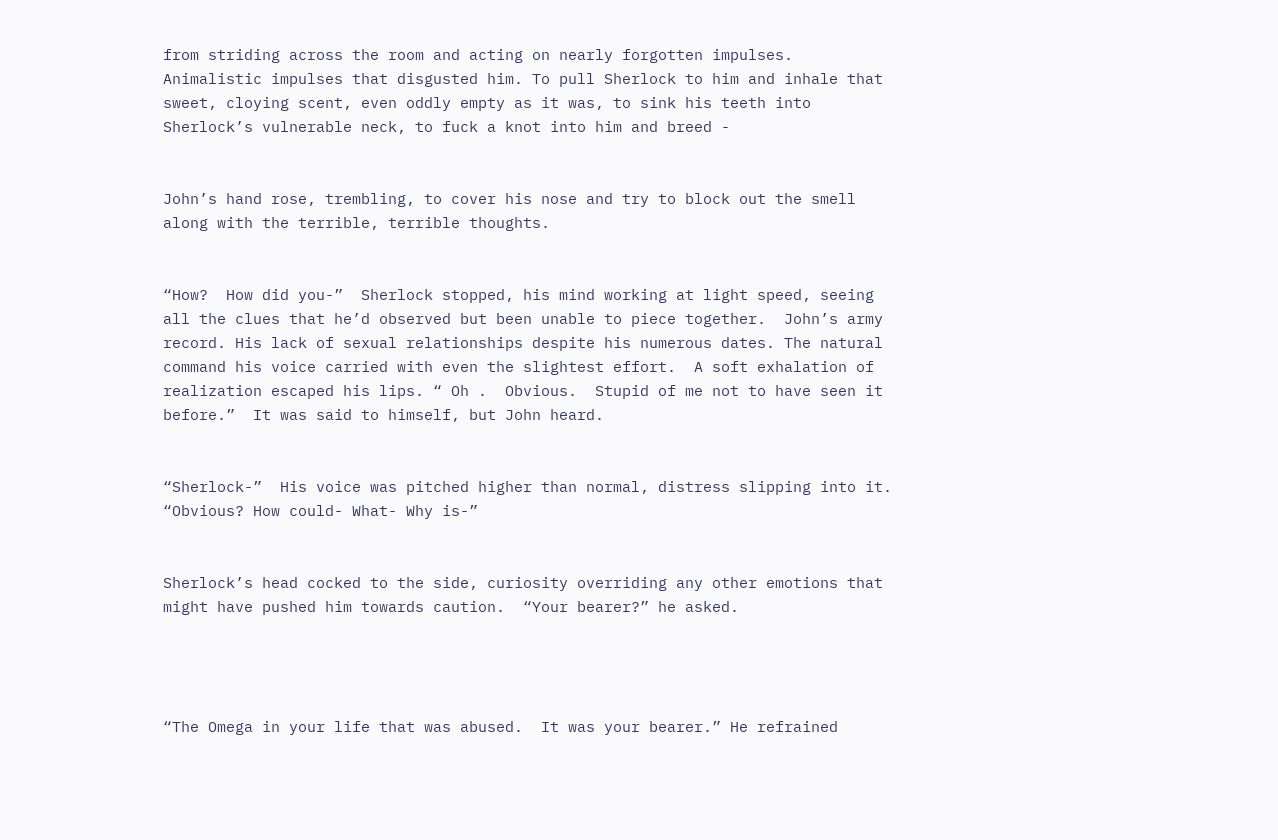from striding across the room and acting on nearly forgotten impulses.  Animalistic impulses that disgusted him. To pull Sherlock to him and inhale that sweet, cloying scent, even oddly empty as it was, to sink his teeth into Sherlock’s vulnerable neck, to fuck a knot into him and breed -


John’s hand rose, trembling, to cover his nose and try to block out the smell along with the terrible, terrible thoughts.


“How?  How did you-”  Sherlock stopped, his mind working at light speed, seeing all the clues that he’d observed but been unable to piece together.  John’s army record. His lack of sexual relationships despite his numerous dates. The natural command his voice carried with even the slightest effort.  A soft exhalation of realization escaped his lips. “ Oh .  Obvious.  Stupid of me not to have seen it before.”  It was said to himself, but John heard.


“Sherlock-”  His voice was pitched higher than normal, distress slipping into it.  “Obvious? How could- What- Why is-”


Sherlock’s head cocked to the side, curiosity overriding any other emotions that might have pushed him towards caution.  “Your bearer?” he asked.




“The Omega in your life that was abused.  It was your bearer.” He refrained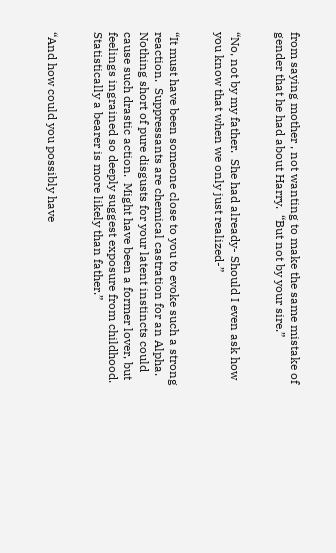from saying mother , not wanting to make the same mistake of gender that he had about Harry.  “But not by your sire.”


“No, not by my father.  She had already- Should I even ask how you know that when we only just realized-”


“It must have been someone close to you to evoke such a strong reaction.  Suppressants are chemical castration for an Alpha. Nothing short of pure disgusts for your latent instincts could cause such drastic action.  Might have been a former lover, but feelings ingrained so deeply suggest exposure from childhood. Statistically a bearer is more likely than father.”


“And how could you possibly have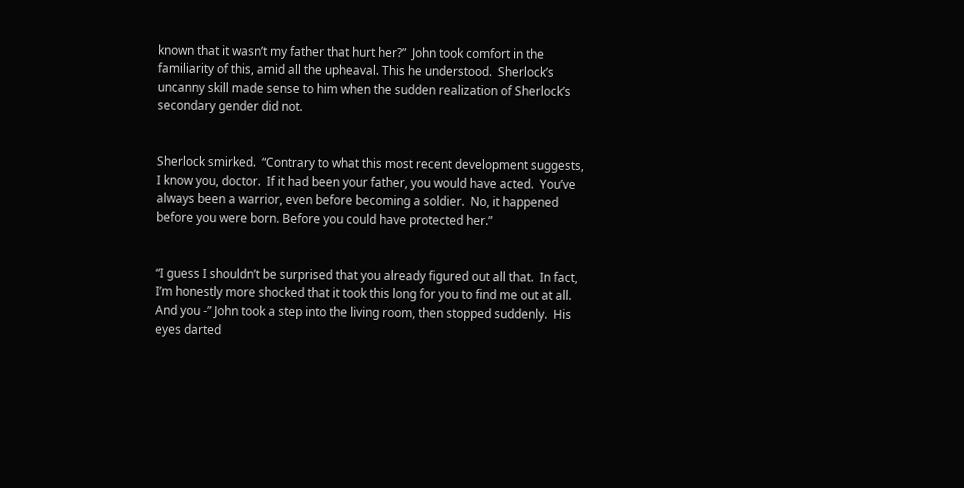known that it wasn’t my father that hurt her?”  John took comfort in the familiarity of this, amid all the upheaval. This he understood.  Sherlock’s uncanny skill made sense to him when the sudden realization of Sherlock’s secondary gender did not.


Sherlock smirked.  “Contrary to what this most recent development suggests, I know you, doctor.  If it had been your father, you would have acted.  You’ve always been a warrior, even before becoming a soldier.  No, it happened before you were born. Before you could have protected her.”


“I guess I shouldn’t be surprised that you already figured out all that.  In fact, I’m honestly more shocked that it took this long for you to find me out at all.  And you -” John took a step into the living room, then stopped suddenly.  His eyes darted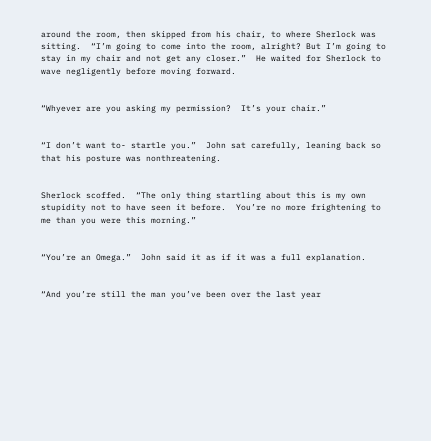around the room, then skipped from his chair, to where Sherlock was sitting.  “I’m going to come into the room, alright? But I’m going to stay in my chair and not get any closer.”  He waited for Sherlock to wave negligently before moving forward.


“Whyever are you asking my permission?  It’s your chair.”


“I don’t want to- startle you.”  John sat carefully, leaning back so that his posture was nonthreatening.


Sherlock scoffed.  “The only thing startling about this is my own stupidity not to have seen it before.  You’re no more frightening to me than you were this morning.”


“You’re an Omega.”  John said it as if it was a full explanation.


“And you’re still the man you’ve been over the last year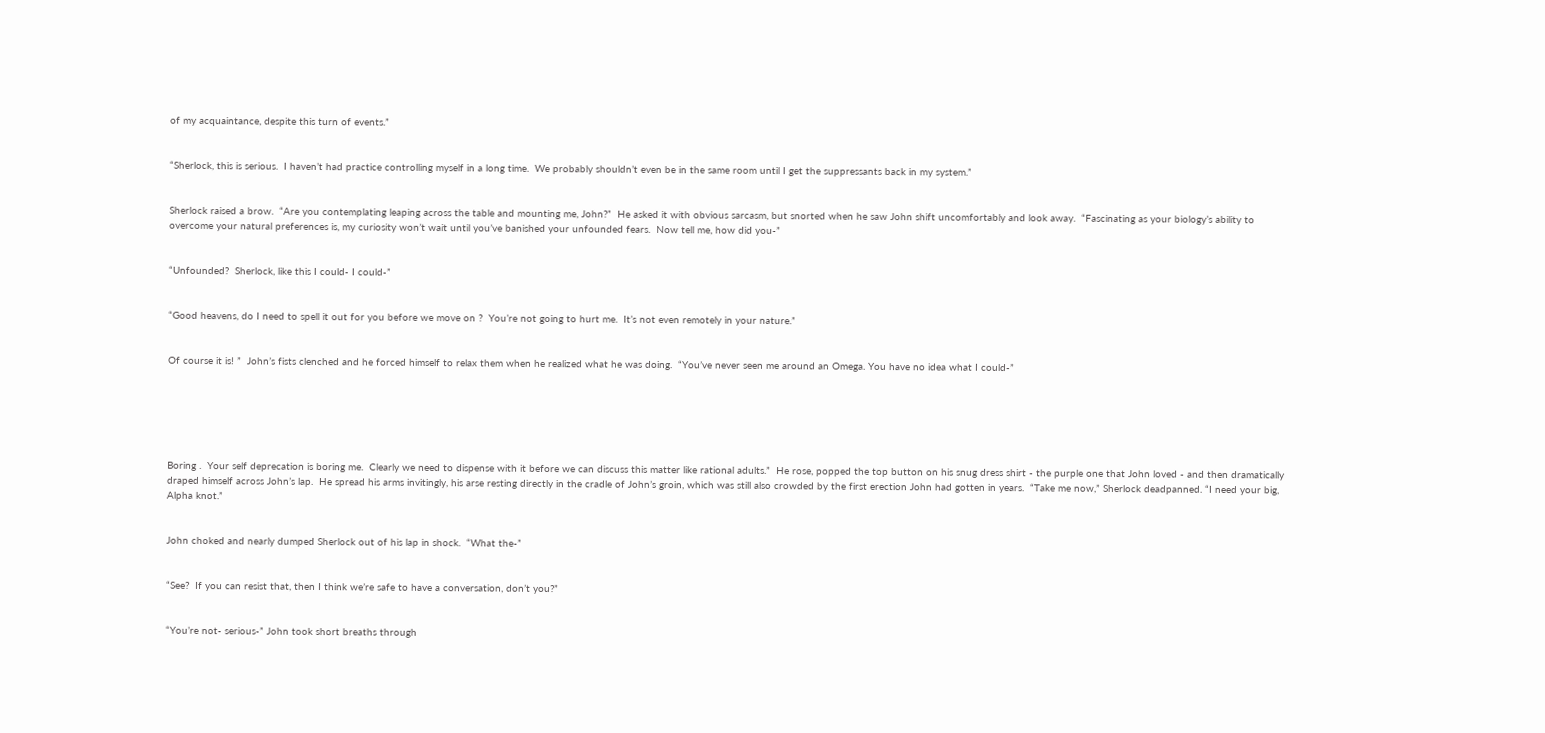of my acquaintance, despite this turn of events.”


“Sherlock, this is serious.  I haven’t had practice controlling myself in a long time.  We probably shouldn’t even be in the same room until I get the suppressants back in my system.”


Sherlock raised a brow.  “Are you contemplating leaping across the table and mounting me, John?”  He asked it with obvious sarcasm, but snorted when he saw John shift uncomfortably and look away.  “Fascinating as your biology’s ability to overcome your natural preferences is, my curiosity won’t wait until you’ve banished your unfounded fears.  Now tell me, how did you-”


“Unfounded?  Sherlock, like this I could- I could-”


“Good heavens, do I need to spell it out for you before we move on ?  You’re not going to hurt me.  It’s not even remotely in your nature.”


Of course it is! ”  John’s fists clenched and he forced himself to relax them when he realized what he was doing.  “You’ve never seen me around an Omega. You have no idea what I could-”






Boring .  Your self deprecation is boring me.  Clearly we need to dispense with it before we can discuss this matter like rational adults.”  He rose, popped the top button on his snug dress shirt - the purple one that John loved - and then dramatically draped himself across John’s lap.  He spread his arms invitingly, his arse resting directly in the cradle of John’s groin, which was still also crowded by the first erection John had gotten in years.  “Take me now,” Sherlock deadpanned. “I need your big, Alpha knot.”


John choked and nearly dumped Sherlock out of his lap in shock.  “What the-”


“See?  If you can resist that, then I think we’re safe to have a conversation, don’t you?”


“You’re not- serious-” John took short breaths through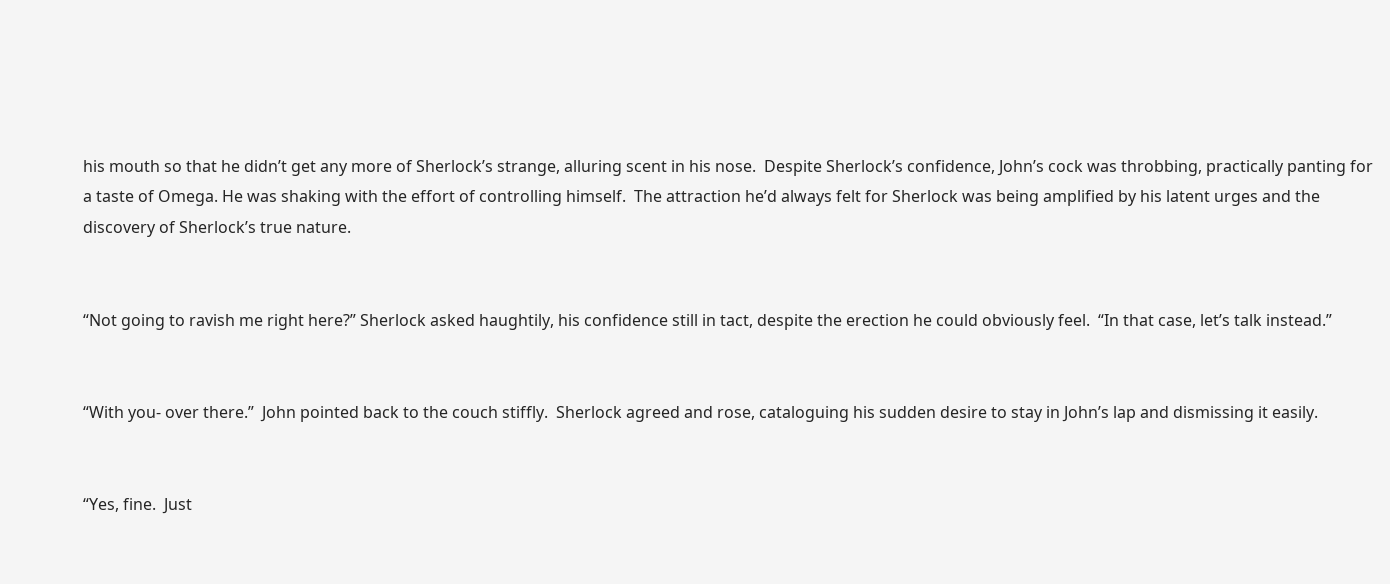his mouth so that he didn’t get any more of Sherlock’s strange, alluring scent in his nose.  Despite Sherlock’s confidence, John’s cock was throbbing, practically panting for a taste of Omega. He was shaking with the effort of controlling himself.  The attraction he’d always felt for Sherlock was being amplified by his latent urges and the discovery of Sherlock’s true nature.


“Not going to ravish me right here?” Sherlock asked haughtily, his confidence still in tact, despite the erection he could obviously feel.  “In that case, let’s talk instead.”


“With you- over there.”  John pointed back to the couch stiffly.  Sherlock agreed and rose, cataloguing his sudden desire to stay in John’s lap and dismissing it easily.


“Yes, fine.  Just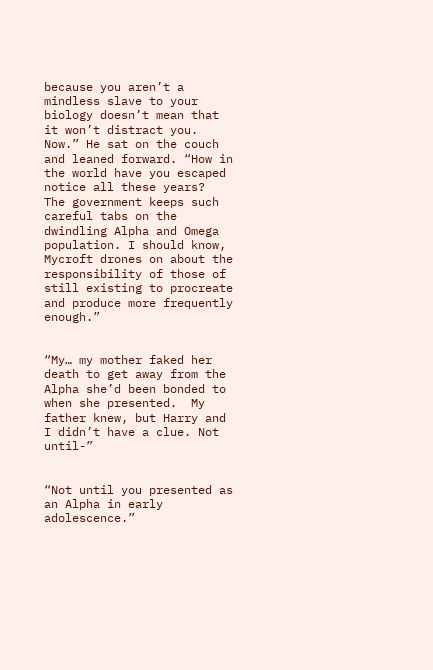because you aren’t a mindless slave to your biology doesn’t mean that it won’t distract you.  Now.” He sat on the couch and leaned forward. “How in the world have you escaped notice all these years?  The government keeps such careful tabs on the dwindling Alpha and Omega population. I should know, Mycroft drones on about the responsibility of those of still existing to procreate and produce more frequently enough.”


“My… my mother faked her death to get away from the Alpha she’d been bonded to when she presented.  My father knew, but Harry and I didn’t have a clue. Not until-”


“Not until you presented as an Alpha in early adolescence.”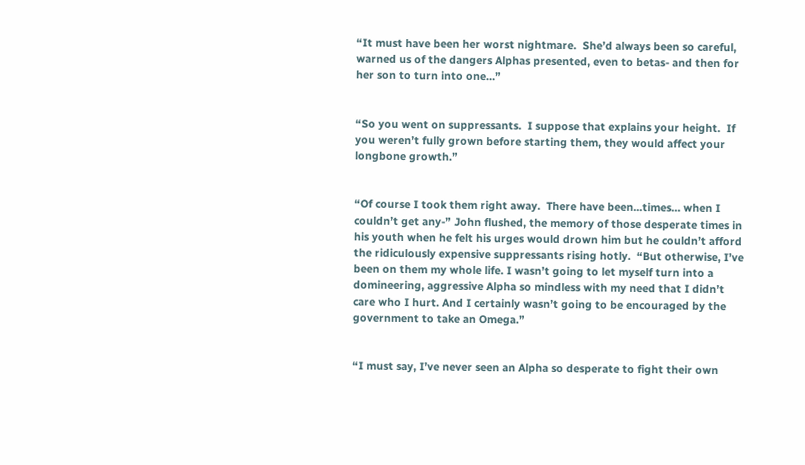“It must have been her worst nightmare.  She’d always been so careful, warned us of the dangers Alphas presented, even to betas- and then for her son to turn into one…”


“So you went on suppressants.  I suppose that explains your height.  If you weren’t fully grown before starting them, they would affect your longbone growth.”


“Of course I took them right away.  There have been...times… when I couldn’t get any-” John flushed, the memory of those desperate times in his youth when he felt his urges would drown him but he couldn’t afford the ridiculously expensive suppressants rising hotly.  “But otherwise, I’ve been on them my whole life. I wasn’t going to let myself turn into a domineering, aggressive Alpha so mindless with my need that I didn’t care who I hurt. And I certainly wasn’t going to be encouraged by the government to take an Omega.”


“I must say, I’ve never seen an Alpha so desperate to fight their own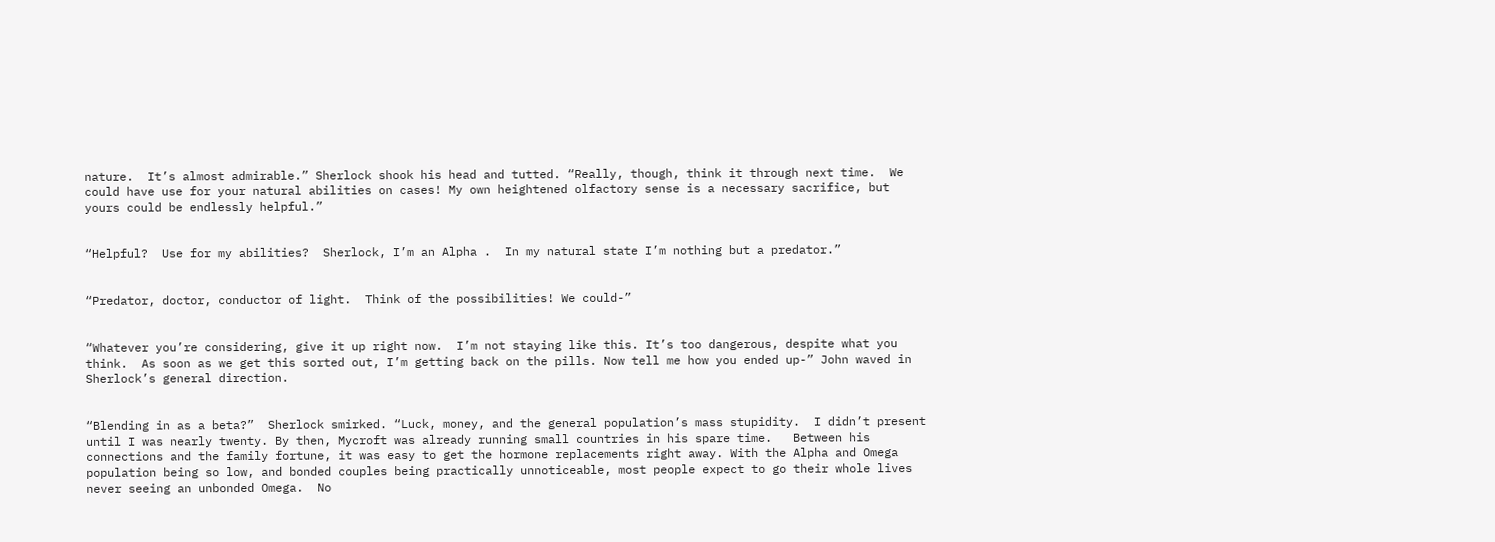nature.  It’s almost admirable.” Sherlock shook his head and tutted. “Really, though, think it through next time.  We could have use for your natural abilities on cases! My own heightened olfactory sense is a necessary sacrifice, but yours could be endlessly helpful.”


“Helpful?  Use for my abilities?  Sherlock, I’m an Alpha .  In my natural state I’m nothing but a predator.”


“Predator, doctor, conductor of light.  Think of the possibilities! We could-”


“Whatever you’re considering, give it up right now.  I’m not staying like this. It’s too dangerous, despite what you think.  As soon as we get this sorted out, I’m getting back on the pills. Now tell me how you ended up-” John waved in Sherlock’s general direction.


“Blending in as a beta?”  Sherlock smirked. “Luck, money, and the general population’s mass stupidity.  I didn’t present until I was nearly twenty. By then, Mycroft was already running small countries in his spare time.   Between his connections and the family fortune, it was easy to get the hormone replacements right away. With the Alpha and Omega population being so low, and bonded couples being practically unnoticeable, most people expect to go their whole lives never seeing an unbonded Omega.  No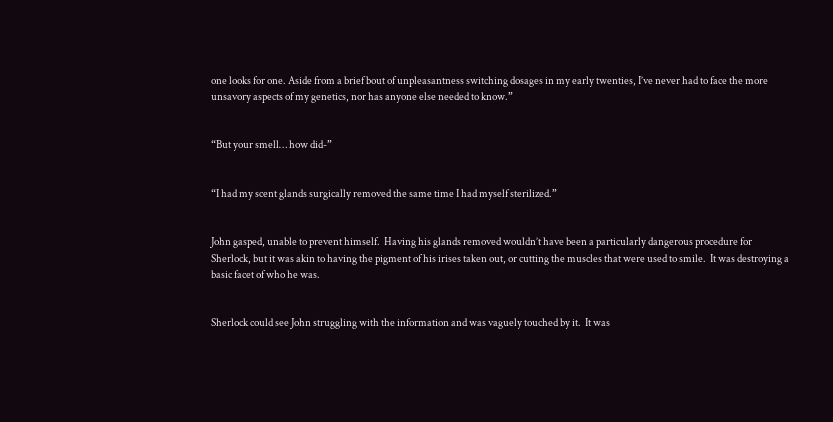one looks for one. Aside from a brief bout of unpleasantness switching dosages in my early twenties, I’ve never had to face the more unsavory aspects of my genetics, nor has anyone else needed to know.”


“But your smell… how did-”


“I had my scent glands surgically removed the same time I had myself sterilized.”


John gasped, unable to prevent himself.  Having his glands removed wouldn’t have been a particularly dangerous procedure for Sherlock, but it was akin to having the pigment of his irises taken out, or cutting the muscles that were used to smile.  It was destroying a basic facet of who he was.


Sherlock could see John struggling with the information and was vaguely touched by it.  It was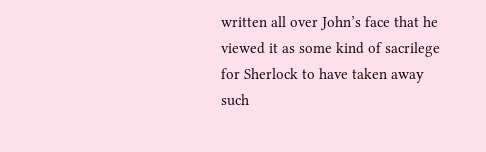written all over John’s face that he viewed it as some kind of sacrilege for Sherlock to have taken away such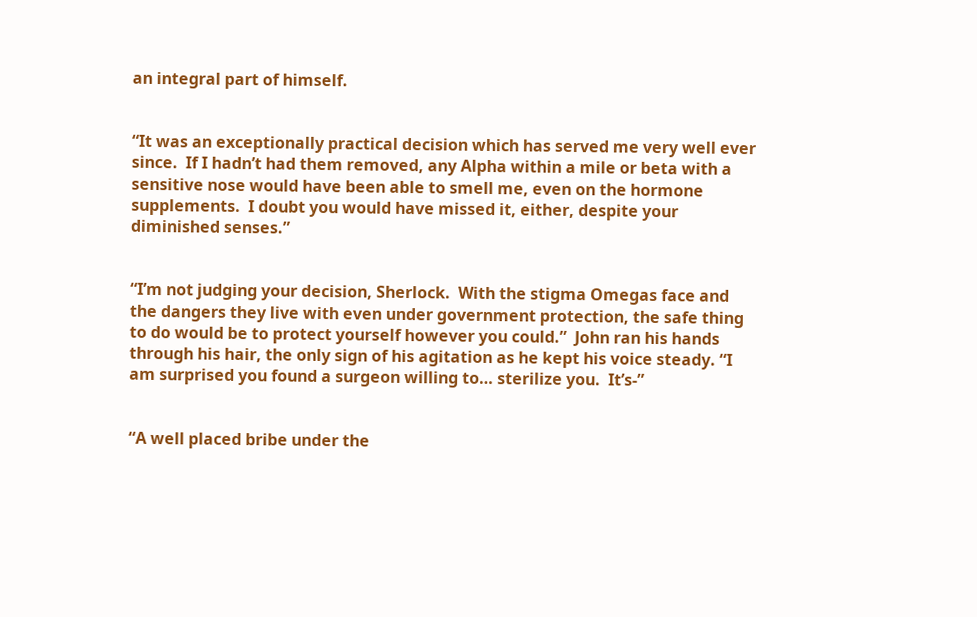an integral part of himself.


“It was an exceptionally practical decision which has served me very well ever since.  If I hadn’t had them removed, any Alpha within a mile or beta with a sensitive nose would have been able to smell me, even on the hormone supplements.  I doubt you would have missed it, either, despite your diminished senses.”


“I’m not judging your decision, Sherlock.  With the stigma Omegas face and the dangers they live with even under government protection, the safe thing to do would be to protect yourself however you could.”  John ran his hands through his hair, the only sign of his agitation as he kept his voice steady. “I am surprised you found a surgeon willing to… sterilize you.  It’s-”


“A well placed bribe under the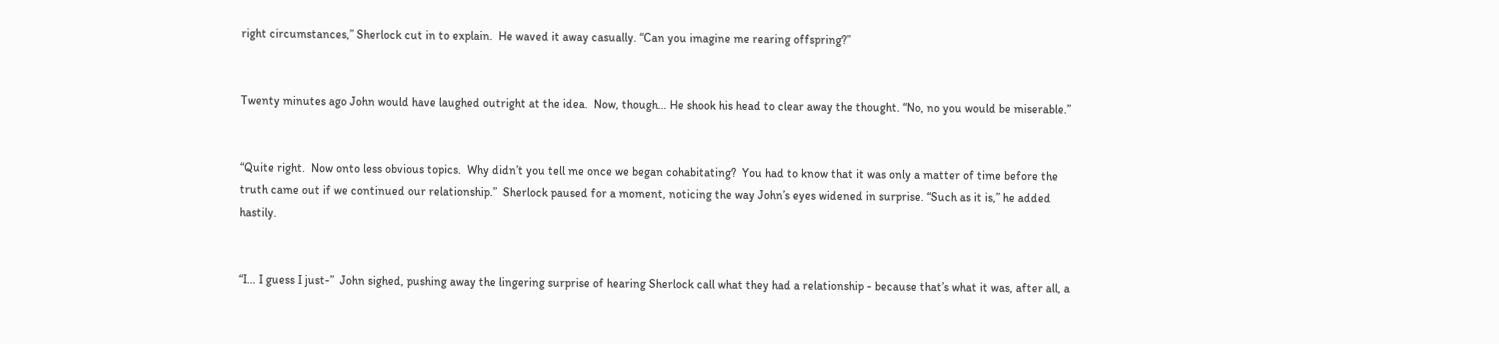right circumstances,” Sherlock cut in to explain.  He waved it away casually. “Can you imagine me rearing offspring?”


Twenty minutes ago John would have laughed outright at the idea.  Now, though… He shook his head to clear away the thought. “No, no you would be miserable.”


“Quite right.  Now onto less obvious topics.  Why didn’t you tell me once we began cohabitating?  You had to know that it was only a matter of time before the truth came out if we continued our relationship.”  Sherlock paused for a moment, noticing the way John’s eyes widened in surprise. “Such as it is,” he added hastily.


“I… I guess I just-”  John sighed, pushing away the lingering surprise of hearing Sherlock call what they had a relationship - because that’s what it was, after all, a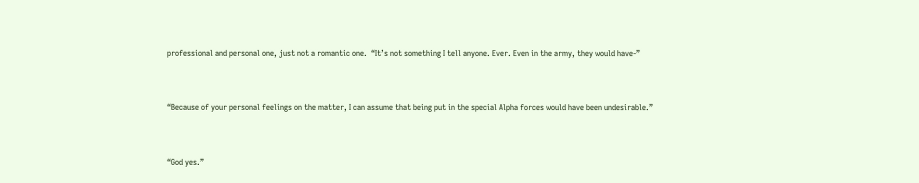professional and personal one, just not a romantic one.  “It’s not something I tell anyone. Ever. Even in the army, they would have-”


“Because of your personal feelings on the matter, I can assume that being put in the special Alpha forces would have been undesirable.”


“God yes.”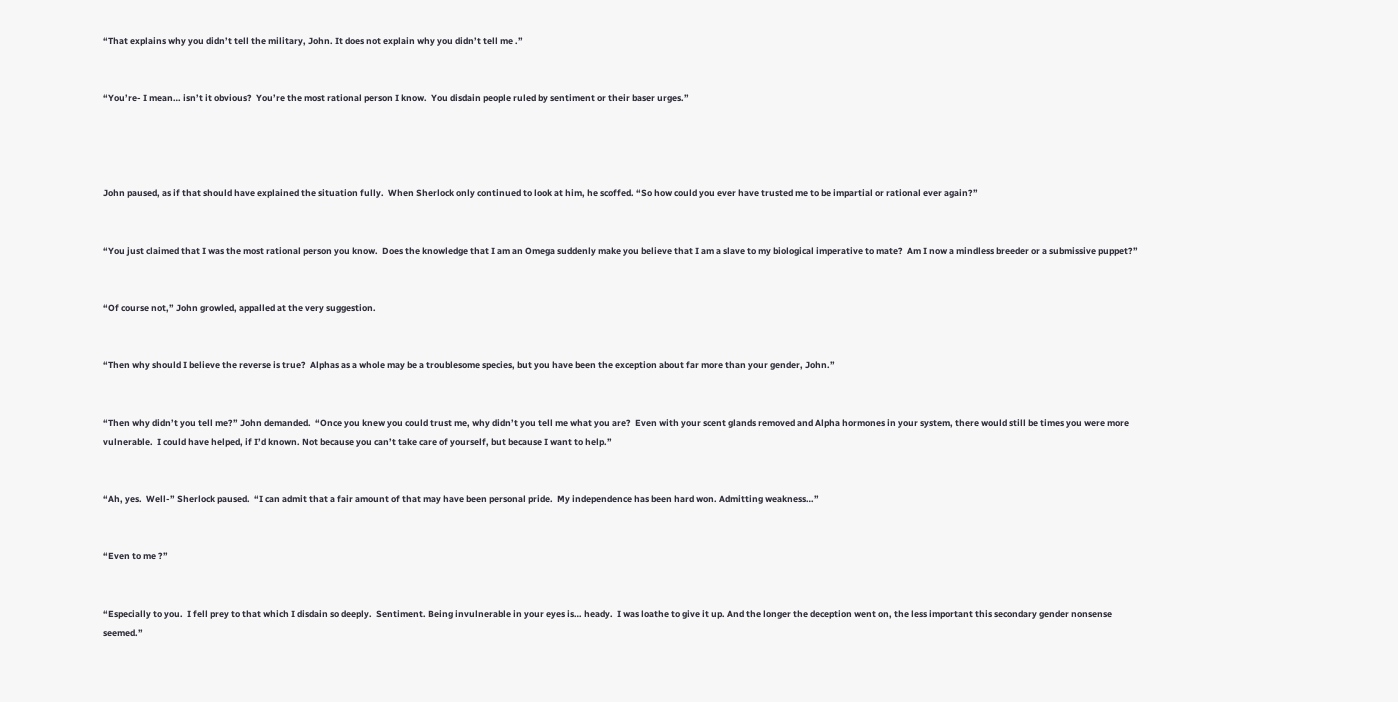“That explains why you didn’t tell the military, John. It does not explain why you didn’t tell me .”


“You’re- I mean… isn’t it obvious?  You’re the most rational person I know.  You disdain people ruled by sentiment or their baser urges.”




John paused, as if that should have explained the situation fully.  When Sherlock only continued to look at him, he scoffed. “So how could you ever have trusted me to be impartial or rational ever again?”


“You just claimed that I was the most rational person you know.  Does the knowledge that I am an Omega suddenly make you believe that I am a slave to my biological imperative to mate?  Am I now a mindless breeder or a submissive puppet?”


“Of course not,” John growled, appalled at the very suggestion.


“Then why should I believe the reverse is true?  Alphas as a whole may be a troublesome species, but you have been the exception about far more than your gender, John.”


“Then why didn’t you tell me?” John demanded.  “Once you knew you could trust me, why didn’t you tell me what you are?  Even with your scent glands removed and Alpha hormones in your system, there would still be times you were more vulnerable.  I could have helped, if I’d known. Not because you can’t take care of yourself, but because I want to help.”


“Ah, yes.  Well-” Sherlock paused.  “I can admit that a fair amount of that may have been personal pride.  My independence has been hard won. Admitting weakness…”


“Even to me ?”


“Especially to you.  I fell prey to that which I disdain so deeply.  Sentiment. Being invulnerable in your eyes is… heady.  I was loathe to give it up. And the longer the deception went on, the less important this secondary gender nonsense seemed.”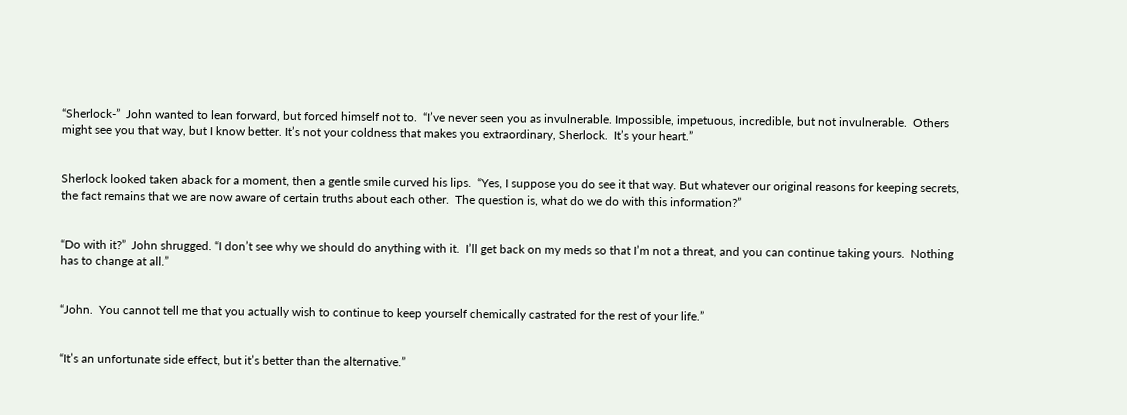“Sherlock-”  John wanted to lean forward, but forced himself not to.  “I’ve never seen you as invulnerable. Impossible, impetuous, incredible, but not invulnerable.  Others might see you that way, but I know better. It’s not your coldness that makes you extraordinary, Sherlock.  It’s your heart.”


Sherlock looked taken aback for a moment, then a gentle smile curved his lips.  “Yes, I suppose you do see it that way. But whatever our original reasons for keeping secrets, the fact remains that we are now aware of certain truths about each other.  The question is, what do we do with this information?”


“Do with it?”  John shrugged. “I don’t see why we should do anything with it.  I’ll get back on my meds so that I’m not a threat, and you can continue taking yours.  Nothing has to change at all.”


“John.  You cannot tell me that you actually wish to continue to keep yourself chemically castrated for the rest of your life.”


“It’s an unfortunate side effect, but it’s better than the alternative.”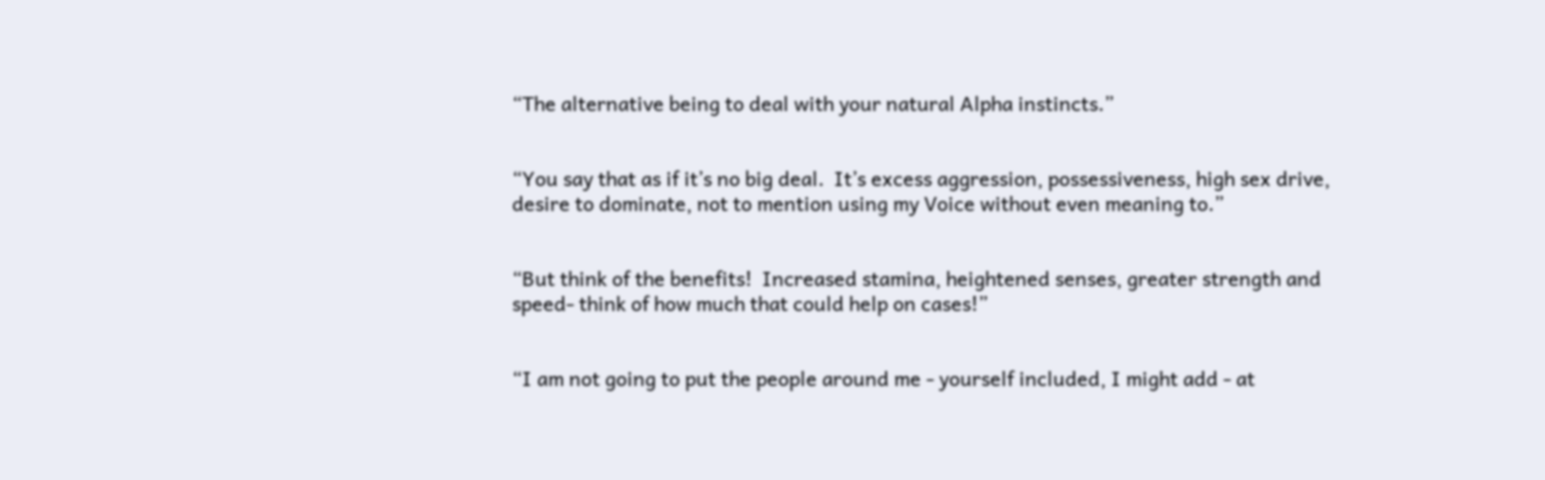“The alternative being to deal with your natural Alpha instincts.”


“You say that as if it’s no big deal.  It’s excess aggression, possessiveness, high sex drive, desire to dominate, not to mention using my Voice without even meaning to.”


“But think of the benefits!  Increased stamina, heightened senses, greater strength and speed- think of how much that could help on cases!”


“I am not going to put the people around me - yourself included, I might add - at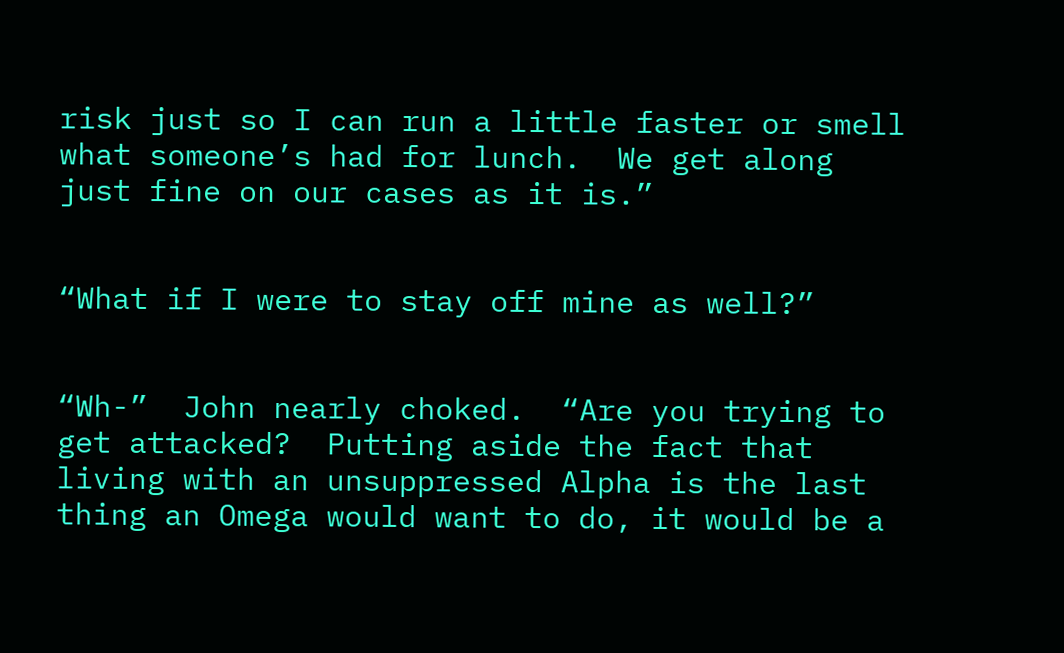risk just so I can run a little faster or smell what someone’s had for lunch.  We get along just fine on our cases as it is.”


“What if I were to stay off mine as well?”


“Wh-”  John nearly choked.  “Are you trying to get attacked?  Putting aside the fact that living with an unsuppressed Alpha is the last thing an Omega would want to do, it would be a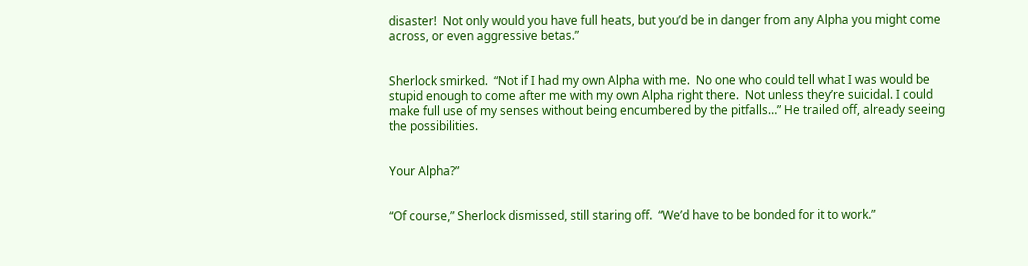disaster!  Not only would you have full heats, but you’d be in danger from any Alpha you might come across, or even aggressive betas.”


Sherlock smirked.  “Not if I had my own Alpha with me.  No one who could tell what I was would be stupid enough to come after me with my own Alpha right there.  Not unless they’re suicidal. I could make full use of my senses without being encumbered by the pitfalls…” He trailed off, already seeing the possibilities.


Your Alpha?”


“Of course,” Sherlock dismissed, still staring off.  “We’d have to be bonded for it to work.”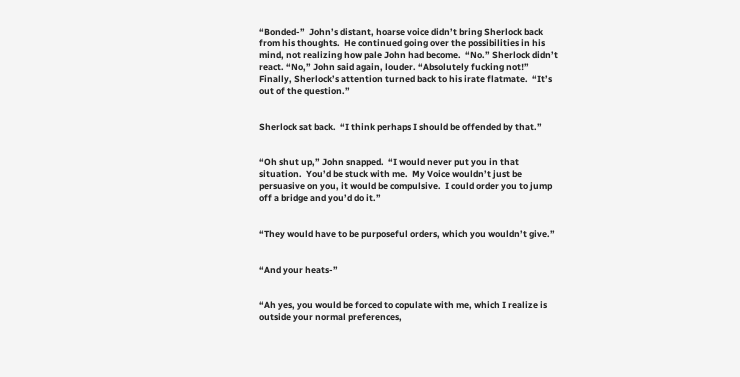“Bonded-”  John’s distant, hoarse voice didn’t bring Sherlock back from his thoughts.  He continued going over the possibilities in his mind, not realizing how pale John had become.  “No.” Sherlock didn’t react. “No,” John said again, louder. “Absolutely fucking not!” Finally, Sherlock’s attention turned back to his irate flatmate.  “It’s out of the question.”


Sherlock sat back.  “I think perhaps I should be offended by that.”


“Oh shut up,” John snapped.  “I would never put you in that situation.  You’d be stuck with me.  My Voice wouldn’t just be persuasive on you, it would be compulsive.  I could order you to jump off a bridge and you’d do it.”


“They would have to be purposeful orders, which you wouldn’t give.”


“And your heats-”


“Ah yes, you would be forced to copulate with me, which I realize is outside your normal preferences,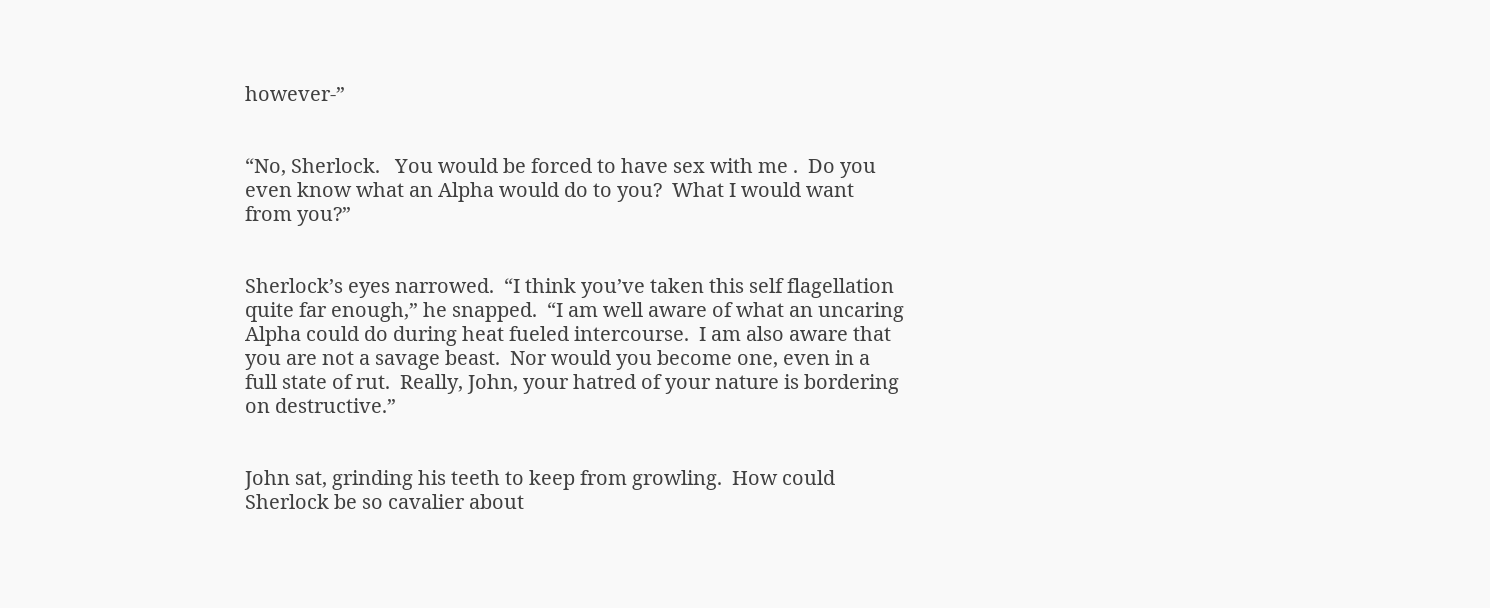however-”


“No, Sherlock.   You would be forced to have sex with me .  Do you even know what an Alpha would do to you?  What I would want from you?”


Sherlock’s eyes narrowed.  “I think you’ve taken this self flagellation quite far enough,” he snapped.  “I am well aware of what an uncaring Alpha could do during heat fueled intercourse.  I am also aware that you are not a savage beast.  Nor would you become one, even in a full state of rut.  Really, John, your hatred of your nature is bordering on destructive.”


John sat, grinding his teeth to keep from growling.  How could Sherlock be so cavalier about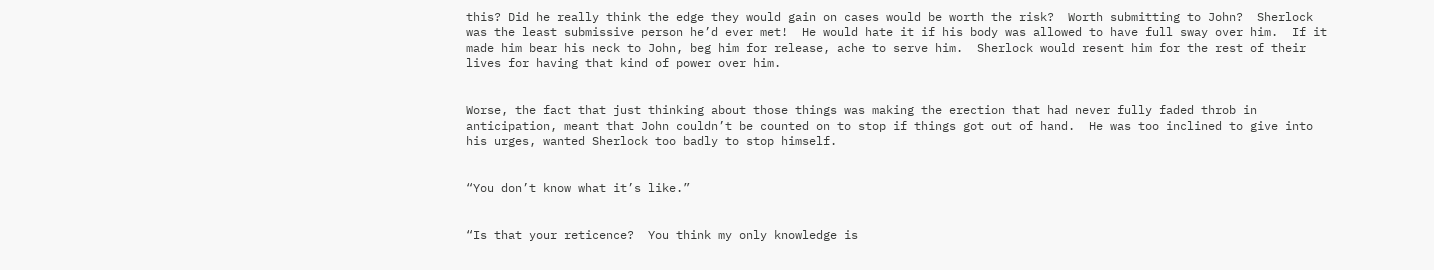this? Did he really think the edge they would gain on cases would be worth the risk?  Worth submitting to John?  Sherlock was the least submissive person he’d ever met!  He would hate it if his body was allowed to have full sway over him.  If it made him bear his neck to John, beg him for release, ache to serve him.  Sherlock would resent him for the rest of their lives for having that kind of power over him.


Worse, the fact that just thinking about those things was making the erection that had never fully faded throb in anticipation, meant that John couldn’t be counted on to stop if things got out of hand.  He was too inclined to give into his urges, wanted Sherlock too badly to stop himself.


“You don’t know what it’s like.”


“Is that your reticence?  You think my only knowledge is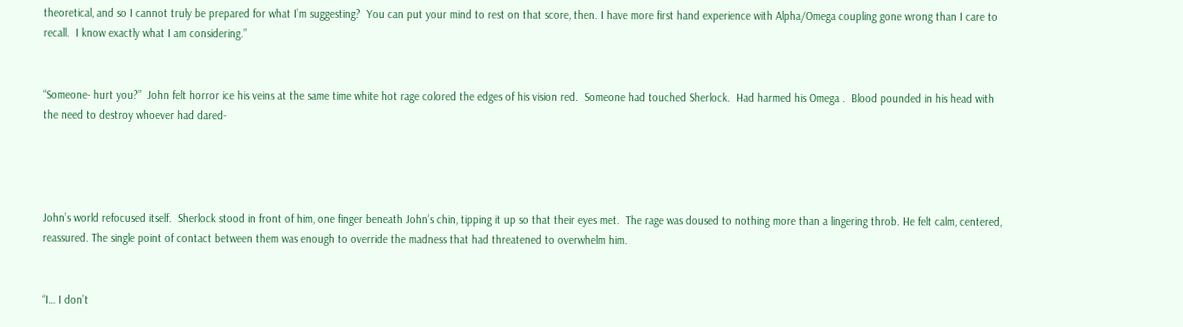theoretical, and so I cannot truly be prepared for what I’m suggesting?  You can put your mind to rest on that score, then. I have more first hand experience with Alpha/Omega coupling gone wrong than I care to recall.  I know exactly what I am considering.”


“Someone- hurt you?”  John felt horror ice his veins at the same time white hot rage colored the edges of his vision red.  Someone had touched Sherlock.  Had harmed his Omega .  Blood pounded in his head with the need to destroy whoever had dared-




John’s world refocused itself.  Sherlock stood in front of him, one finger beneath John’s chin, tipping it up so that their eyes met.  The rage was doused to nothing more than a lingering throb. He felt calm, centered, reassured. The single point of contact between them was enough to override the madness that had threatened to overwhelm him.


“I… I don’t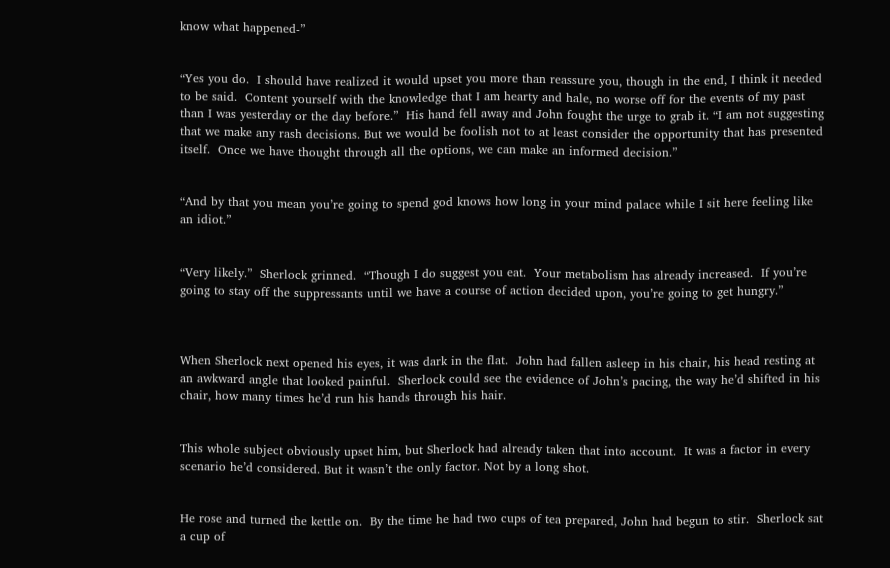know what happened-”


“Yes you do.  I should have realized it would upset you more than reassure you, though in the end, I think it needed to be said.  Content yourself with the knowledge that I am hearty and hale, no worse off for the events of my past than I was yesterday or the day before.”  His hand fell away and John fought the urge to grab it. “I am not suggesting that we make any rash decisions. But we would be foolish not to at least consider the opportunity that has presented itself.  Once we have thought through all the options, we can make an informed decision.”


“And by that you mean you’re going to spend god knows how long in your mind palace while I sit here feeling like an idiot.”


“Very likely.”  Sherlock grinned.  “Though I do suggest you eat.  Your metabolism has already increased.  If you’re going to stay off the suppressants until we have a course of action decided upon, you’re going to get hungry.”



When Sherlock next opened his eyes, it was dark in the flat.  John had fallen asleep in his chair, his head resting at an awkward angle that looked painful.  Sherlock could see the evidence of John’s pacing, the way he’d shifted in his chair, how many times he’d run his hands through his hair.


This whole subject obviously upset him, but Sherlock had already taken that into account.  It was a factor in every scenario he’d considered. But it wasn’t the only factor. Not by a long shot.


He rose and turned the kettle on.  By the time he had two cups of tea prepared, John had begun to stir.  Sherlock sat a cup of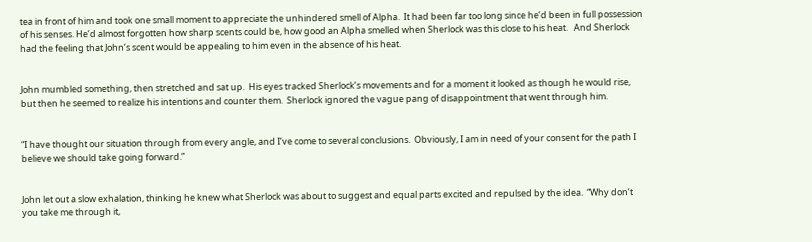tea in front of him and took one small moment to appreciate the unhindered smell of Alpha.  It had been far too long since he’d been in full possession of his senses. He’d almost forgotten how sharp scents could be, how good an Alpha smelled when Sherlock was this close to his heat.   And Sherlock had the feeling that John’s scent would be appealing to him even in the absence of his heat.


John mumbled something, then stretched and sat up.  His eyes tracked Sherlock’s movements and for a moment it looked as though he would rise, but then he seemed to realize his intentions and counter them.  Sherlock ignored the vague pang of disappointment that went through him.


“I have thought our situation through from every angle, and I’ve come to several conclusions.  Obviously, I am in need of your consent for the path I believe we should take going forward.”


John let out a slow exhalation, thinking he knew what Sherlock was about to suggest and equal parts excited and repulsed by the idea.  “Why don’t you take me through it,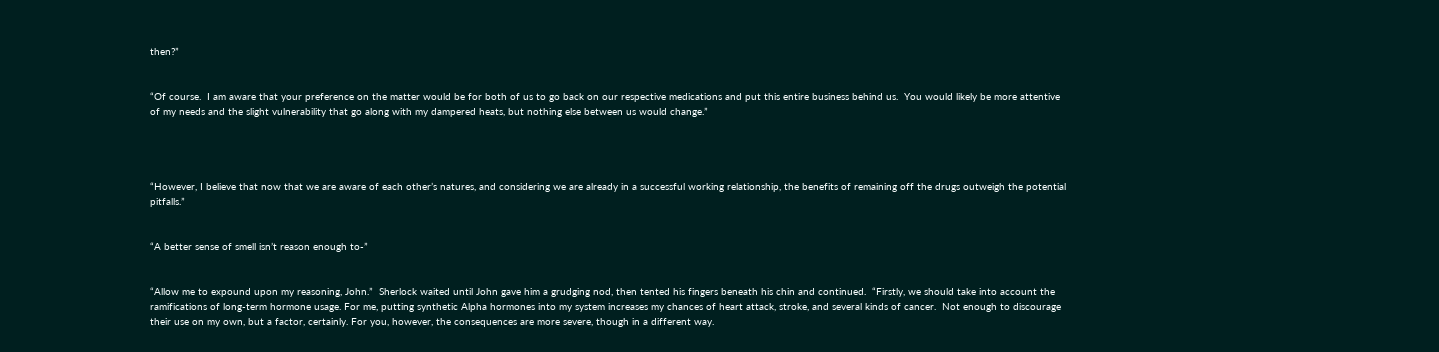then?”


“Of course.  I am aware that your preference on the matter would be for both of us to go back on our respective medications and put this entire business behind us.  You would likely be more attentive of my needs and the slight vulnerability that go along with my dampered heats, but nothing else between us would change.”




“However, I believe that now that we are aware of each other’s natures, and considering we are already in a successful working relationship, the benefits of remaining off the drugs outweigh the potential pitfalls.”


“A better sense of smell isn’t reason enough to-”


“Allow me to expound upon my reasoning, John.”  Sherlock waited until John gave him a grudging nod, then tented his fingers beneath his chin and continued.  “Firstly, we should take into account the ramifications of long-term hormone usage. For me, putting synthetic Alpha hormones into my system increases my chances of heart attack, stroke, and several kinds of cancer.  Not enough to discourage their use on my own, but a factor, certainly. For you, however, the consequences are more severe, though in a different way.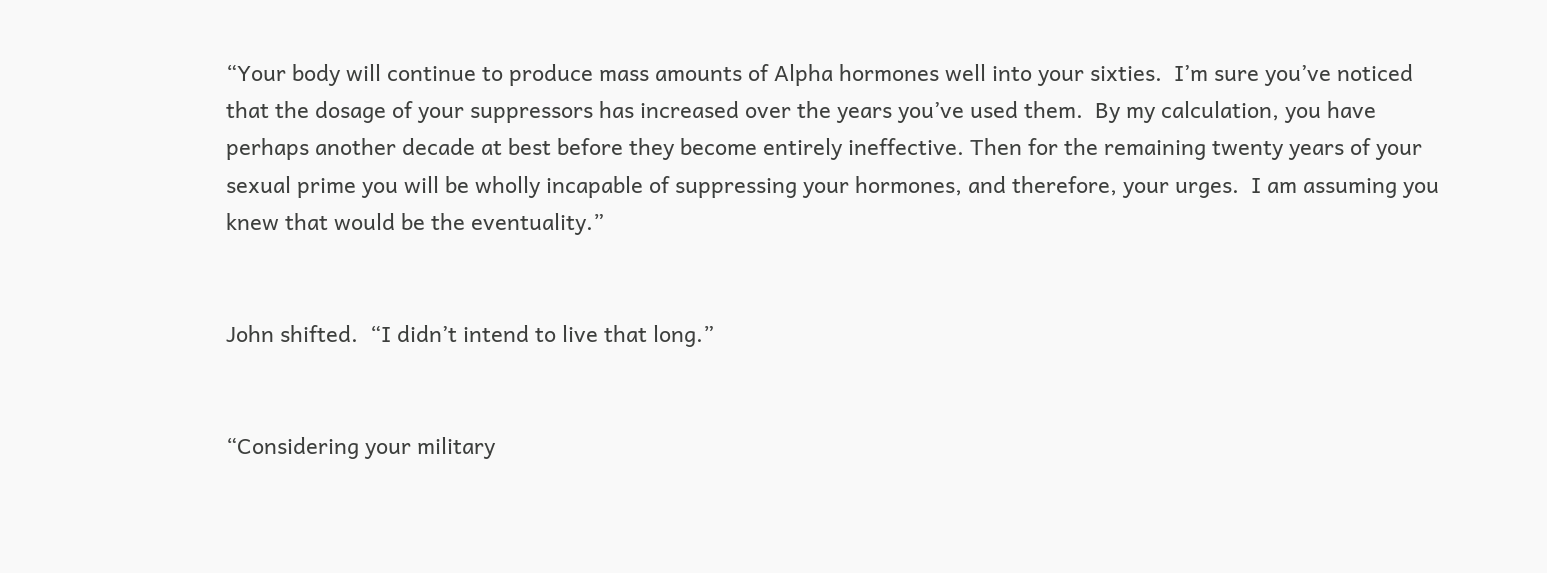“Your body will continue to produce mass amounts of Alpha hormones well into your sixties.  I’m sure you’ve noticed that the dosage of your suppressors has increased over the years you’ve used them.  By my calculation, you have perhaps another decade at best before they become entirely ineffective. Then for the remaining twenty years of your sexual prime you will be wholly incapable of suppressing your hormones, and therefore, your urges.  I am assuming you knew that would be the eventuality.”


John shifted.  “I didn’t intend to live that long.”


“Considering your military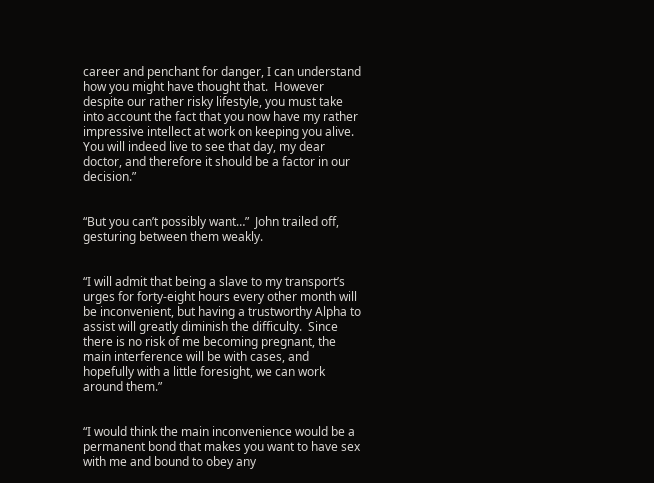career and penchant for danger, I can understand how you might have thought that.  However despite our rather risky lifestyle, you must take into account the fact that you now have my rather impressive intellect at work on keeping you alive.  You will indeed live to see that day, my dear doctor, and therefore it should be a factor in our decision.”


“But you can’t possibly want…”  John trailed off, gesturing between them weakly.


“I will admit that being a slave to my transport’s urges for forty-eight hours every other month will be inconvenient, but having a trustworthy Alpha to assist will greatly diminish the difficulty.  Since there is no risk of me becoming pregnant, the main interference will be with cases, and hopefully with a little foresight, we can work around them.”


“I would think the main inconvenience would be a permanent bond that makes you want to have sex with me and bound to obey any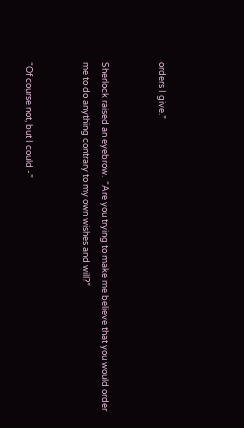orders I give.”


Sherlock raised an eyebrow.  “Are you trying to make me believe that you would order me to do anything contrary to my own wishes and will?”


“Of course not, but I could -”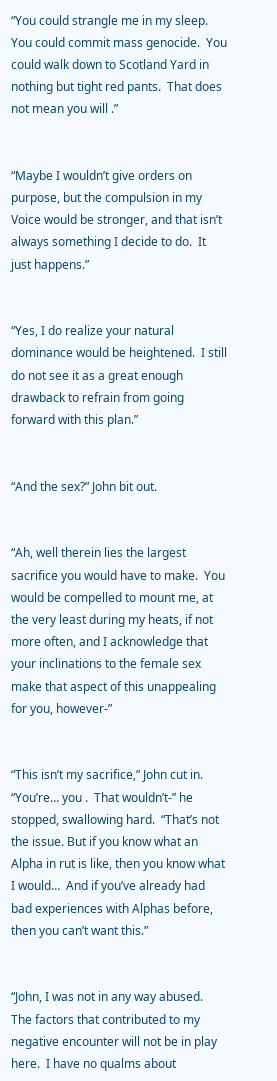“You could strangle me in my sleep.  You could commit mass genocide.  You could walk down to Scotland Yard in nothing but tight red pants.  That does not mean you will .”


“Maybe I wouldn’t give orders on purpose, but the compulsion in my Voice would be stronger, and that isn’t always something I decide to do.  It just happens.”


“Yes, I do realize your natural dominance would be heightened.  I still do not see it as a great enough drawback to refrain from going forward with this plan.”


“And the sex?” John bit out.


“Ah, well therein lies the largest sacrifice you would have to make.  You would be compelled to mount me, at the very least during my heats, if not more often, and I acknowledge that your inclinations to the female sex make that aspect of this unappealing for you, however-”


“This isn’t my sacrifice,” John cut in.  “You’re… you .  That wouldn’t-” he stopped, swallowing hard.  “That’s not the issue. But if you know what an Alpha in rut is like, then you know what I would…  And if you’ve already had bad experiences with Alphas before, then you can’t want this.”


“John, I was not in any way abused.  The factors that contributed to my negative encounter will not be in play here.  I have no qualms about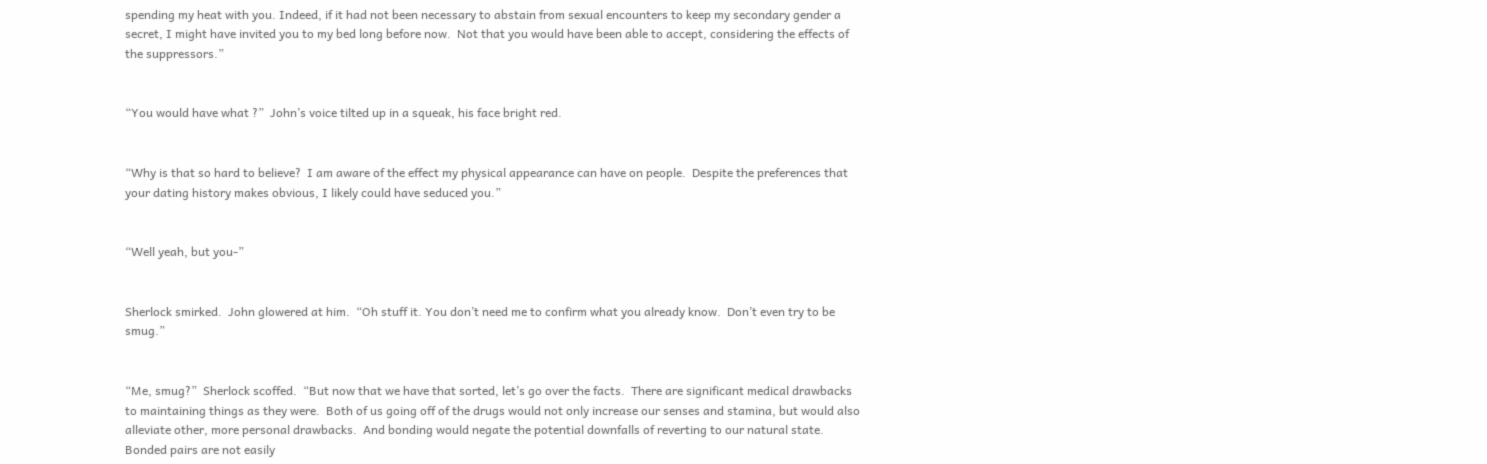spending my heat with you. Indeed, if it had not been necessary to abstain from sexual encounters to keep my secondary gender a secret, I might have invited you to my bed long before now.  Not that you would have been able to accept, considering the effects of the suppressors.”


“You would have what ?”  John’s voice tilted up in a squeak, his face bright red.


“Why is that so hard to believe?  I am aware of the effect my physical appearance can have on people.  Despite the preferences that your dating history makes obvious, I likely could have seduced you.”


“Well yeah, but you-”


Sherlock smirked.  John glowered at him.  “Oh stuff it. You don’t need me to confirm what you already know.  Don’t even try to be smug.”


“Me, smug?”  Sherlock scoffed.  “But now that we have that sorted, let’s go over the facts.  There are significant medical drawbacks to maintaining things as they were.  Both of us going off of the drugs would not only increase our senses and stamina, but would also alleviate other, more personal drawbacks.  And bonding would negate the potential downfalls of reverting to our natural state. Bonded pairs are not easily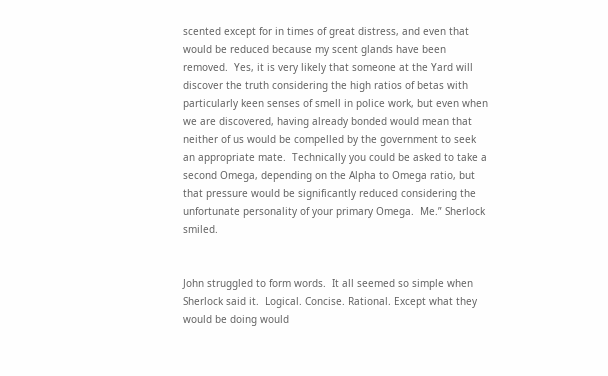scented except for in times of great distress, and even that would be reduced because my scent glands have been removed.  Yes, it is very likely that someone at the Yard will discover the truth considering the high ratios of betas with particularly keen senses of smell in police work, but even when we are discovered, having already bonded would mean that neither of us would be compelled by the government to seek an appropriate mate.  Technically you could be asked to take a second Omega, depending on the Alpha to Omega ratio, but that pressure would be significantly reduced considering the unfortunate personality of your primary Omega.  Me.” Sherlock smiled.


John struggled to form words.  It all seemed so simple when Sherlock said it.  Logical. Concise. Rational. Except what they would be doing would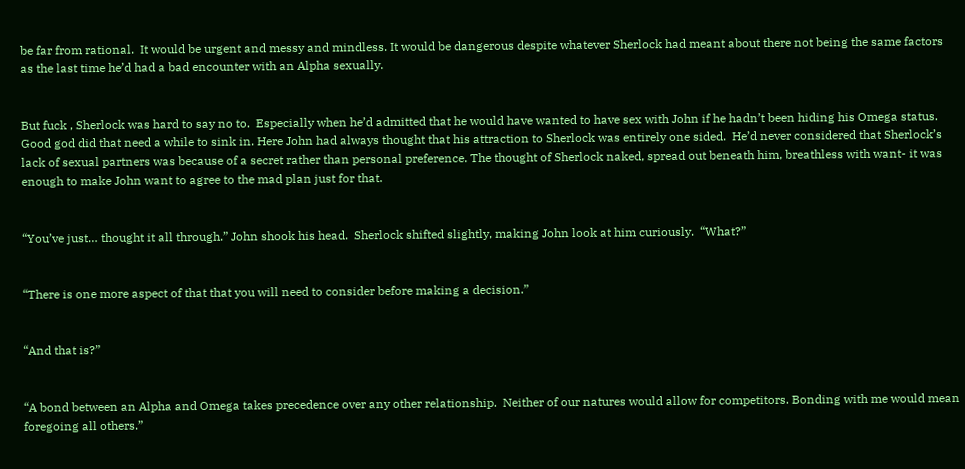be far from rational.  It would be urgent and messy and mindless. It would be dangerous despite whatever Sherlock had meant about there not being the same factors as the last time he’d had a bad encounter with an Alpha sexually.


But fuck , Sherlock was hard to say no to.  Especially when he’d admitted that he would have wanted to have sex with John if he hadn’t been hiding his Omega status.  Good god did that need a while to sink in. Here John had always thought that his attraction to Sherlock was entirely one sided.  He’d never considered that Sherlock’s lack of sexual partners was because of a secret rather than personal preference. The thought of Sherlock naked, spread out beneath him, breathless with want- it was enough to make John want to agree to the mad plan just for that.


“You’ve just… thought it all through.” John shook his head.  Sherlock shifted slightly, making John look at him curiously.  “What?”


“There is one more aspect of that that you will need to consider before making a decision.”


“And that is?”


“A bond between an Alpha and Omega takes precedence over any other relationship.  Neither of our natures would allow for competitors. Bonding with me would mean foregoing all others.”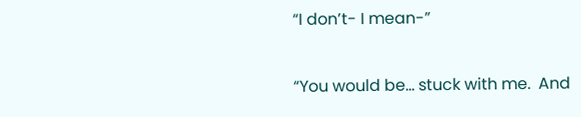“I don’t- I mean-”


“You would be… stuck with me.  And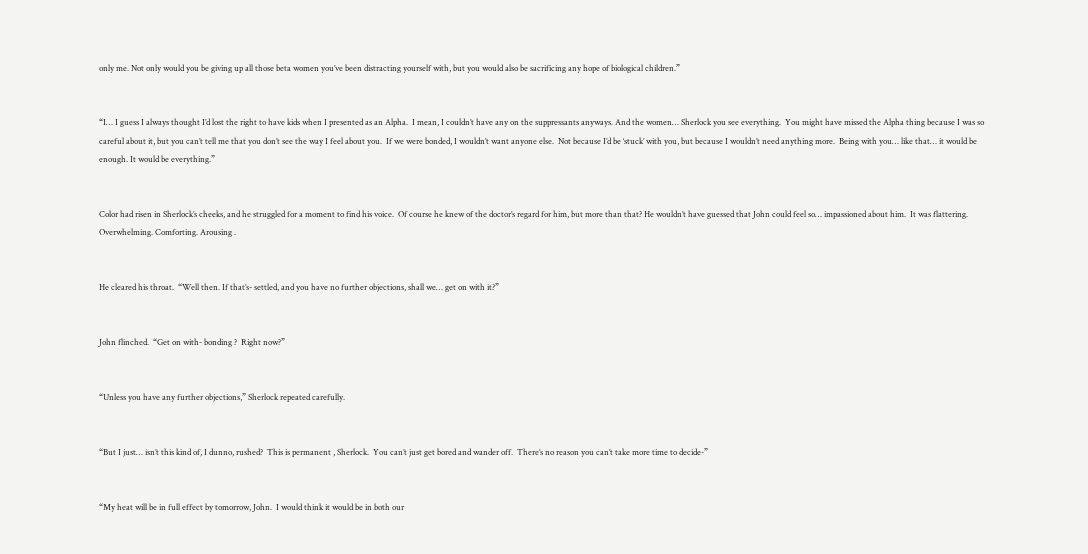only me. Not only would you be giving up all those beta women you’ve been distracting yourself with, but you would also be sacrificing any hope of biological children.”


“I… I guess I always thought I’d lost the right to have kids when I presented as an Alpha.  I mean, I couldn’t have any on the suppressants anyways. And the women… Sherlock you see everything.  You might have missed the Alpha thing because I was so careful about it, but you can’t tell me that you don’t see the way I feel about you.  If we were bonded, I wouldn’t want anyone else.  Not because I’d be ‘stuck’ with you, but because I wouldn’t need anything more.  Being with you… like that… it would be enough. It would be everything.”


Color had risen in Sherlock’s cheeks, and he struggled for a moment to find his voice.  Of course he knew of the doctor’s regard for him, but more than that? He wouldn’t have guessed that John could feel so… impassioned about him.  It was flattering. Overwhelming. Comforting. Arousing .


He cleared his throat.  “Well then. If that’s- settled, and you have no further objections, shall we… get on with it?”


John flinched.  “Get on with- bonding ?  Right now?”


“Unless you have any further objections,” Sherlock repeated carefully.


“But I just… isn’t this kind of, I dunno, rushed?  This is permanent , Sherlock.  You can’t just get bored and wander off.  There’s no reason you can’t take more time to decide-”


“My heat will be in full effect by tomorrow, John.  I would think it would be in both our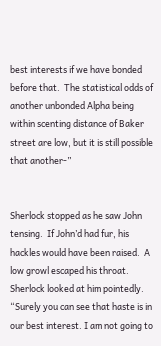best interests if we have bonded before that.  The statistical odds of another unbonded Alpha being within scenting distance of Baker street are low, but it is still possible that another-”


Sherlock stopped as he saw John tensing.  If John’d had fur, his hackles would have been raised.  A low growl escaped his throat. Sherlock looked at him pointedly.  “Surely you can see that haste is in our best interest. I am not going to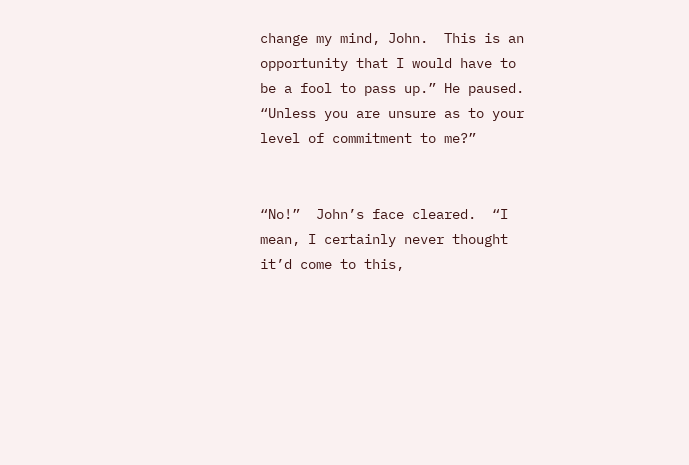change my mind, John.  This is an opportunity that I would have to be a fool to pass up.” He paused. “Unless you are unsure as to your level of commitment to me?”


“No!”  John’s face cleared.  “I mean, I certainly never thought it’d come to this,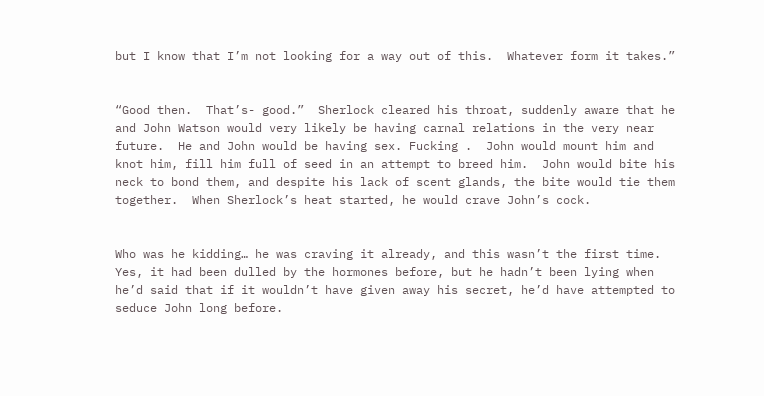but I know that I’m not looking for a way out of this.  Whatever form it takes.”


“Good then.  That’s- good.”  Sherlock cleared his throat, suddenly aware that he and John Watson would very likely be having carnal relations in the very near future.  He and John would be having sex. Fucking .  John would mount him and knot him, fill him full of seed in an attempt to breed him.  John would bite his neck to bond them, and despite his lack of scent glands, the bite would tie them together.  When Sherlock’s heat started, he would crave John’s cock.


Who was he kidding… he was craving it already, and this wasn’t the first time.  Yes, it had been dulled by the hormones before, but he hadn’t been lying when he’d said that if it wouldn’t have given away his secret, he’d have attempted to seduce John long before.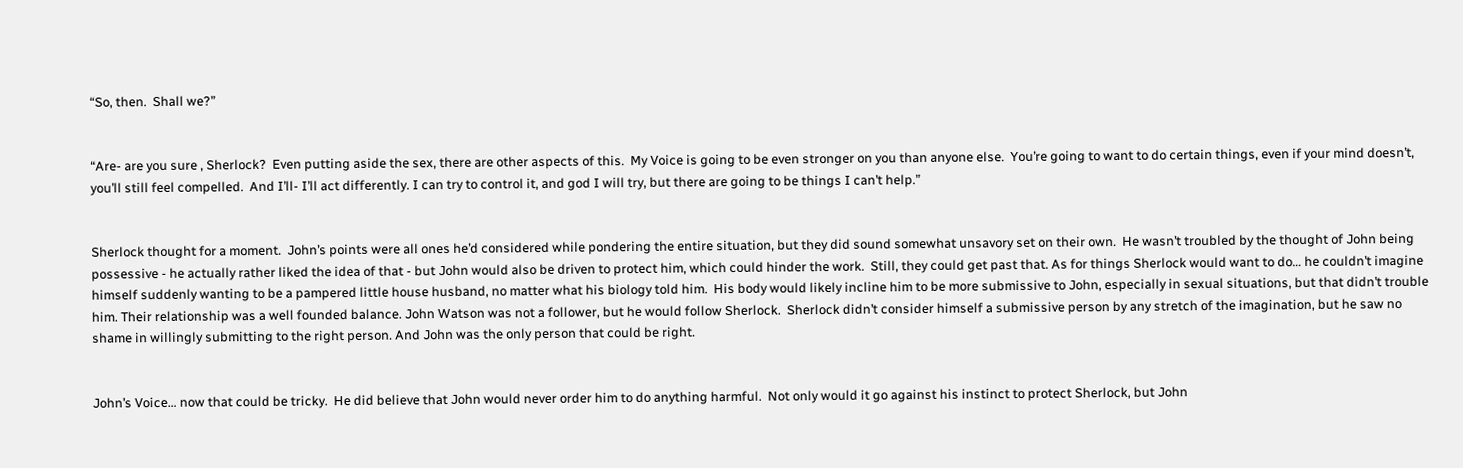“So, then.  Shall we?”


“Are- are you sure , Sherlock?  Even putting aside the sex, there are other aspects of this.  My Voice is going to be even stronger on you than anyone else.  You’re going to want to do certain things, even if your mind doesn’t, you’ll still feel compelled.  And I’ll- I’ll act differently. I can try to control it, and god I will try, but there are going to be things I can’t help.”


Sherlock thought for a moment.  John’s points were all ones he’d considered while pondering the entire situation, but they did sound somewhat unsavory set on their own.  He wasn’t troubled by the thought of John being possessive - he actually rather liked the idea of that - but John would also be driven to protect him, which could hinder the work.  Still, they could get past that. As for things Sherlock would want to do… he couldn’t imagine himself suddenly wanting to be a pampered little house husband, no matter what his biology told him.  His body would likely incline him to be more submissive to John, especially in sexual situations, but that didn’t trouble him. Their relationship was a well founded balance. John Watson was not a follower, but he would follow Sherlock.  Sherlock didn’t consider himself a submissive person by any stretch of the imagination, but he saw no shame in willingly submitting to the right person. And John was the only person that could be right.


John’s Voice… now that could be tricky.  He did believe that John would never order him to do anything harmful.  Not only would it go against his instinct to protect Sherlock, but John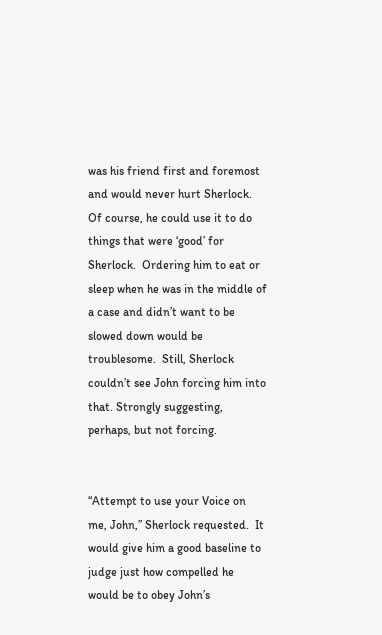was his friend first and foremost and would never hurt Sherlock.  Of course, he could use it to do things that were ‘good’ for Sherlock.  Ordering him to eat or sleep when he was in the middle of a case and didn’t want to be slowed down would be troublesome.  Still, Sherlock couldn’t see John forcing him into that. Strongly suggesting, perhaps, but not forcing.


“Attempt to use your Voice on me, John,” Sherlock requested.  It would give him a good baseline to judge just how compelled he would be to obey John’s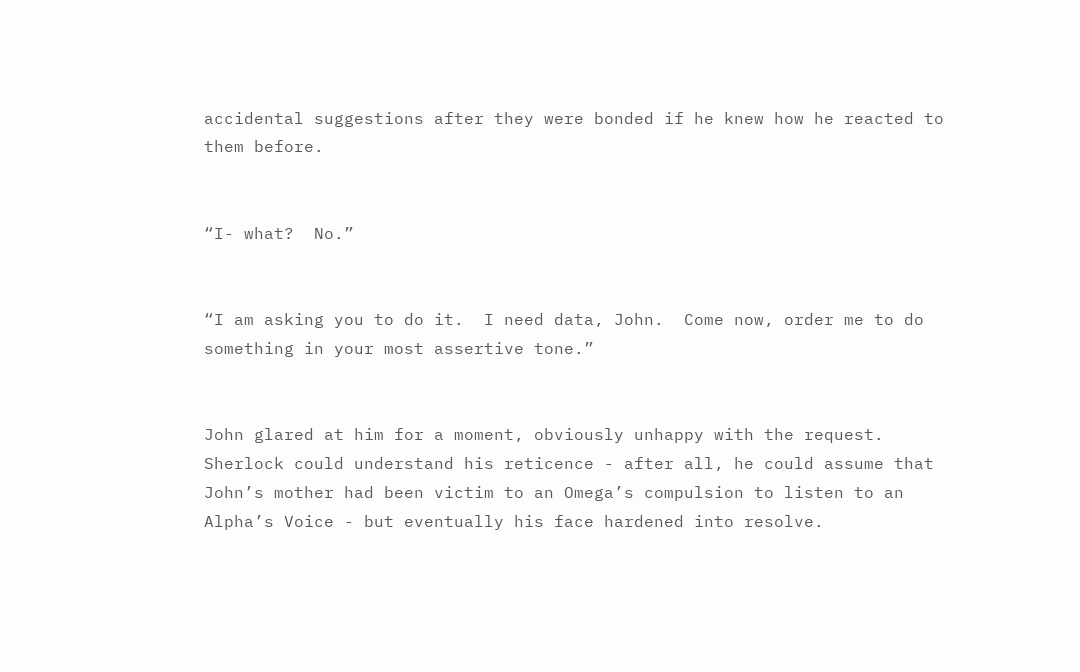accidental suggestions after they were bonded if he knew how he reacted to them before.


“I- what?  No.”


“I am asking you to do it.  I need data, John.  Come now, order me to do something in your most assertive tone.”


John glared at him for a moment, obviously unhappy with the request.  Sherlock could understand his reticence - after all, he could assume that John’s mother had been victim to an Omega’s compulsion to listen to an Alpha’s Voice - but eventually his face hardened into resolve.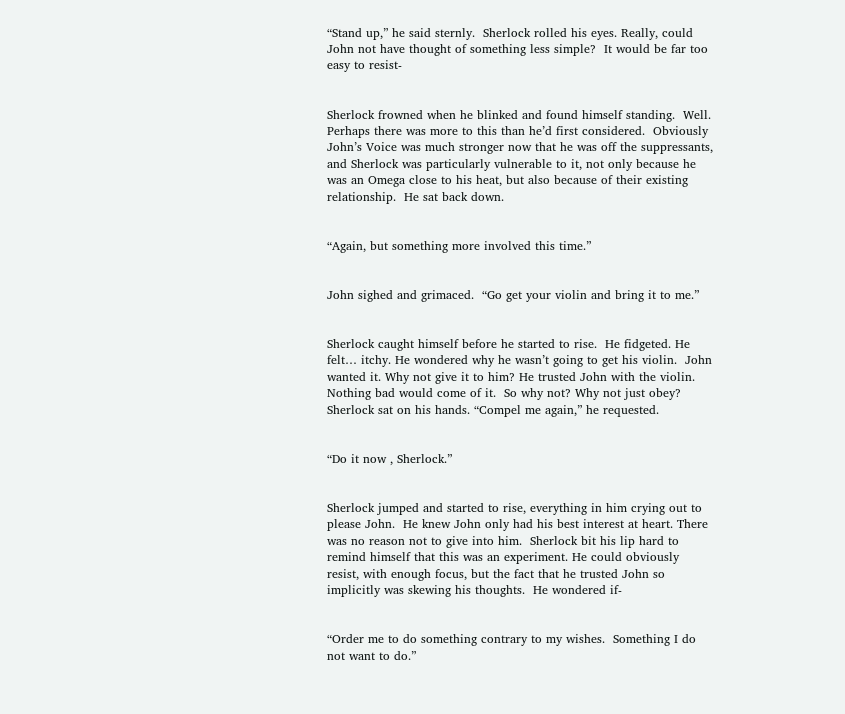“Stand up,” he said sternly.  Sherlock rolled his eyes. Really, could John not have thought of something less simple?  It would be far too easy to resist-


Sherlock frowned when he blinked and found himself standing.  Well. Perhaps there was more to this than he’d first considered.  Obviously John’s Voice was much stronger now that he was off the suppressants, and Sherlock was particularly vulnerable to it, not only because he was an Omega close to his heat, but also because of their existing relationship.  He sat back down.


“Again, but something more involved this time.”


John sighed and grimaced.  “Go get your violin and bring it to me.”


Sherlock caught himself before he started to rise.  He fidgeted. He felt… itchy. He wondered why he wasn’t going to get his violin.  John wanted it. Why not give it to him? He trusted John with the violin. Nothing bad would come of it.  So why not? Why not just obey? Sherlock sat on his hands. “Compel me again,” he requested.


“Do it now , Sherlock.”


Sherlock jumped and started to rise, everything in him crying out to please John.  He knew John only had his best interest at heart. There was no reason not to give into him.  Sherlock bit his lip hard to remind himself that this was an experiment. He could obviously resist, with enough focus, but the fact that he trusted John so implicitly was skewing his thoughts.  He wondered if-


“Order me to do something contrary to my wishes.  Something I do not want to do.”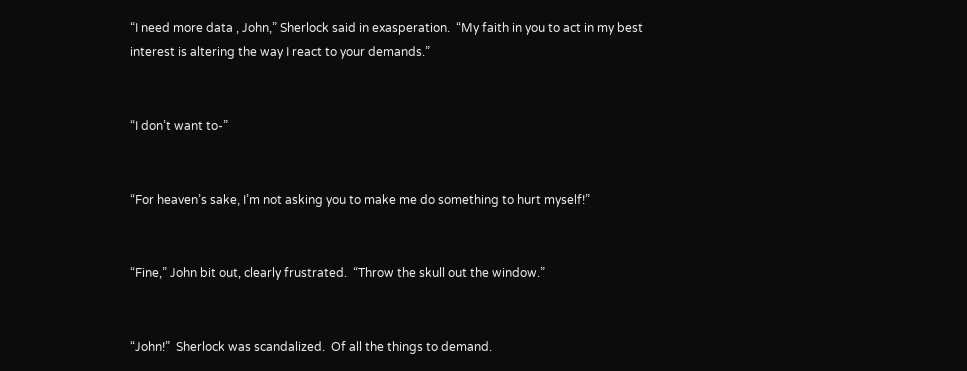“I need more data , John,” Sherlock said in exasperation.  “My faith in you to act in my best interest is altering the way I react to your demands.”


“I don’t want to-”


“For heaven’s sake, I’m not asking you to make me do something to hurt myself!”


“Fine,” John bit out, clearly frustrated.  “Throw the skull out the window.”


“John!”  Sherlock was scandalized.  Of all the things to demand.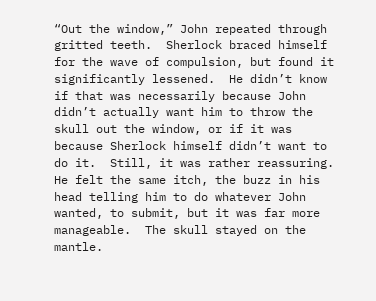“Out the window,” John repeated through gritted teeth.  Sherlock braced himself for the wave of compulsion, but found it significantly lessened.  He didn’t know if that was necessarily because John didn’t actually want him to throw the skull out the window, or if it was because Sherlock himself didn’t want to do it.  Still, it was rather reassuring. He felt the same itch, the buzz in his head telling him to do whatever John wanted, to submit, but it was far more manageable.  The skull stayed on the mantle.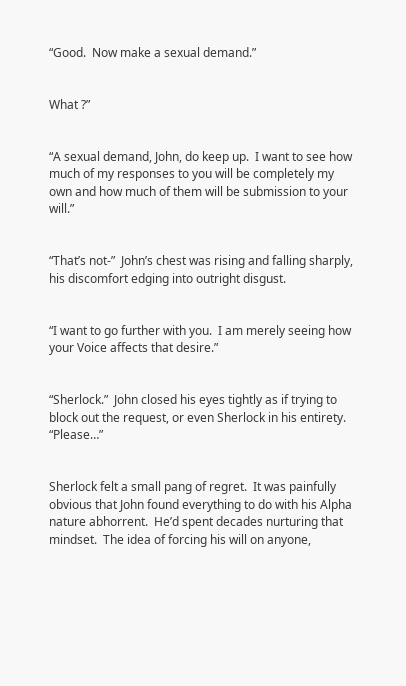“Good.  Now make a sexual demand.”


What ?”


“A sexual demand, John, do keep up.  I want to see how much of my responses to you will be completely my own and how much of them will be submission to your will.”


“That’s not-”  John’s chest was rising and falling sharply, his discomfort edging into outright disgust.


“I want to go further with you.  I am merely seeing how your Voice affects that desire.”


“Sherlock.”  John closed his eyes tightly as if trying to block out the request, or even Sherlock in his entirety.  “Please…”


Sherlock felt a small pang of regret.  It was painfully obvious that John found everything to do with his Alpha nature abhorrent.  He’d spent decades nurturing that mindset.  The idea of forcing his will on anyone,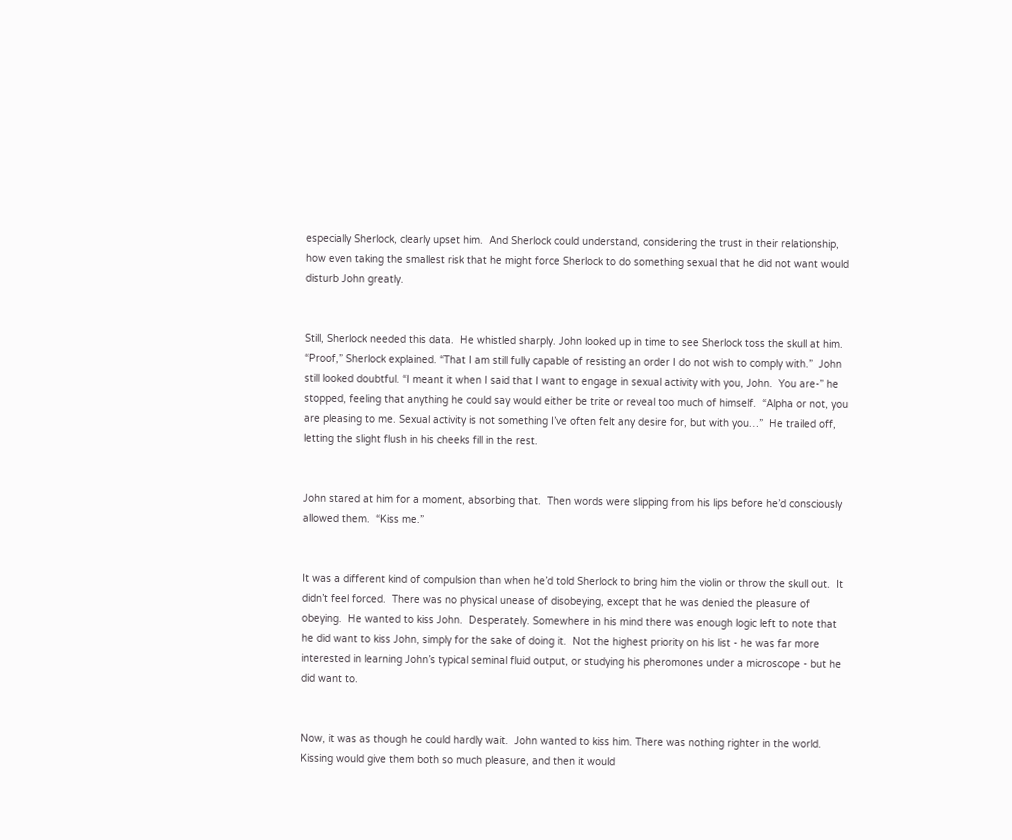especially Sherlock, clearly upset him.  And Sherlock could understand, considering the trust in their relationship, how even taking the smallest risk that he might force Sherlock to do something sexual that he did not want would disturb John greatly.


Still, Sherlock needed this data.  He whistled sharply. John looked up in time to see Sherlock toss the skull at him.  “Proof,” Sherlock explained. “That I am still fully capable of resisting an order I do not wish to comply with.”  John still looked doubtful. “I meant it when I said that I want to engage in sexual activity with you, John.  You are-” he stopped, feeling that anything he could say would either be trite or reveal too much of himself.  “Alpha or not, you are pleasing to me. Sexual activity is not something I’ve often felt any desire for, but with you…”  He trailed off, letting the slight flush in his cheeks fill in the rest.


John stared at him for a moment, absorbing that.  Then words were slipping from his lips before he’d consciously allowed them.  “Kiss me.”


It was a different kind of compulsion than when he’d told Sherlock to bring him the violin or throw the skull out.  It didn’t feel forced.  There was no physical unease of disobeying, except that he was denied the pleasure of obeying.  He wanted to kiss John.  Desperately. Somewhere in his mind there was enough logic left to note that he did want to kiss John, simply for the sake of doing it.  Not the highest priority on his list - he was far more interested in learning John’s typical seminal fluid output, or studying his pheromones under a microscope - but he did want to.


Now, it was as though he could hardly wait.  John wanted to kiss him. There was nothing righter in the world.  Kissing would give them both so much pleasure, and then it would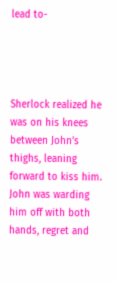lead to-




Sherlock realized he was on his knees between John’s thighs, leaning forward to kiss him.  John was warding him off with both hands, regret and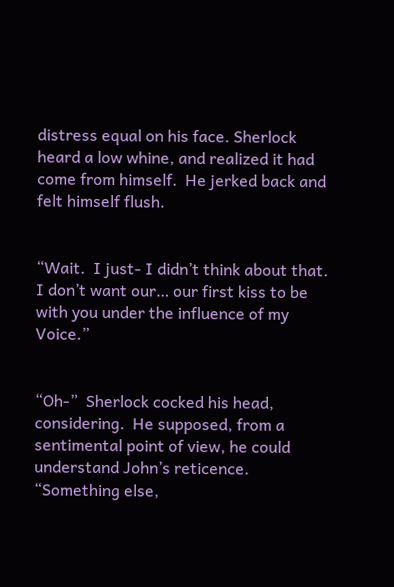distress equal on his face. Sherlock heard a low whine, and realized it had come from himself.  He jerked back and felt himself flush.


“Wait.  I just- I didn’t think about that.  I don’t want our… our first kiss to be with you under the influence of my Voice.”


“Oh-”  Sherlock cocked his head, considering.  He supposed, from a sentimental point of view, he could understand John’s reticence.  “Something else,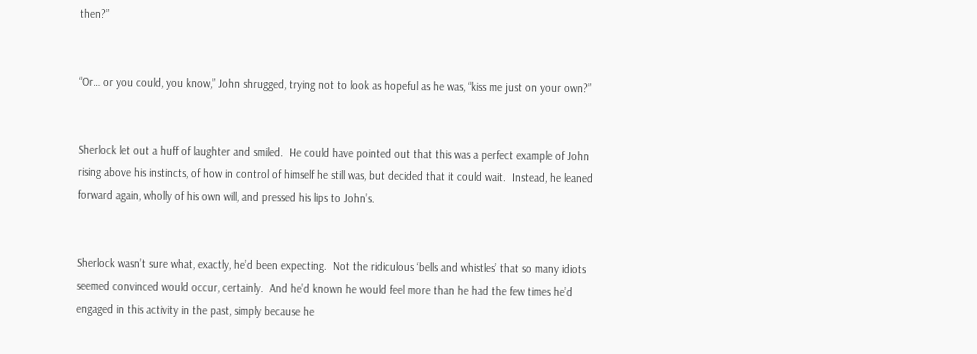then?”


“Or… or you could, you know,” John shrugged, trying not to look as hopeful as he was, “kiss me just on your own?”


Sherlock let out a huff of laughter and smiled.  He could have pointed out that this was a perfect example of John rising above his instincts, of how in control of himself he still was, but decided that it could wait.  Instead, he leaned forward again, wholly of his own will, and pressed his lips to John’s.


Sherlock wasn’t sure what, exactly, he’d been expecting.  Not the ridiculous ‘bells and whistles’ that so many idiots seemed convinced would occur, certainly.  And he’d known he would feel more than he had the few times he’d engaged in this activity in the past, simply because he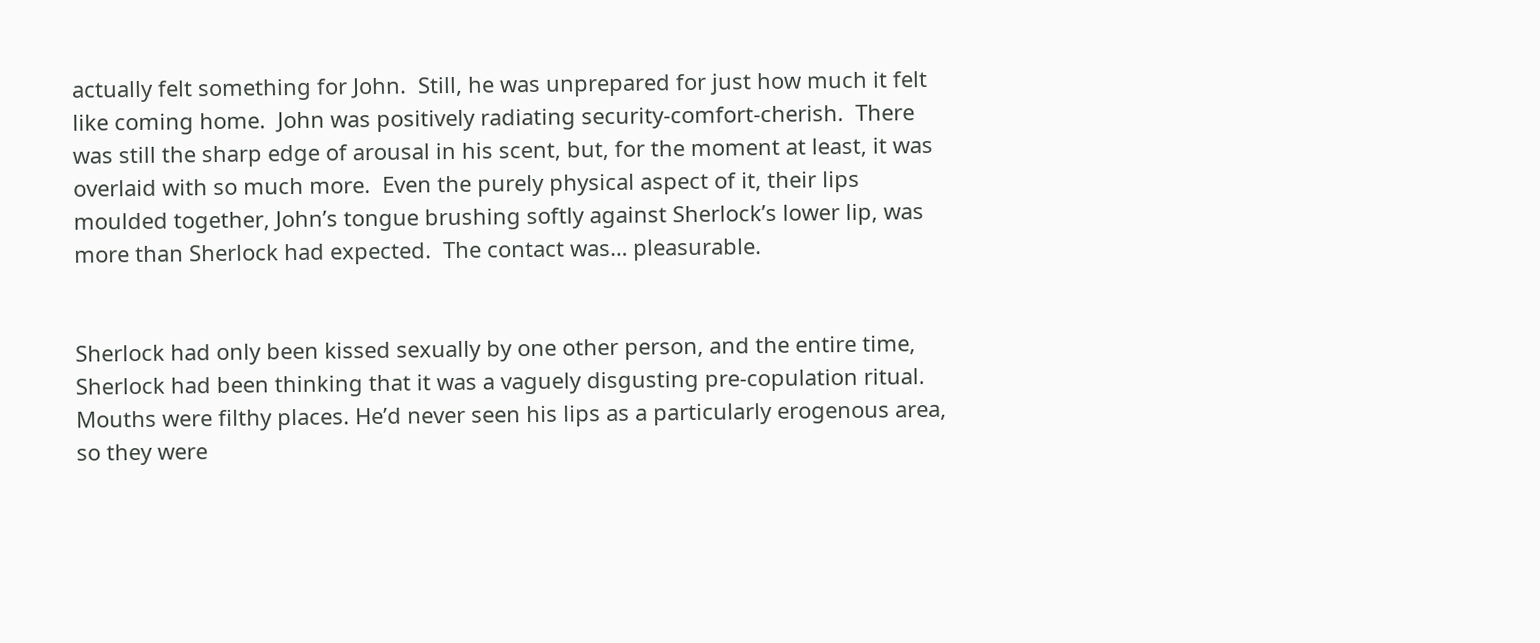actually felt something for John.  Still, he was unprepared for just how much it felt like coming home.  John was positively radiating security-comfort-cherish.  There was still the sharp edge of arousal in his scent, but, for the moment at least, it was overlaid with so much more.  Even the purely physical aspect of it, their lips moulded together, John’s tongue brushing softly against Sherlock’s lower lip, was more than Sherlock had expected.  The contact was… pleasurable.


Sherlock had only been kissed sexually by one other person, and the entire time, Sherlock had been thinking that it was a vaguely disgusting pre-copulation ritual.  Mouths were filthy places. He’d never seen his lips as a particularly erogenous area, so they were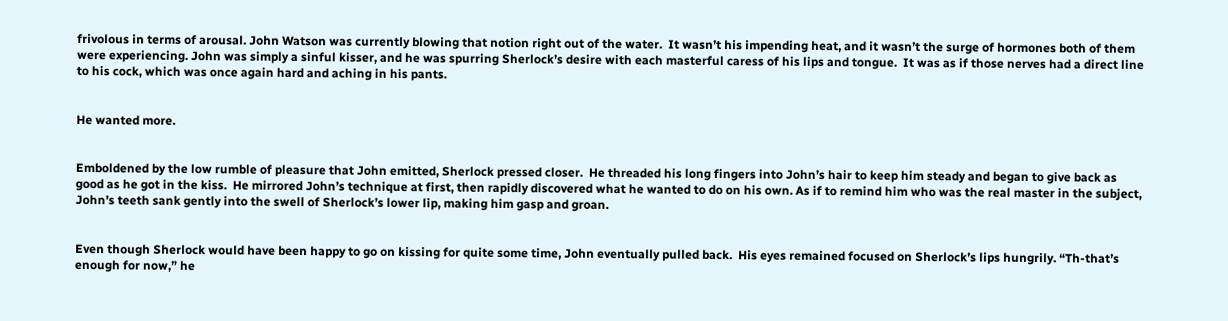frivolous in terms of arousal. John Watson was currently blowing that notion right out of the water.  It wasn’t his impending heat, and it wasn’t the surge of hormones both of them were experiencing. John was simply a sinful kisser, and he was spurring Sherlock’s desire with each masterful caress of his lips and tongue.  It was as if those nerves had a direct line to his cock, which was once again hard and aching in his pants.


He wanted more.


Emboldened by the low rumble of pleasure that John emitted, Sherlock pressed closer.  He threaded his long fingers into John’s hair to keep him steady and began to give back as good as he got in the kiss.  He mirrored John’s technique at first, then rapidly discovered what he wanted to do on his own. As if to remind him who was the real master in the subject, John’s teeth sank gently into the swell of Sherlock’s lower lip, making him gasp and groan.


Even though Sherlock would have been happy to go on kissing for quite some time, John eventually pulled back.  His eyes remained focused on Sherlock’s lips hungrily. “Th-that’s enough for now,” he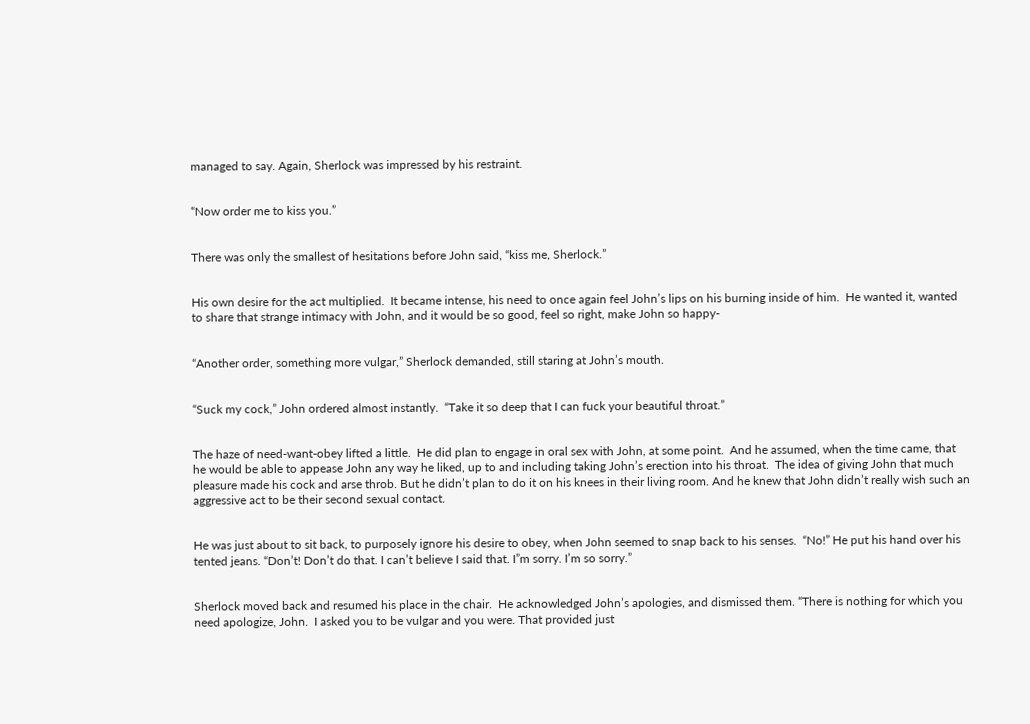managed to say. Again, Sherlock was impressed by his restraint.


“Now order me to kiss you.”


There was only the smallest of hesitations before John said, “kiss me, Sherlock.”


His own desire for the act multiplied.  It became intense, his need to once again feel John’s lips on his burning inside of him.  He wanted it, wanted to share that strange intimacy with John, and it would be so good, feel so right, make John so happy-


“Another order, something more vulgar,” Sherlock demanded, still staring at John’s mouth.


“Suck my cock,” John ordered almost instantly.  “Take it so deep that I can fuck your beautiful throat.”


The haze of need-want-obey lifted a little.  He did plan to engage in oral sex with John, at some point.  And he assumed, when the time came, that he would be able to appease John any way he liked, up to and including taking John’s erection into his throat.  The idea of giving John that much pleasure made his cock and arse throb. But he didn’t plan to do it on his knees in their living room. And he knew that John didn’t really wish such an aggressive act to be their second sexual contact.


He was just about to sit back, to purposely ignore his desire to obey, when John seemed to snap back to his senses.  “No!” He put his hand over his tented jeans. “Don’t! Don’t do that. I can’t believe I said that. I”m sorry. I’m so sorry.”


Sherlock moved back and resumed his place in the chair.  He acknowledged John’s apologies, and dismissed them. “There is nothing for which you need apologize, John.  I asked you to be vulgar and you were. That provided just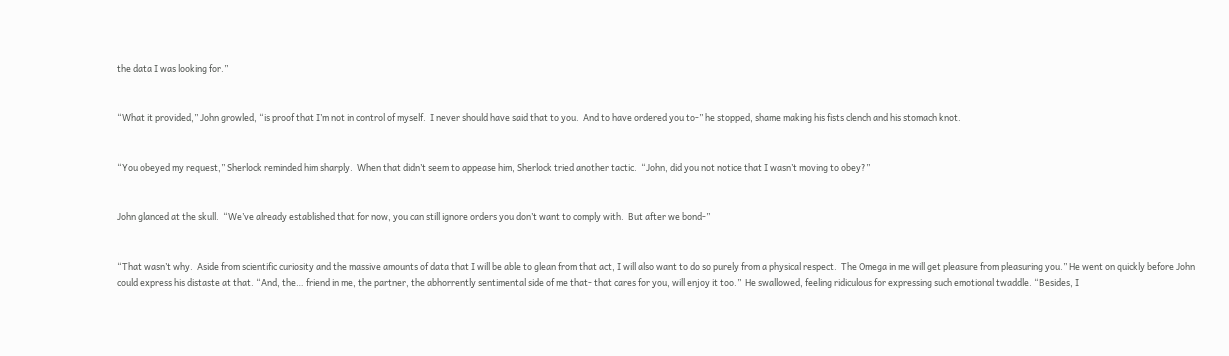the data I was looking for.”


“What it provided,” John growled, “is proof that I’m not in control of myself.  I never should have said that to you.  And to have ordered you to-” he stopped, shame making his fists clench and his stomach knot.


“You obeyed my request,” Sherlock reminded him sharply.  When that didn’t seem to appease him, Sherlock tried another tactic.  “John, did you not notice that I wasn’t moving to obey?”


John glanced at the skull.  “We’ve already established that for now, you can still ignore orders you don’t want to comply with.  But after we bond-”


“That wasn’t why.  Aside from scientific curiosity and the massive amounts of data that I will be able to glean from that act, I will also want to do so purely from a physical respect.  The Omega in me will get pleasure from pleasuring you.” He went on quickly before John could express his distaste at that. “And, the… friend in me, the partner, the abhorrently sentimental side of me that- that cares for you, will enjoy it too.”  He swallowed, feeling ridiculous for expressing such emotional twaddle. “Besides, I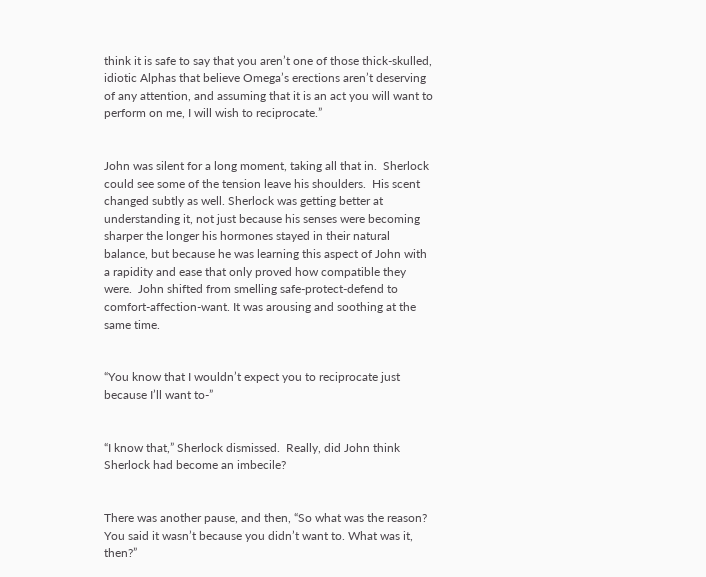think it is safe to say that you aren’t one of those thick-skulled, idiotic Alphas that believe Omega’s erections aren’t deserving of any attention, and assuming that it is an act you will want to perform on me, I will wish to reciprocate.”


John was silent for a long moment, taking all that in.  Sherlock could see some of the tension leave his shoulders.  His scent changed subtly as well. Sherlock was getting better at understanding it, not just because his senses were becoming sharper the longer his hormones stayed in their natural balance, but because he was learning this aspect of John with a rapidity and ease that only proved how compatible they were.  John shifted from smelling safe-protect-defend to comfort-affection-want. It was arousing and soothing at the same time.


“You know that I wouldn’t expect you to reciprocate just because I’ll want to-”


“I know that,” Sherlock dismissed.  Really, did John think Sherlock had become an imbecile?


There was another pause, and then, “So what was the reason?  You said it wasn’t because you didn’t want to. What was it, then?”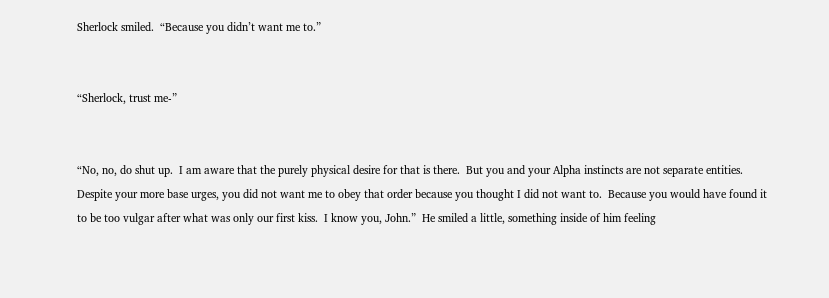Sherlock smiled.  “Because you didn’t want me to.”


“Sherlock, trust me-”


“No, no, do shut up.  I am aware that the purely physical desire for that is there.  But you and your Alpha instincts are not separate entities. Despite your more base urges, you did not want me to obey that order because you thought I did not want to.  Because you would have found it to be too vulgar after what was only our first kiss.  I know you, John.”  He smiled a little, something inside of him feeling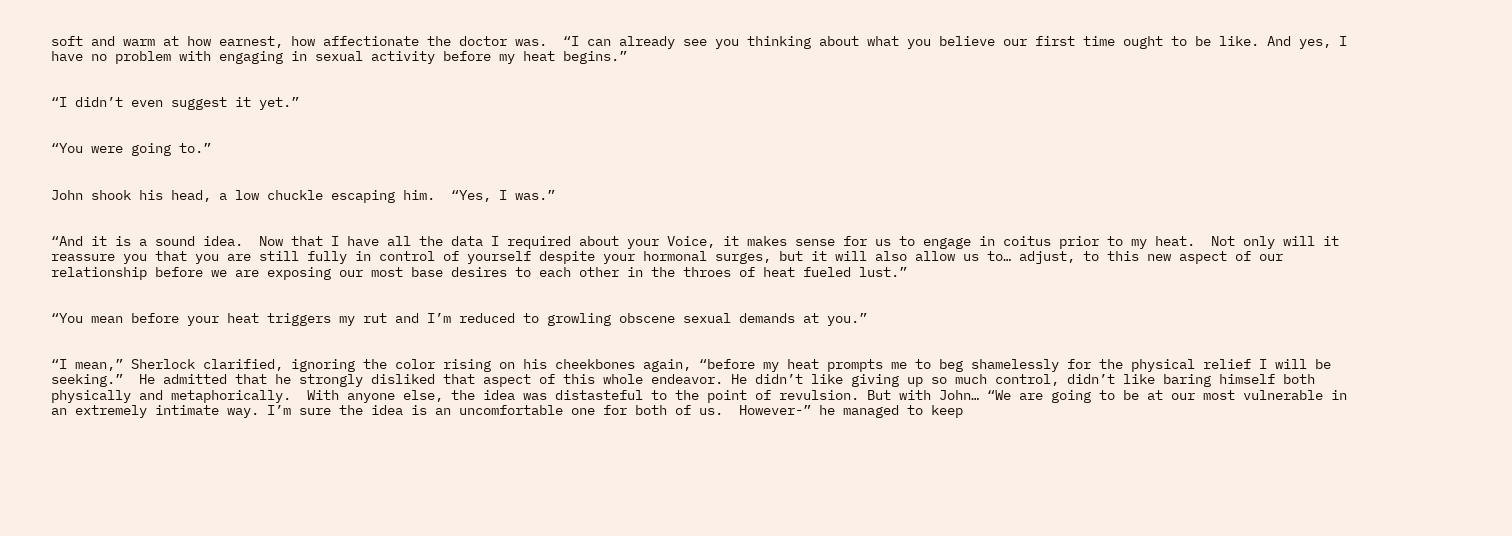soft and warm at how earnest, how affectionate the doctor was.  “I can already see you thinking about what you believe our first time ought to be like. And yes, I have no problem with engaging in sexual activity before my heat begins.”


“I didn’t even suggest it yet.”


“You were going to.”


John shook his head, a low chuckle escaping him.  “Yes, I was.”


“And it is a sound idea.  Now that I have all the data I required about your Voice, it makes sense for us to engage in coitus prior to my heat.  Not only will it reassure you that you are still fully in control of yourself despite your hormonal surges, but it will also allow us to… adjust, to this new aspect of our relationship before we are exposing our most base desires to each other in the throes of heat fueled lust.”


“You mean before your heat triggers my rut and I’m reduced to growling obscene sexual demands at you.”


“I mean,” Sherlock clarified, ignoring the color rising on his cheekbones again, “before my heat prompts me to beg shamelessly for the physical relief I will be seeking.”  He admitted that he strongly disliked that aspect of this whole endeavor. He didn’t like giving up so much control, didn’t like baring himself both physically and metaphorically.  With anyone else, the idea was distasteful to the point of revulsion. But with John… “We are going to be at our most vulnerable in an extremely intimate way. I’m sure the idea is an uncomfortable one for both of us.  However-” he managed to keep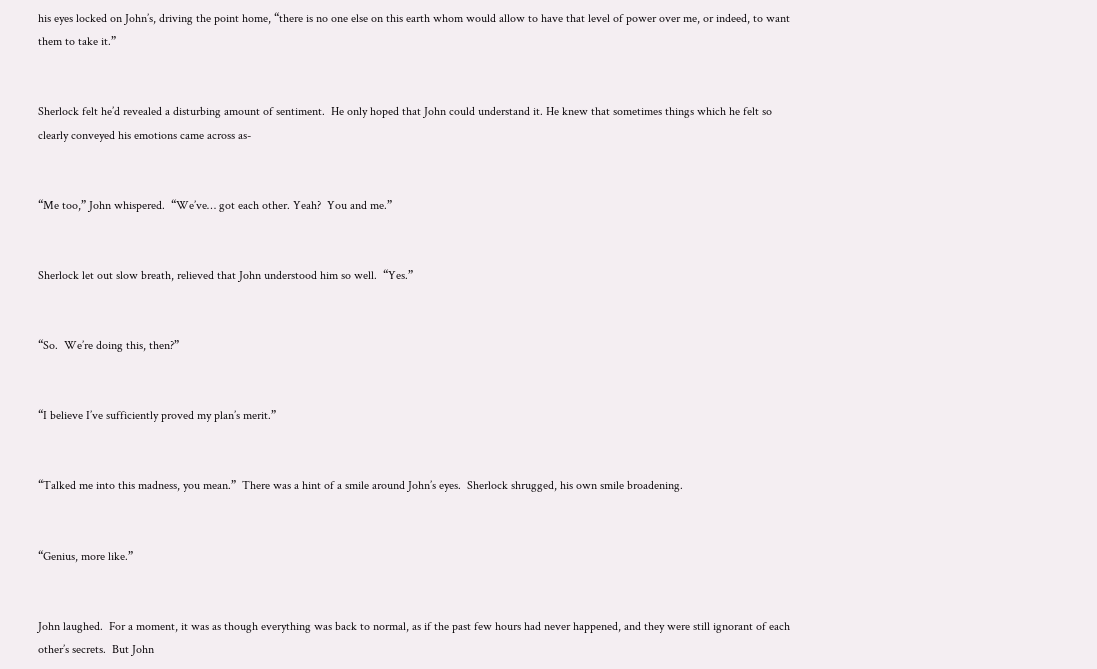his eyes locked on John’s, driving the point home, “there is no one else on this earth whom would allow to have that level of power over me, or indeed, to want them to take it.”


Sherlock felt he’d revealed a disturbing amount of sentiment.  He only hoped that John could understand it. He knew that sometimes things which he felt so clearly conveyed his emotions came across as-


“Me too,” John whispered.  “We’ve… got each other. Yeah?  You and me.”


Sherlock let out slow breath, relieved that John understood him so well.  “Yes.”


“So.  We’re doing this, then?”


“I believe I’ve sufficiently proved my plan’s merit.”


“Talked me into this madness, you mean.”  There was a hint of a smile around John’s eyes.  Sherlock shrugged, his own smile broadening.


“Genius, more like.”


John laughed.  For a moment, it was as though everything was back to normal, as if the past few hours had never happened, and they were still ignorant of each other’s secrets.  But John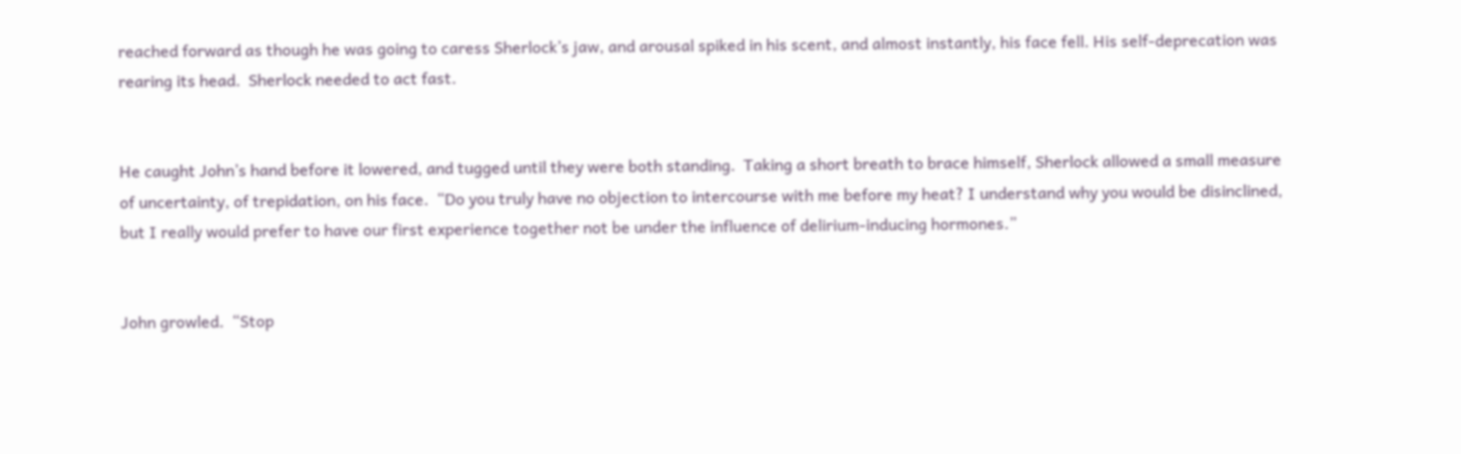reached forward as though he was going to caress Sherlock’s jaw, and arousal spiked in his scent, and almost instantly, his face fell. His self-deprecation was rearing its head.  Sherlock needed to act fast.


He caught John’s hand before it lowered, and tugged until they were both standing.  Taking a short breath to brace himself, Sherlock allowed a small measure of uncertainty, of trepidation, on his face.  “Do you truly have no objection to intercourse with me before my heat? I understand why you would be disinclined, but I really would prefer to have our first experience together not be under the influence of delirium-inducing hormones.”


John growled.  “Stop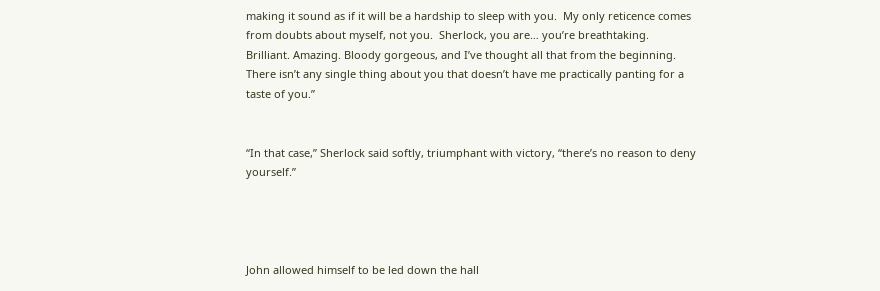making it sound as if it will be a hardship to sleep with you.  My only reticence comes from doubts about myself, not you.  Sherlock, you are… you’re breathtaking.  Brilliant. Amazing. Bloody gorgeous, and I’ve thought all that from the beginning.  There isn’t any single thing about you that doesn’t have me practically panting for a taste of you.”


“In that case,” Sherlock said softly, triumphant with victory, “there’s no reason to deny yourself.”




John allowed himself to be led down the hall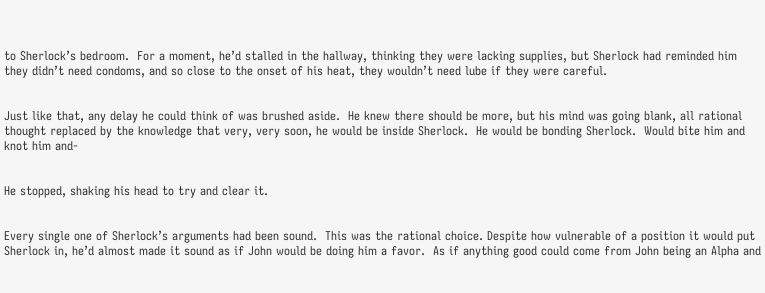to Sherlock’s bedroom.  For a moment, he’d stalled in the hallway, thinking they were lacking supplies, but Sherlock had reminded him they didn’t need condoms, and so close to the onset of his heat, they wouldn’t need lube if they were careful.


Just like that, any delay he could think of was brushed aside.  He knew there should be more, but his mind was going blank, all rational thought replaced by the knowledge that very, very soon, he would be inside Sherlock.  He would be bonding Sherlock.  Would bite him and knot him and-


He stopped, shaking his head to try and clear it.


Every single one of Sherlock’s arguments had been sound.  This was the rational choice. Despite how vulnerable of a position it would put Sherlock in, he’d almost made it sound as if John would be doing him a favor.  As if anything good could come from John being an Alpha and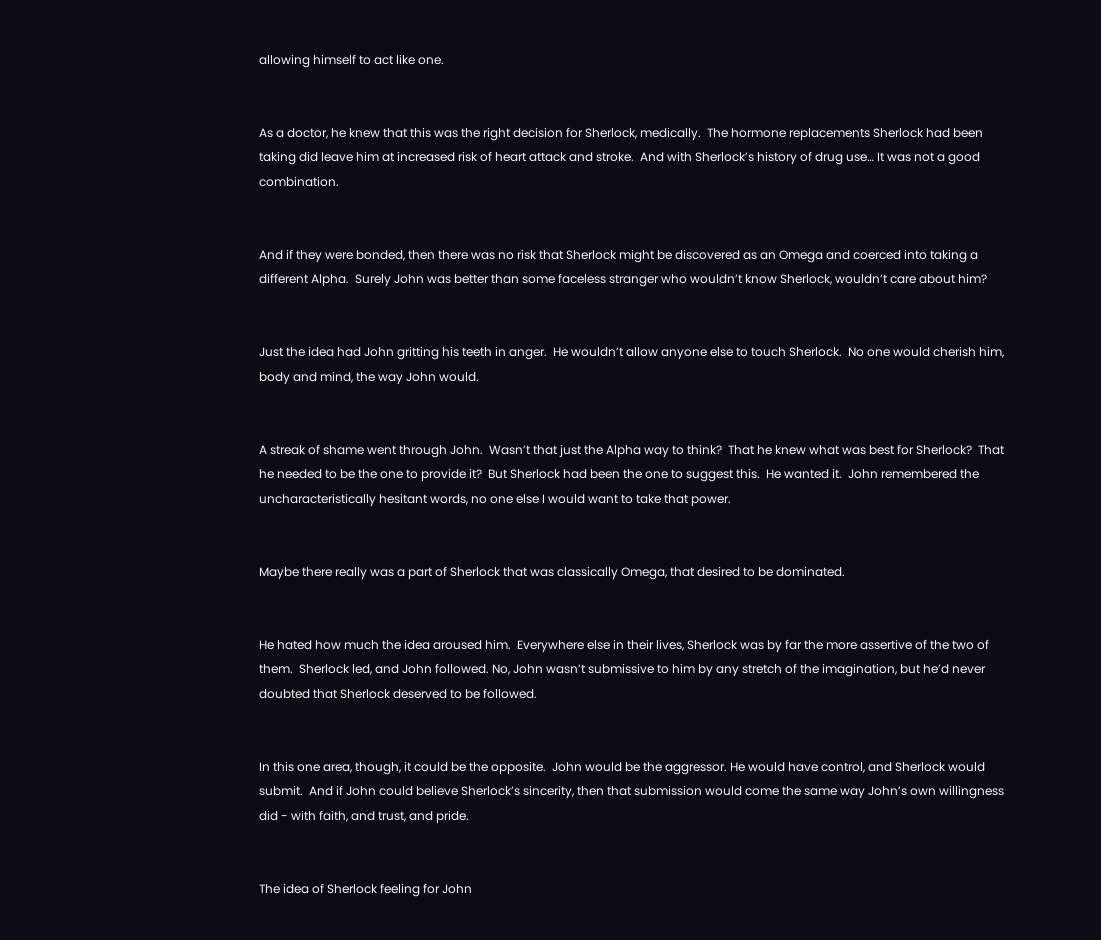allowing himself to act like one.


As a doctor, he knew that this was the right decision for Sherlock, medically.  The hormone replacements Sherlock had been taking did leave him at increased risk of heart attack and stroke.  And with Sherlock’s history of drug use… It was not a good combination.


And if they were bonded, then there was no risk that Sherlock might be discovered as an Omega and coerced into taking a different Alpha.  Surely John was better than some faceless stranger who wouldn’t know Sherlock, wouldn’t care about him?


Just the idea had John gritting his teeth in anger.  He wouldn’t allow anyone else to touch Sherlock.  No one would cherish him, body and mind, the way John would.


A streak of shame went through John.  Wasn’t that just the Alpha way to think?  That he knew what was best for Sherlock?  That he needed to be the one to provide it?  But Sherlock had been the one to suggest this.  He wanted it.  John remembered the uncharacteristically hesitant words, no one else I would want to take that power.


Maybe there really was a part of Sherlock that was classically Omega, that desired to be dominated.


He hated how much the idea aroused him.  Everywhere else in their lives, Sherlock was by far the more assertive of the two of them.  Sherlock led, and John followed. No, John wasn’t submissive to him by any stretch of the imagination, but he’d never doubted that Sherlock deserved to be followed.


In this one area, though, it could be the opposite.  John would be the aggressor. He would have control, and Sherlock would submit.  And if John could believe Sherlock’s sincerity, then that submission would come the same way John’s own willingness did - with faith, and trust, and pride.


The idea of Sherlock feeling for John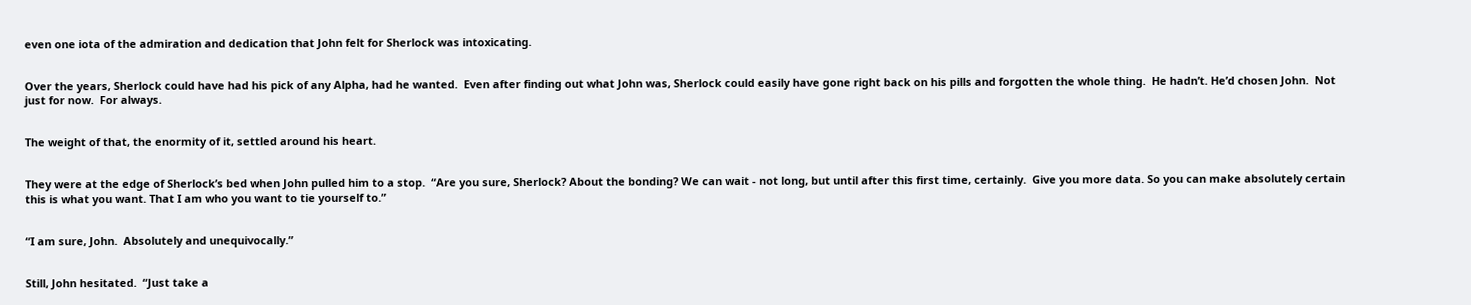even one iota of the admiration and dedication that John felt for Sherlock was intoxicating.


Over the years, Sherlock could have had his pick of any Alpha, had he wanted.  Even after finding out what John was, Sherlock could easily have gone right back on his pills and forgotten the whole thing.  He hadn’t. He’d chosen John.  Not just for now.  For always.


The weight of that, the enormity of it, settled around his heart.


They were at the edge of Sherlock’s bed when John pulled him to a stop.  “Are you sure, Sherlock? About the bonding? We can wait - not long, but until after this first time, certainly.  Give you more data. So you can make absolutely certain this is what you want. That I am who you want to tie yourself to.”


“I am sure, John.  Absolutely and unequivocally.”


Still, John hesitated.  “Just take a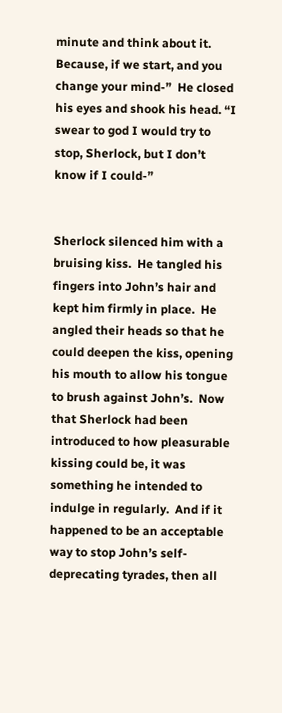minute and think about it.  Because, if we start, and you change your mind-”  He closed his eyes and shook his head. “I swear to god I would try to stop, Sherlock, but I don’t know if I could-”


Sherlock silenced him with a bruising kiss.  He tangled his fingers into John’s hair and kept him firmly in place.  He angled their heads so that he could deepen the kiss, opening his mouth to allow his tongue to brush against John’s.  Now that Sherlock had been introduced to how pleasurable kissing could be, it was something he intended to indulge in regularly.  And if it happened to be an acceptable way to stop John’s self-deprecating tyrades, then all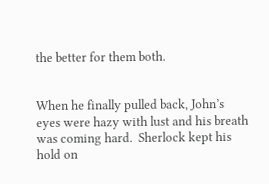the better for them both.


When he finally pulled back, John’s eyes were hazy with lust and his breath was coming hard.  Sherlock kept his hold on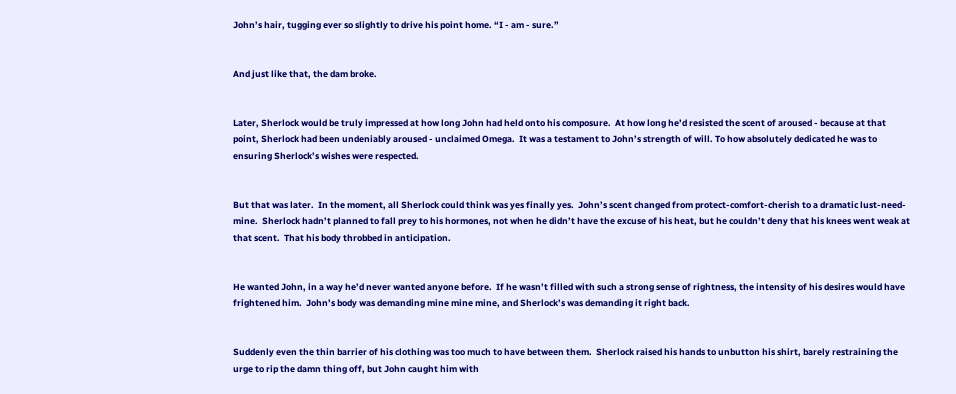John’s hair, tugging ever so slightly to drive his point home. “I - am - sure.”


And just like that, the dam broke.


Later, Sherlock would be truly impressed at how long John had held onto his composure.  At how long he’d resisted the scent of aroused - because at that point, Sherlock had been undeniably aroused - unclaimed Omega.  It was a testament to John’s strength of will. To how absolutely dedicated he was to ensuring Sherlock’s wishes were respected.


But that was later.  In the moment, all Sherlock could think was yes finally yes.  John’s scent changed from protect-comfort-cherish to a dramatic lust-need- mine.  Sherlock hadn’t planned to fall prey to his hormones, not when he didn’t have the excuse of his heat, but he couldn’t deny that his knees went weak at that scent.  That his body throbbed in anticipation.


He wanted John, in a way he’d never wanted anyone before.  If he wasn’t filled with such a strong sense of rightness, the intensity of his desires would have frightened him.  John’s body was demanding mine mine mine, and Sherlock’s was demanding it right back.


Suddenly even the thin barrier of his clothing was too much to have between them.  Sherlock raised his hands to unbutton his shirt, barely restraining the urge to rip the damn thing off, but John caught him with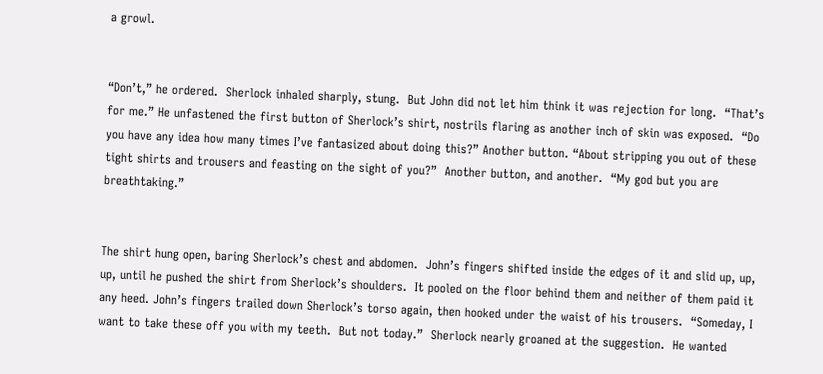a growl.


“Don’t,” he ordered.  Sherlock inhaled sharply, stung.  But John did not let him think it was rejection for long.  “That’s for me.” He unfastened the first button of Sherlock’s shirt, nostrils flaring as another inch of skin was exposed.  “Do you have any idea how many times I’ve fantasized about doing this?” Another button. “About stripping you out of these tight shirts and trousers and feasting on the sight of you?”  Another button, and another.  “My god but you are breathtaking.”


The shirt hung open, baring Sherlock’s chest and abdomen.  John’s fingers shifted inside the edges of it and slid up, up, up, until he pushed the shirt from Sherlock’s shoulders.  It pooled on the floor behind them and neither of them paid it any heed. John’s fingers trailed down Sherlock’s torso again, then hooked under the waist of his trousers.  “Someday, I want to take these off you with my teeth.  But not today.”  Sherlock nearly groaned at the suggestion.  He wanted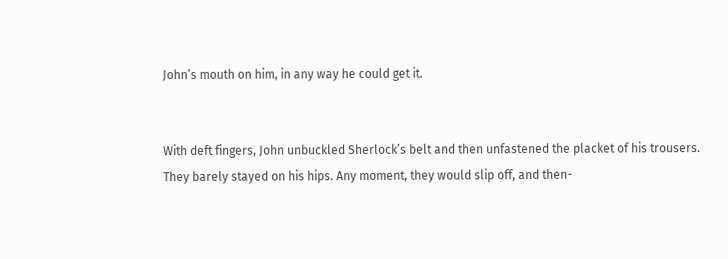John’s mouth on him, in any way he could get it.


With deft fingers, John unbuckled Sherlock’s belt and then unfastened the placket of his trousers.  They barely stayed on his hips. Any moment, they would slip off, and then-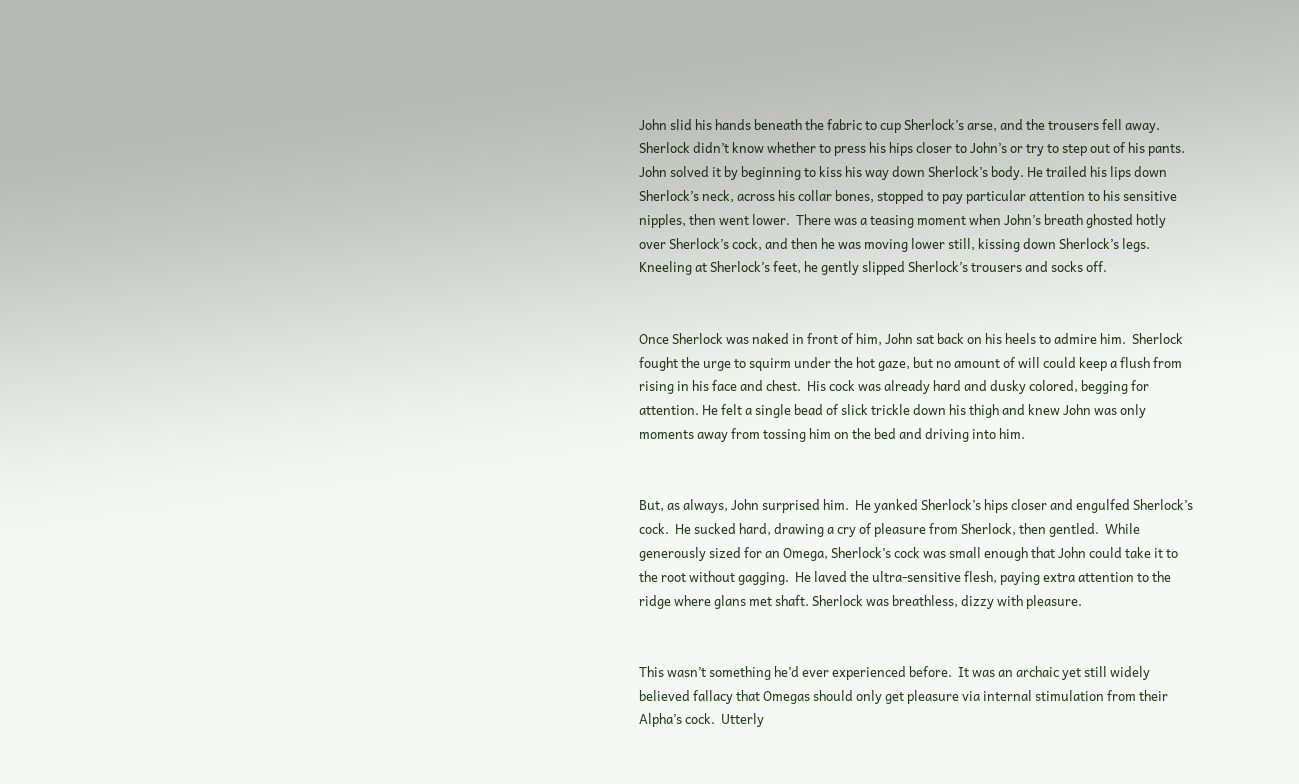John slid his hands beneath the fabric to cup Sherlock’s arse, and the trousers fell away.  Sherlock didn’t know whether to press his hips closer to John’s or try to step out of his pants.  John solved it by beginning to kiss his way down Sherlock’s body. He trailed his lips down Sherlock’s neck, across his collar bones, stopped to pay particular attention to his sensitive nipples, then went lower.  There was a teasing moment when John’s breath ghosted hotly over Sherlock’s cock, and then he was moving lower still, kissing down Sherlock’s legs. Kneeling at Sherlock’s feet, he gently slipped Sherlock’s trousers and socks off.


Once Sherlock was naked in front of him, John sat back on his heels to admire him.  Sherlock fought the urge to squirm under the hot gaze, but no amount of will could keep a flush from rising in his face and chest.  His cock was already hard and dusky colored, begging for attention. He felt a single bead of slick trickle down his thigh and knew John was only moments away from tossing him on the bed and driving into him.


But, as always, John surprised him.  He yanked Sherlock’s hips closer and engulfed Sherlock’s cock.  He sucked hard, drawing a cry of pleasure from Sherlock, then gentled.  While generously sized for an Omega, Sherlock’s cock was small enough that John could take it to the root without gagging.  He laved the ultra-sensitive flesh, paying extra attention to the ridge where glans met shaft. Sherlock was breathless, dizzy with pleasure.


This wasn’t something he’d ever experienced before.  It was an archaic yet still widely believed fallacy that Omegas should only get pleasure via internal stimulation from their Alpha’s cock.  Utterly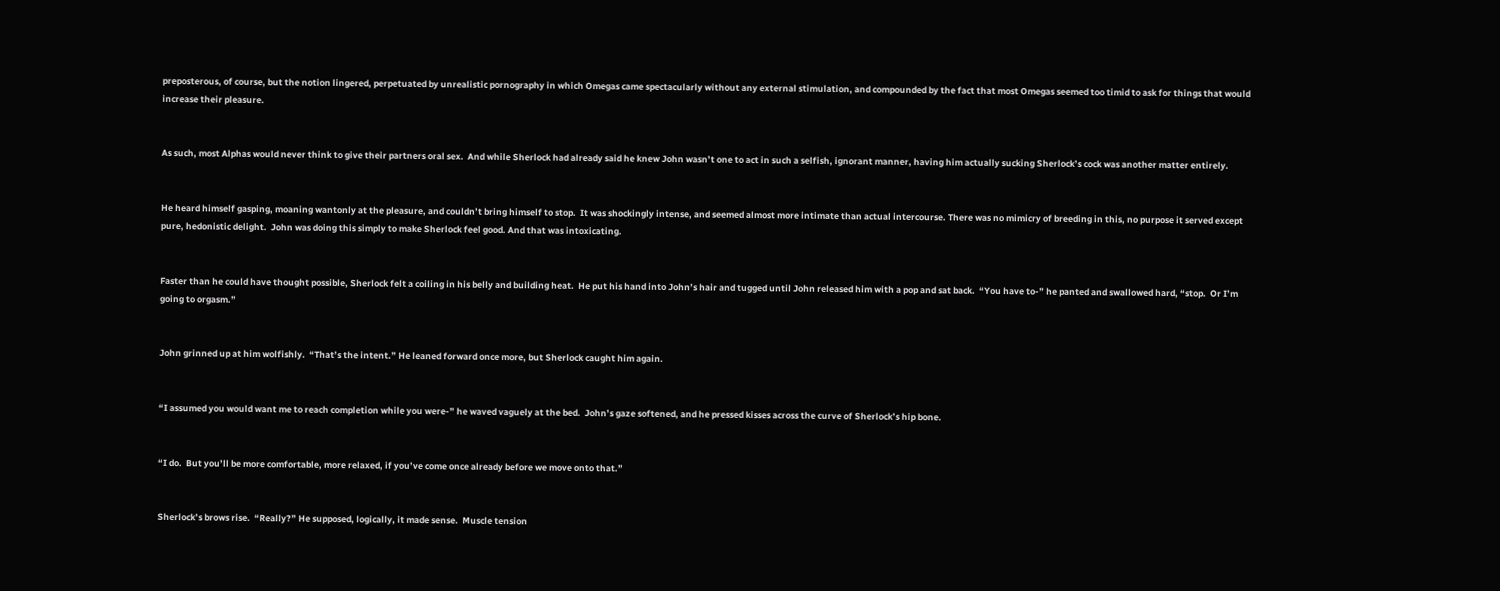preposterous, of course, but the notion lingered, perpetuated by unrealistic pornography in which Omegas came spectacularly without any external stimulation, and compounded by the fact that most Omegas seemed too timid to ask for things that would increase their pleasure.


As such, most Alphas would never think to give their partners oral sex.  And while Sherlock had already said he knew John wasn’t one to act in such a selfish, ignorant manner, having him actually sucking Sherlock’s cock was another matter entirely.


He heard himself gasping, moaning wantonly at the pleasure, and couldn’t bring himself to stop.  It was shockingly intense, and seemed almost more intimate than actual intercourse. There was no mimicry of breeding in this, no purpose it served except pure, hedonistic delight.  John was doing this simply to make Sherlock feel good. And that was intoxicating.


Faster than he could have thought possible, Sherlock felt a coiling in his belly and building heat.  He put his hand into John’s hair and tugged until John released him with a pop and sat back.  “You have to-” he panted and swallowed hard, “stop.  Or I’m going to orgasm.”


John grinned up at him wolfishly.  “That’s the intent.” He leaned forward once more, but Sherlock caught him again.


“I assumed you would want me to reach completion while you were-” he waved vaguely at the bed.  John’s gaze softened, and he pressed kisses across the curve of Sherlock’s hip bone.


“I do.  But you’ll be more comfortable, more relaxed, if you’ve come once already before we move onto that.”


Sherlock’s brows rise.  “Really?” He supposed, logically, it made sense.  Muscle tension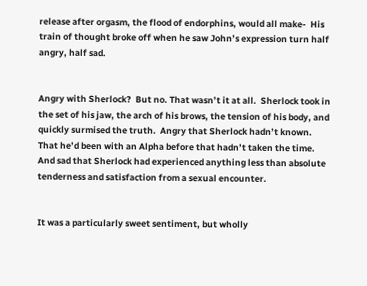release after orgasm, the flood of endorphins, would all make-  His train of thought broke off when he saw John’s expression turn half angry, half sad.


Angry with Sherlock?  But no. That wasn’t it at all.  Sherlock took in the set of his jaw, the arch of his brows, the tension of his body, and quickly surmised the truth.  Angry that Sherlock hadn’t known. That he’d been with an Alpha before that hadn’t taken the time. And sad that Sherlock had experienced anything less than absolute tenderness and satisfaction from a sexual encounter.


It was a particularly sweet sentiment, but wholly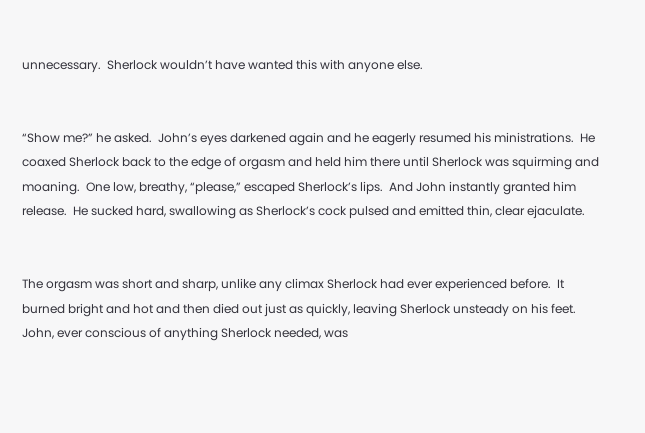unnecessary.  Sherlock wouldn’t have wanted this with anyone else.


“Show me?” he asked.  John’s eyes darkened again and he eagerly resumed his ministrations.  He coaxed Sherlock back to the edge of orgasm and held him there until Sherlock was squirming and moaning.  One low, breathy, “please,” escaped Sherlock’s lips.  And John instantly granted him release.  He sucked hard, swallowing as Sherlock’s cock pulsed and emitted thin, clear ejaculate.


The orgasm was short and sharp, unlike any climax Sherlock had ever experienced before.  It burned bright and hot and then died out just as quickly, leaving Sherlock unsteady on his feet.  John, ever conscious of anything Sherlock needed, was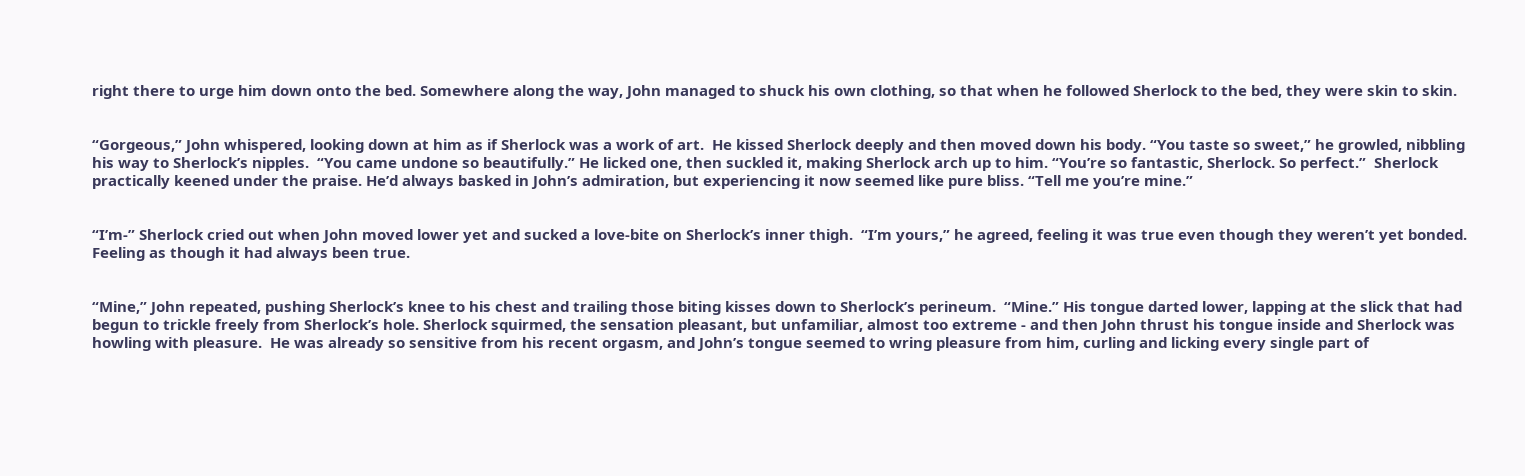right there to urge him down onto the bed. Somewhere along the way, John managed to shuck his own clothing, so that when he followed Sherlock to the bed, they were skin to skin.


“Gorgeous,” John whispered, looking down at him as if Sherlock was a work of art.  He kissed Sherlock deeply and then moved down his body. “You taste so sweet,” he growled, nibbling his way to Sherlock’s nipples.  “You came undone so beautifully.” He licked one, then suckled it, making Sherlock arch up to him. “You’re so fantastic, Sherlock. So perfect.”  Sherlock practically keened under the praise. He’d always basked in John’s admiration, but experiencing it now seemed like pure bliss. “Tell me you’re mine.”


“I’m-” Sherlock cried out when John moved lower yet and sucked a love-bite on Sherlock’s inner thigh.  “I’m yours,” he agreed, feeling it was true even though they weren’t yet bonded. Feeling as though it had always been true.


“Mine,” John repeated, pushing Sherlock’s knee to his chest and trailing those biting kisses down to Sherlock’s perineum.  “Mine.” His tongue darted lower, lapping at the slick that had begun to trickle freely from Sherlock’s hole. Sherlock squirmed, the sensation pleasant, but unfamiliar, almost too extreme - and then John thrust his tongue inside and Sherlock was howling with pleasure.  He was already so sensitive from his recent orgasm, and John’s tongue seemed to wring pleasure from him, curling and licking every single part of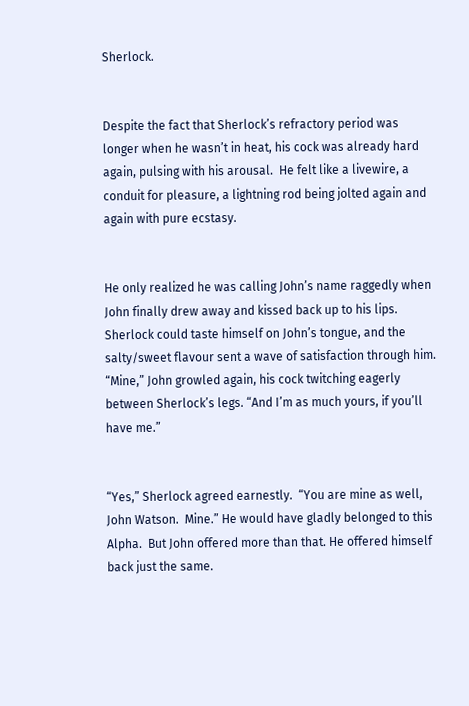Sherlock.


Despite the fact that Sherlock’s refractory period was longer when he wasn’t in heat, his cock was already hard again, pulsing with his arousal.  He felt like a livewire, a conduit for pleasure, a lightning rod being jolted again and again with pure ecstasy.


He only realized he was calling John’s name raggedly when John finally drew away and kissed back up to his lips.  Sherlock could taste himself on John’s tongue, and the salty/sweet flavour sent a wave of satisfaction through him.  “Mine,” John growled again, his cock twitching eagerly between Sherlock’s legs. “And I’m as much yours, if you’ll have me.”


“Yes,” Sherlock agreed earnestly.  “You are mine as well, John Watson.  Mine.” He would have gladly belonged to this Alpha.  But John offered more than that. He offered himself back just the same.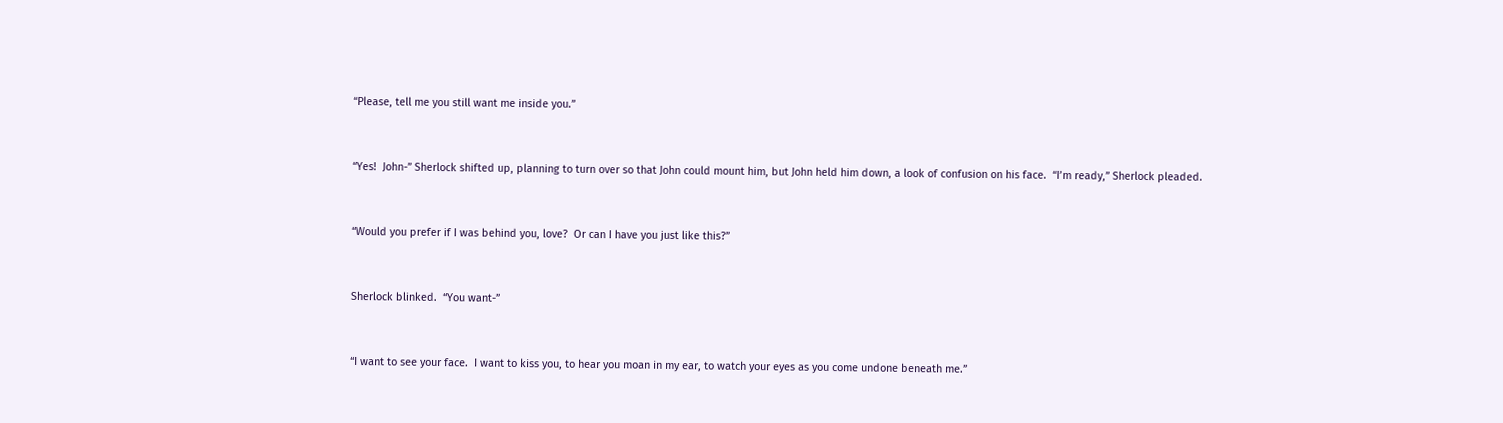“Please, tell me you still want me inside you.”


“Yes!  John-” Sherlock shifted up, planning to turn over so that John could mount him, but John held him down, a look of confusion on his face.  “I’m ready,” Sherlock pleaded.


“Would you prefer if I was behind you, love?  Or can I have you just like this?”


Sherlock blinked.  “You want-”


“I want to see your face.  I want to kiss you, to hear you moan in my ear, to watch your eyes as you come undone beneath me.”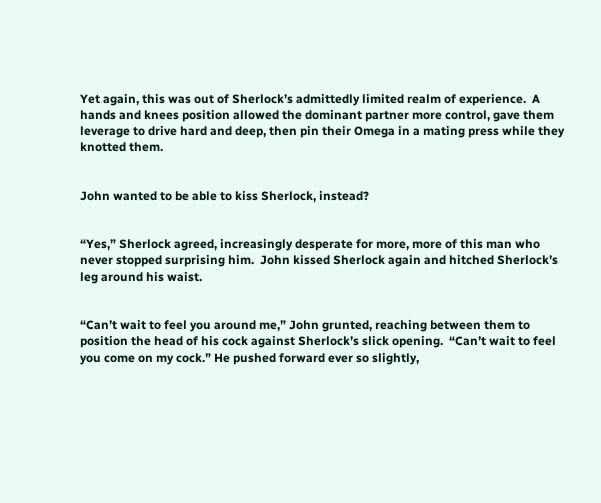Yet again, this was out of Sherlock’s admittedly limited realm of experience.  A hands and knees position allowed the dominant partner more control, gave them leverage to drive hard and deep, then pin their Omega in a mating press while they knotted them.


John wanted to be able to kiss Sherlock, instead?


“Yes,” Sherlock agreed, increasingly desperate for more, more of this man who never stopped surprising him.  John kissed Sherlock again and hitched Sherlock’s leg around his waist.


“Can’t wait to feel you around me,” John grunted, reaching between them to position the head of his cock against Sherlock’s slick opening.  “Can’t wait to feel you come on my cock.” He pushed forward ever so slightly,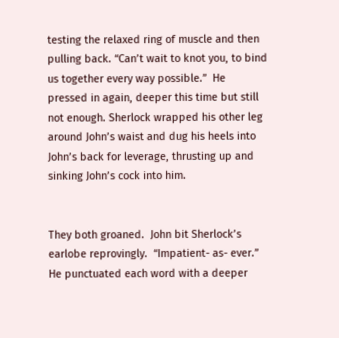testing the relaxed ring of muscle and then pulling back. “Can’t wait to knot you, to bind us together every way possible.”  He pressed in again, deeper this time but still not enough. Sherlock wrapped his other leg around John’s waist and dug his heels into John’s back for leverage, thrusting up and sinking John’s cock into him.


They both groaned.  John bit Sherlock’s earlobe reprovingly.  “Impatient- as- ever.” He punctuated each word with a deeper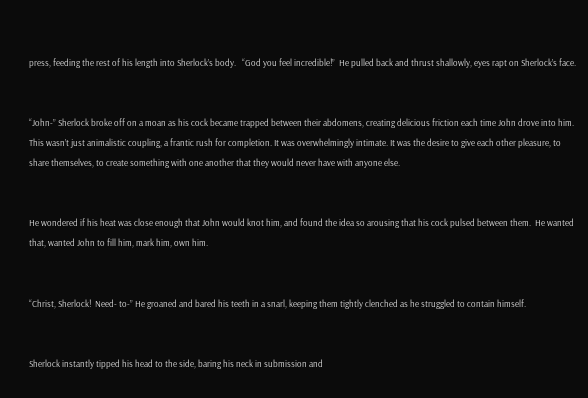press, feeding the rest of his length into Sherlock’s body.   “God you feel incredible!”  He pulled back and thrust shallowly, eyes rapt on Sherlock’s face.


“John-” Sherlock broke off on a moan as his cock became trapped between their abdomens, creating delicious friction each time John drove into him.  This wasn’t just animalistic coupling, a frantic rush for completion. It was overwhelmingly intimate. It was the desire to give each other pleasure, to share themselves, to create something with one another that they would never have with anyone else.


He wondered if his heat was close enough that John would knot him, and found the idea so arousing that his cock pulsed between them.  He wanted that, wanted John to fill him, mark him, own him.


“Christ, Sherlock!  Need- to-” He groaned and bared his teeth in a snarl, keeping them tightly clenched as he struggled to contain himself.


Sherlock instantly tipped his head to the side, baring his neck in submission and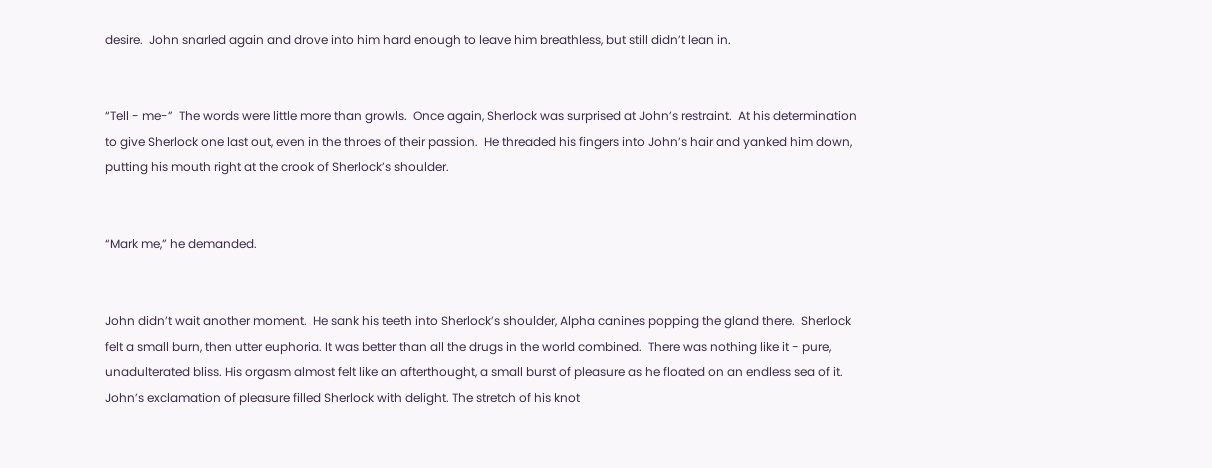desire.  John snarled again and drove into him hard enough to leave him breathless, but still didn’t lean in.


“Tell - me-”  The words were little more than growls.  Once again, Sherlock was surprised at John’s restraint.  At his determination to give Sherlock one last out, even in the throes of their passion.  He threaded his fingers into John’s hair and yanked him down, putting his mouth right at the crook of Sherlock’s shoulder.


“Mark me,” he demanded.


John didn’t wait another moment.  He sank his teeth into Sherlock’s shoulder, Alpha canines popping the gland there.  Sherlock felt a small burn, then utter euphoria. It was better than all the drugs in the world combined.  There was nothing like it - pure, unadulterated bliss. His orgasm almost felt like an afterthought, a small burst of pleasure as he floated on an endless sea of it.  John’s exclamation of pleasure filled Sherlock with delight. The stretch of his knot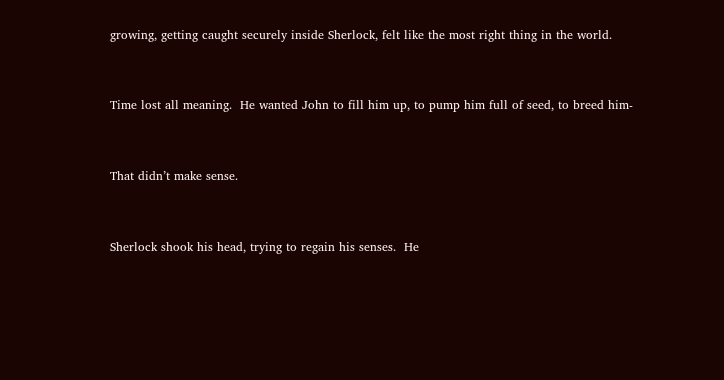growing, getting caught securely inside Sherlock, felt like the most right thing in the world.


Time lost all meaning.  He wanted John to fill him up, to pump him full of seed, to breed him-


That didn’t make sense.


Sherlock shook his head, trying to regain his senses.  He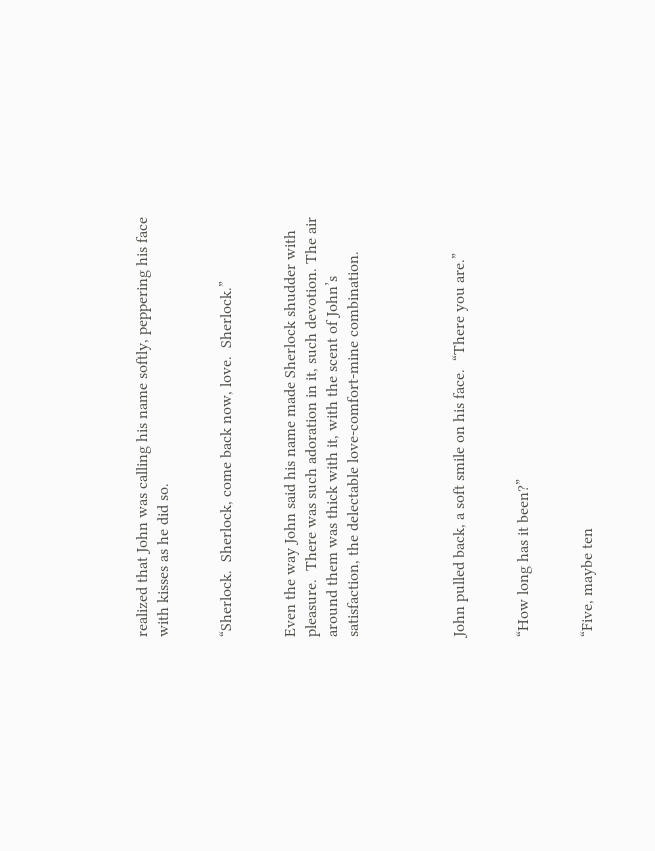realized that John was calling his name softly, peppering his face with kisses as he did so.


“Sherlock.  Sherlock, come back now, love.  Sherlock.”


Even the way John said his name made Sherlock shudder with pleasure.  There was such adoration in it, such devotion. The air around them was thick with it, with the scent of John’s satisfaction, the delectable love-comfort-mine combination.




John pulled back, a soft smile on his face.  “There you are.”


“How long has it been?”


“Five, maybe ten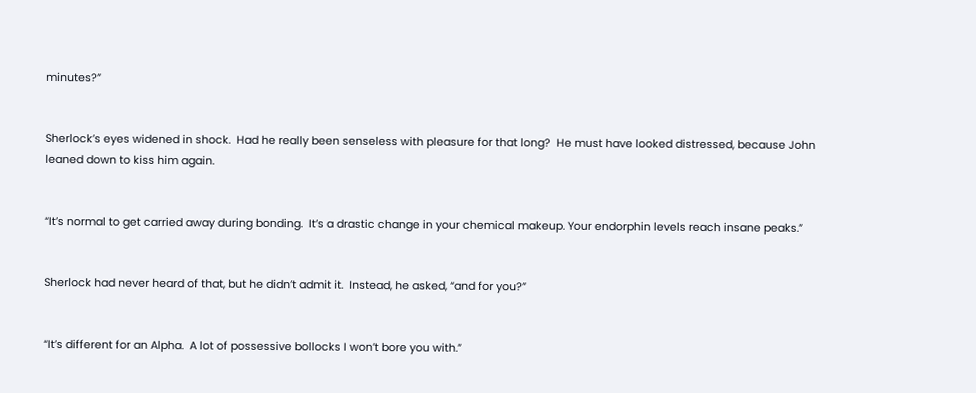minutes?”


Sherlock’s eyes widened in shock.  Had he really been senseless with pleasure for that long?  He must have looked distressed, because John leaned down to kiss him again.


“It’s normal to get carried away during bonding.  It’s a drastic change in your chemical makeup. Your endorphin levels reach insane peaks.”


Sherlock had never heard of that, but he didn’t admit it.  Instead, he asked, “and for you?”


“It’s different for an Alpha.  A lot of possessive bollocks I won’t bore you with.”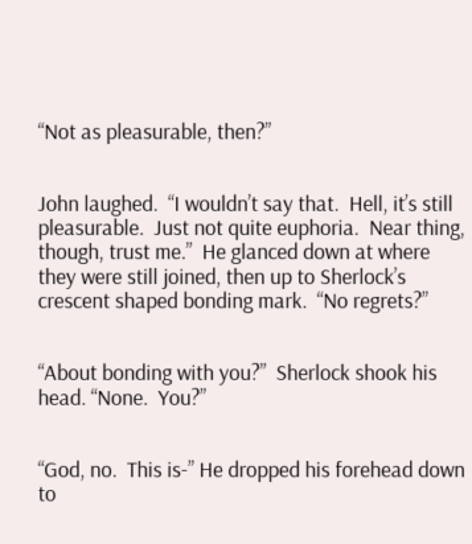“Not as pleasurable, then?”


John laughed.  “I wouldn’t say that.  Hell, it’s still pleasurable.  Just not quite euphoria.  Near thing, though, trust me.”  He glanced down at where they were still joined, then up to Sherlock’s crescent shaped bonding mark.  “No regrets?”


“About bonding with you?”  Sherlock shook his head. “None.  You?”


“God, no.  This is-” He dropped his forehead down to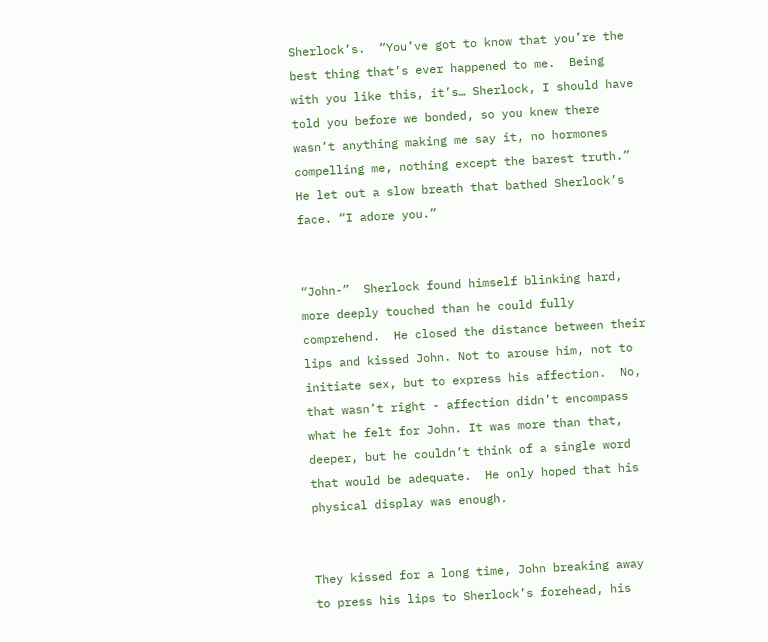Sherlock’s.  “You’ve got to know that you’re the best thing that’s ever happened to me.  Being with you like this, it’s… Sherlock, I should have told you before we bonded, so you knew there wasn’t anything making me say it, no hormones compelling me, nothing except the barest truth.”  He let out a slow breath that bathed Sherlock’s face. “I adore you.”


“John-”  Sherlock found himself blinking hard, more deeply touched than he could fully comprehend.  He closed the distance between their lips and kissed John. Not to arouse him, not to initiate sex, but to express his affection.  No, that wasn’t right - affection didn’t encompass what he felt for John. It was more than that, deeper, but he couldn’t think of a single word that would be adequate.  He only hoped that his physical display was enough.


They kissed for a long time, John breaking away to press his lips to Sherlock’s forehead, his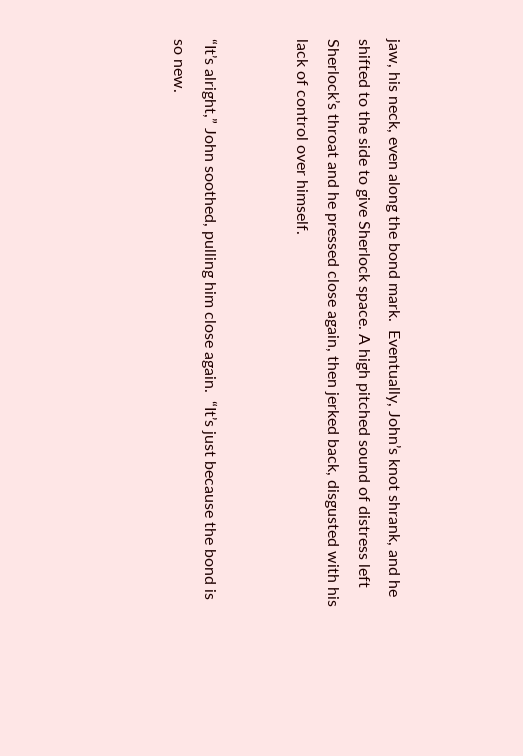jaw, his neck, even along the bond mark.  Eventually, John’s knot shrank, and he shifted to the side to give Sherlock space. A high pitched sound of distress left Sherlock’s throat and he pressed close again, then jerked back, disgusted with his lack of control over himself.


“It’s alright,” John soothed, pulling him close again.  “It’s just because the bond is so new.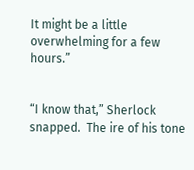It might be a little overwhelming for a few hours.”


“I know that,” Sherlock snapped.  The ire of his tone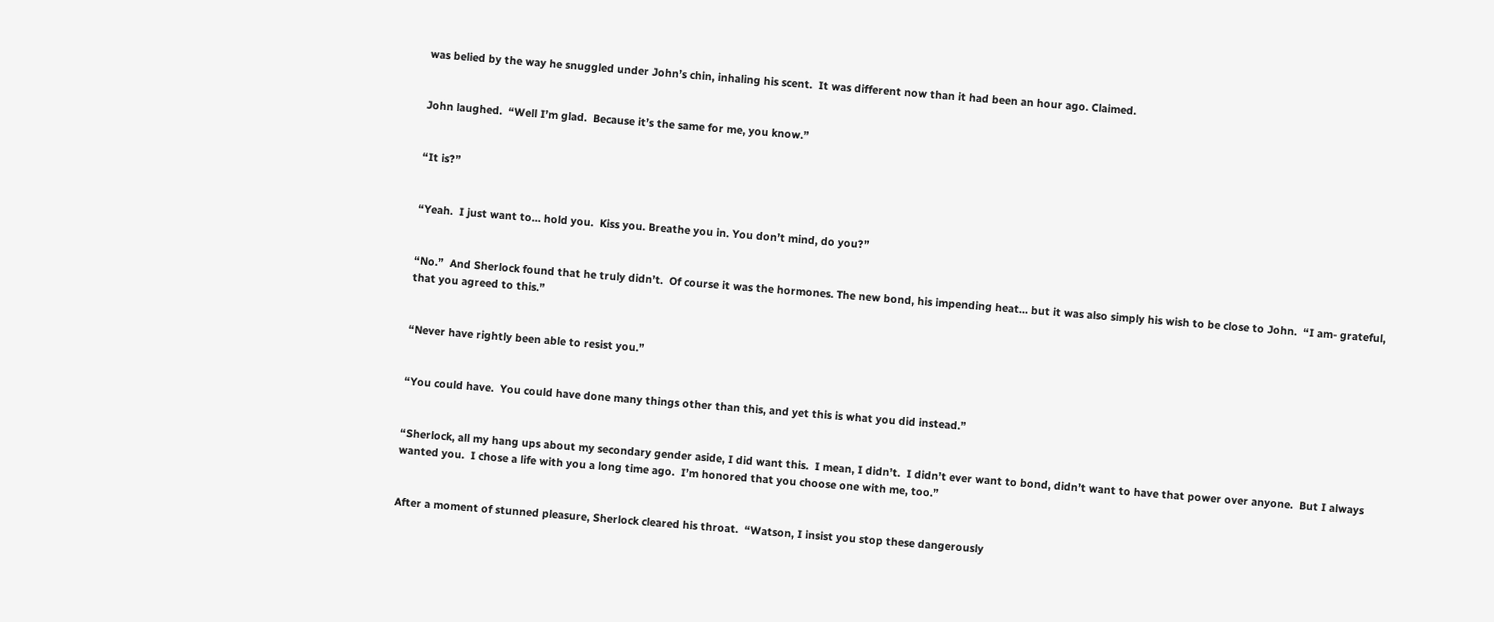was belied by the way he snuggled under John’s chin, inhaling his scent.  It was different now than it had been an hour ago. Claimed.


John laughed.  “Well I’m glad.  Because it’s the same for me, you know.”


“It is?”


“Yeah.  I just want to… hold you.  Kiss you. Breathe you in. You don’t mind, do you?”


“No.”  And Sherlock found that he truly didn’t.  Of course it was the hormones. The new bond, his impending heat… but it was also simply his wish to be close to John.  “I am- grateful, that you agreed to this.”


“Never have rightly been able to resist you.”


“You could have.  You could have done many things other than this, and yet this is what you did instead.”


“Sherlock, all my hang ups about my secondary gender aside, I did want this.  I mean, I didn’t.  I didn’t ever want to bond, didn’t want to have that power over anyone.  But I always wanted you.  I chose a life with you a long time ago.  I’m honored that you choose one with me, too.”


After a moment of stunned pleasure, Sherlock cleared his throat.  “Watson, I insist you stop these dangerously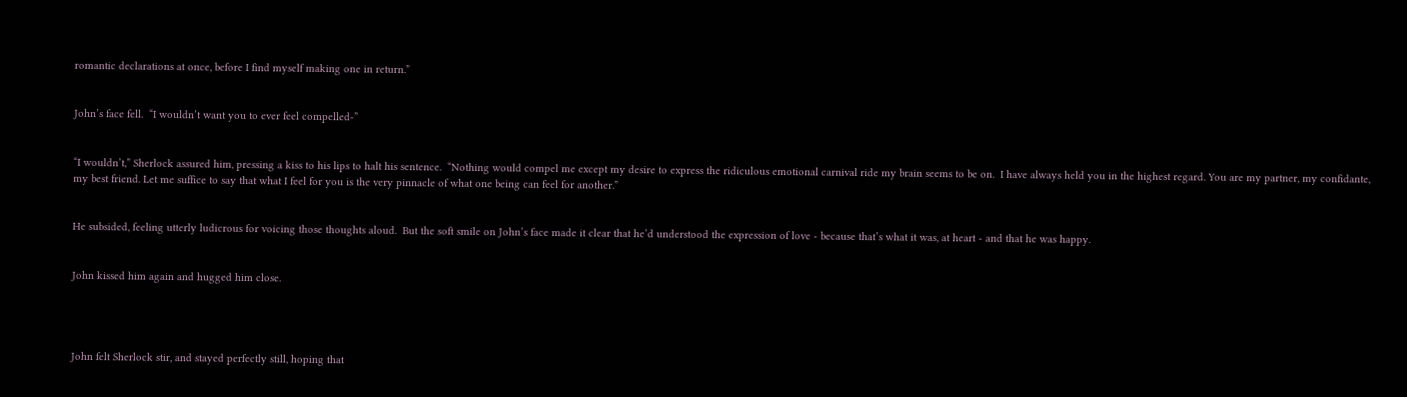romantic declarations at once, before I find myself making one in return.”


John’s face fell.  “I wouldn’t want you to ever feel compelled-”


“I wouldn’t,” Sherlock assured him, pressing a kiss to his lips to halt his sentence.  “Nothing would compel me except my desire to express the ridiculous emotional carnival ride my brain seems to be on.  I have always held you in the highest regard. You are my partner, my confidante, my best friend. Let me suffice to say that what I feel for you is the very pinnacle of what one being can feel for another.”


He subsided, feeling utterly ludicrous for voicing those thoughts aloud.  But the soft smile on John’s face made it clear that he’d understood the expression of love - because that’s what it was, at heart - and that he was happy.


John kissed him again and hugged him close.




John felt Sherlock stir, and stayed perfectly still, hoping that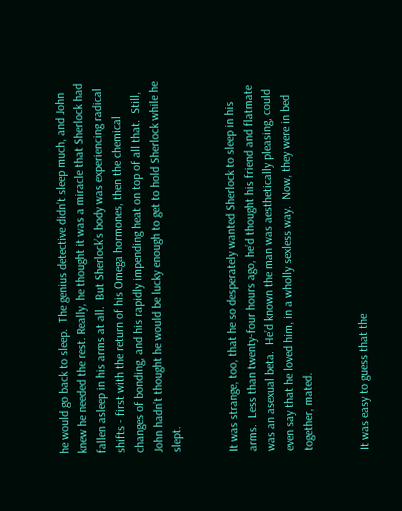he would go back to sleep.  The genius detective didn’t sleep much, and John knew he needed the rest. Really, he thought it was a miracle that Sherlock had fallen asleep in his arms at all.  But Sherlock’s body was experiencing radical shifts - first with the return of his Omega hormones, then the chemical changes of bonding, and his rapidly impending heat on top of all that.  Still, John hadn’t thought he would be lucky enough to get to hold Sherlock while he slept.


It was strange, too, that he so desperately wanted Sherlock to sleep in his arms.  Less than twenty-four hours ago, he’d thought his friend and flatmate was an asexual beta.  He’d known the man was aesthetically pleasing, could even say that he loved him, in a wholly sexless way.  Now, they were in bed together, mated.


It was easy to guess that the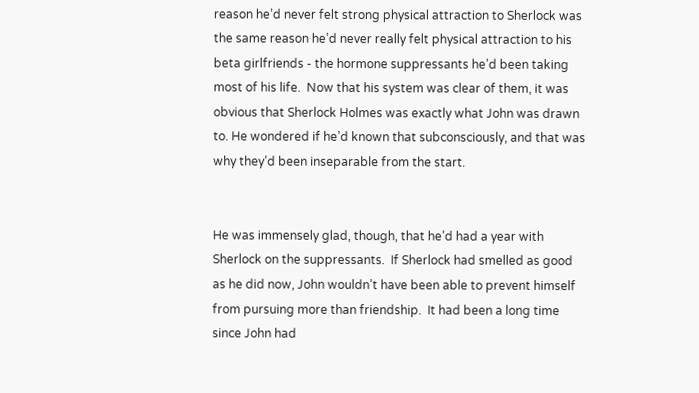reason he’d never felt strong physical attraction to Sherlock was the same reason he’d never really felt physical attraction to his beta girlfriends - the hormone suppressants he’d been taking most of his life.  Now that his system was clear of them, it was obvious that Sherlock Holmes was exactly what John was drawn to. He wondered if he’d known that subconsciously, and that was why they’d been inseparable from the start.


He was immensely glad, though, that he’d had a year with Sherlock on the suppressants.  If Sherlock had smelled as good as he did now, John wouldn’t have been able to prevent himself from pursuing more than friendship.  It had been a long time since John had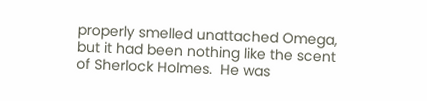properly smelled unattached Omega, but it had been nothing like the scent of Sherlock Holmes.  He was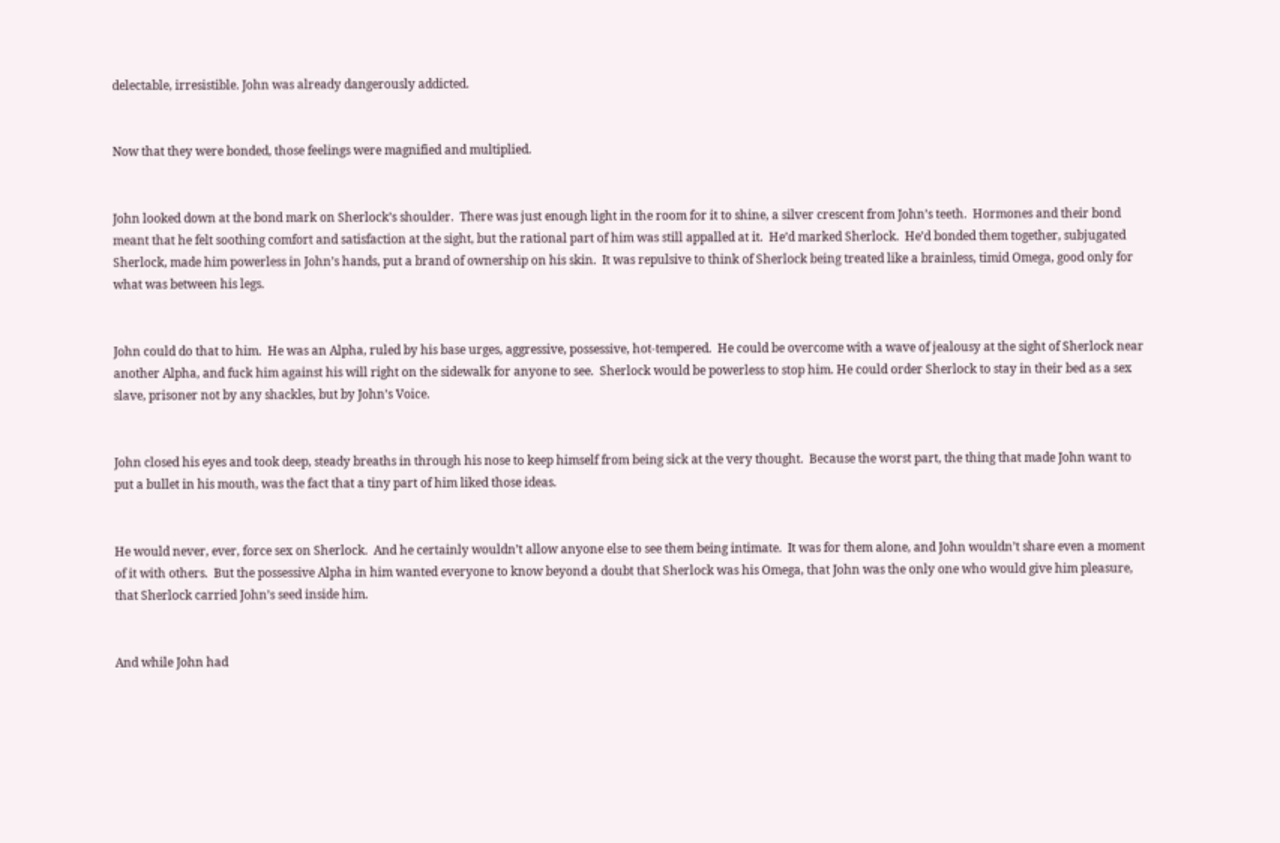delectable, irresistible. John was already dangerously addicted.


Now that they were bonded, those feelings were magnified and multiplied.


John looked down at the bond mark on Sherlock’s shoulder.  There was just enough light in the room for it to shine, a silver crescent from John’s teeth.  Hormones and their bond meant that he felt soothing comfort and satisfaction at the sight, but the rational part of him was still appalled at it.  He’d marked Sherlock.  He’d bonded them together, subjugated Sherlock, made him powerless in John’s hands, put a brand of ownership on his skin.  It was repulsive to think of Sherlock being treated like a brainless, timid Omega, good only for what was between his legs.


John could do that to him.  He was an Alpha, ruled by his base urges, aggressive, possessive, hot-tempered.  He could be overcome with a wave of jealousy at the sight of Sherlock near another Alpha, and fuck him against his will right on the sidewalk for anyone to see.  Sherlock would be powerless to stop him. He could order Sherlock to stay in their bed as a sex slave, prisoner not by any shackles, but by John’s Voice.


John closed his eyes and took deep, steady breaths in through his nose to keep himself from being sick at the very thought.  Because the worst part, the thing that made John want to put a bullet in his mouth, was the fact that a tiny part of him liked those ideas.


He would never, ever, force sex on Sherlock.  And he certainly wouldn’t allow anyone else to see them being intimate.  It was for them alone, and John wouldn’t share even a moment of it with others.  But the possessive Alpha in him wanted everyone to know beyond a doubt that Sherlock was his Omega, that John was the only one who would give him pleasure, that Sherlock carried John’s seed inside him.


And while John had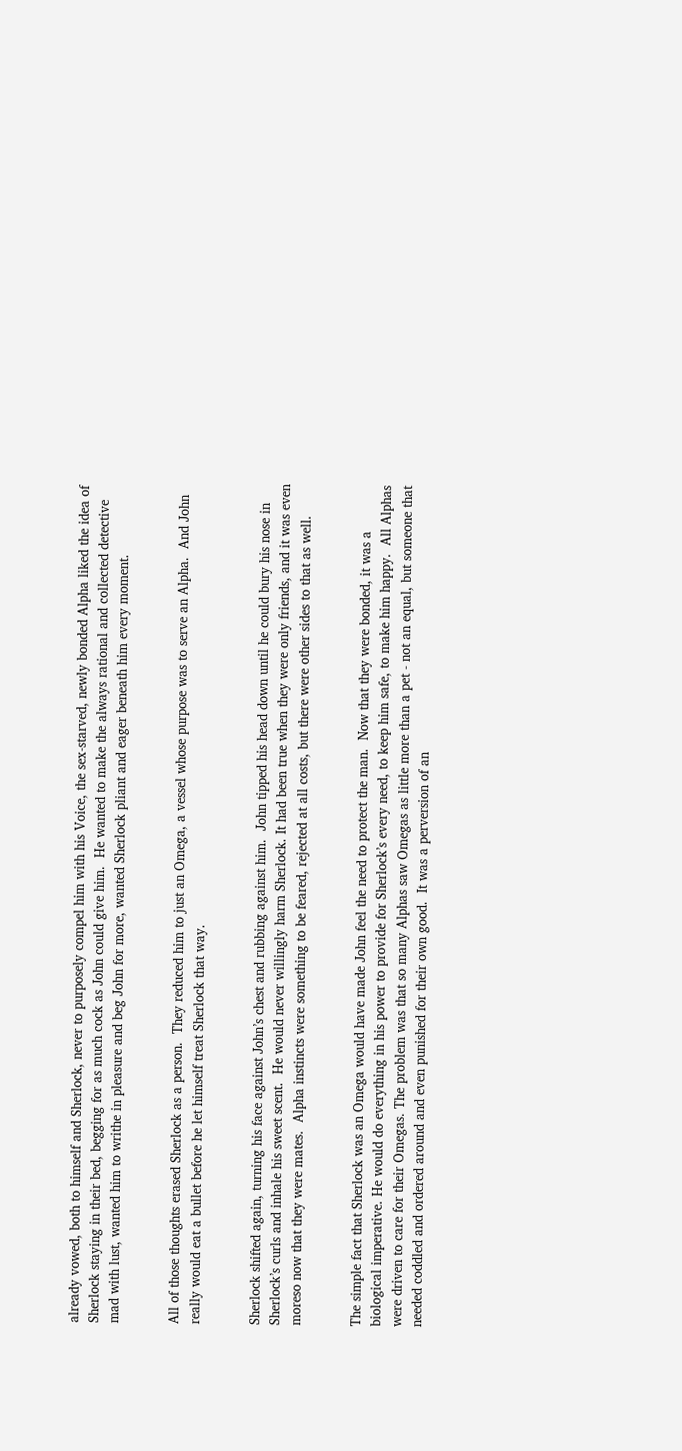already vowed, both to himself and Sherlock, never to purposely compel him with his Voice, the sex-starved, newly bonded Alpha liked the idea of Sherlock staying in their bed, begging for as much cock as John could give him.  He wanted to make the always rational and collected detective mad with lust, wanted him to writhe in pleasure and beg John for more, wanted Sherlock pliant and eager beneath him every moment.


All of those thoughts erased Sherlock as a person.  They reduced him to just an Omega, a vessel whose purpose was to serve an Alpha.  And John really would eat a bullet before he let himself treat Sherlock that way.


Sherlock shifted again, turning his face against John’s chest and rubbing against him.  John tipped his head down until he could bury his nose in Sherlock’s curls and inhale his sweet scent.  He would never willingly harm Sherlock. It had been true when they were only friends, and it was even moreso now that they were mates.  Alpha instincts were something to be feared, rejected at all costs, but there were other sides to that as well.


The simple fact that Sherlock was an Omega would have made John feel the need to protect the man.  Now that they were bonded, it was a biological imperative. He would do everything in his power to provide for Sherlock’s every need, to keep him safe, to make him happy.  All Alphas were driven to care for their Omegas. The problem was that so many Alphas saw Omegas as little more than a pet - not an equal, but someone that needed coddled and ordered around and even punished for their own good.  It was a perversion of an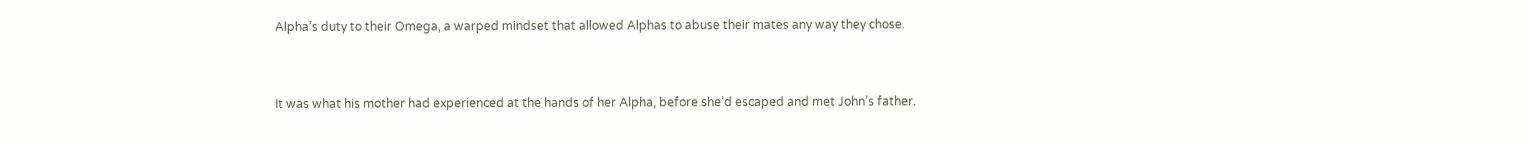Alpha’s duty to their Omega, a warped mindset that allowed Alphas to abuse their mates any way they chose.


It was what his mother had experienced at the hands of her Alpha, before she’d escaped and met John’s father.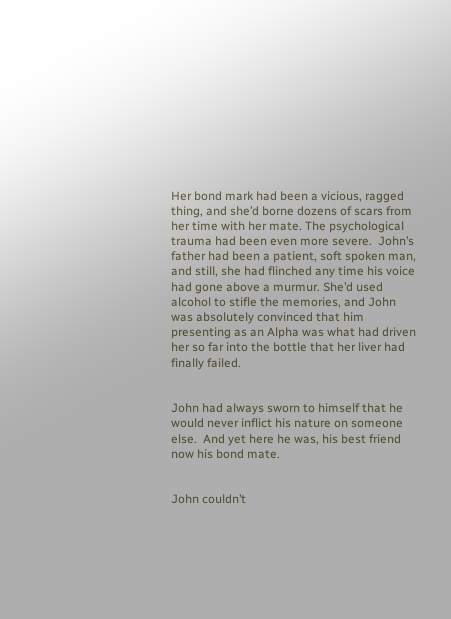Her bond mark had been a vicious, ragged thing, and she’d borne dozens of scars from her time with her mate. The psychological trauma had been even more severe.  John’s father had been a patient, soft spoken man, and still, she had flinched any time his voice had gone above a murmur. She’d used alcohol to stifle the memories, and John was absolutely convinced that him presenting as an Alpha was what had driven her so far into the bottle that her liver had finally failed.


John had always sworn to himself that he would never inflict his nature on someone else.  And yet here he was, his best friend now his bond mate.


John couldn’t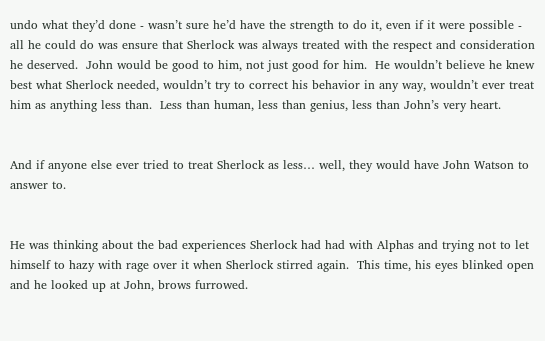undo what they’d done - wasn’t sure he’d have the strength to do it, even if it were possible - all he could do was ensure that Sherlock was always treated with the respect and consideration he deserved.  John would be good to him, not just good for him.  He wouldn’t believe he knew best what Sherlock needed, wouldn’t try to correct his behavior in any way, wouldn’t ever treat him as anything less than.  Less than human, less than genius, less than John’s very heart.


And if anyone else ever tried to treat Sherlock as less… well, they would have John Watson to answer to.


He was thinking about the bad experiences Sherlock had had with Alphas and trying not to let himself to hazy with rage over it when Sherlock stirred again.  This time, his eyes blinked open and he looked up at John, brows furrowed.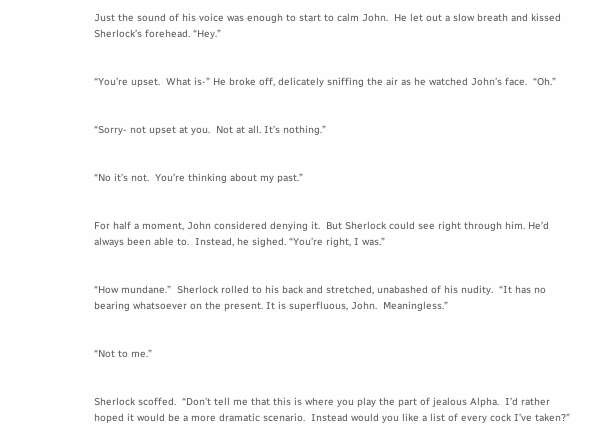Just the sound of his voice was enough to start to calm John.  He let out a slow breath and kissed Sherlock’s forehead. “Hey.”


“You’re upset.  What is-” He broke off, delicately sniffing the air as he watched John’s face.  “Oh.”


“Sorry- not upset at you.  Not at all. It’s nothing.”


“No it’s not.  You’re thinking about my past.”


For half a moment, John considered denying it.  But Sherlock could see right through him. He’d always been able to.  Instead, he sighed. “You’re right, I was.”


“How mundane.”  Sherlock rolled to his back and stretched, unabashed of his nudity.  “It has no bearing whatsoever on the present. It is superfluous, John.  Meaningless.”


“Not to me.”


Sherlock scoffed.  “Don’t tell me that this is where you play the part of jealous Alpha.  I’d rather hoped it would be a more dramatic scenario.  Instead would you like a list of every cock I’ve taken?”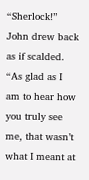“Sherlock!”  John drew back as if scalded.  “As glad as I am to hear how you truly see me, that wasn’t what I meant at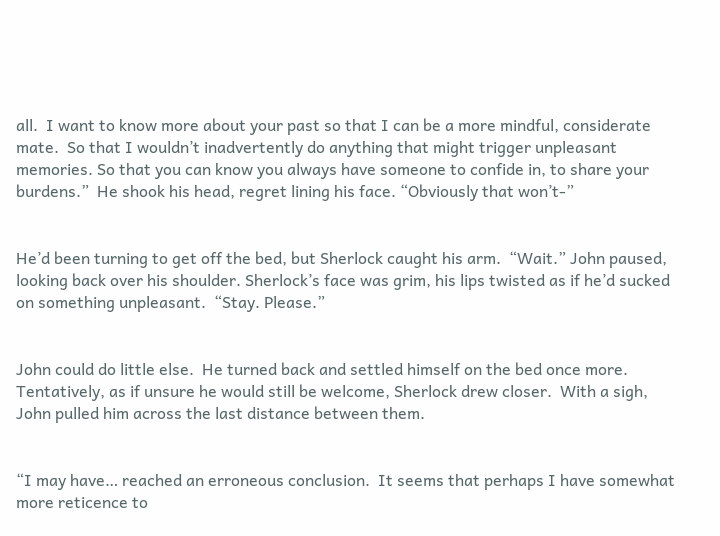all.  I want to know more about your past so that I can be a more mindful, considerate mate.  So that I wouldn’t inadvertently do anything that might trigger unpleasant memories. So that you can know you always have someone to confide in, to share your burdens.”  He shook his head, regret lining his face. “Obviously that won’t-”


He’d been turning to get off the bed, but Sherlock caught his arm.  “Wait.” John paused, looking back over his shoulder. Sherlock’s face was grim, his lips twisted as if he’d sucked on something unpleasant.  “Stay. Please.”


John could do little else.  He turned back and settled himself on the bed once more.  Tentatively, as if unsure he would still be welcome, Sherlock drew closer.  With a sigh, John pulled him across the last distance between them.


“I may have… reached an erroneous conclusion.  It seems that perhaps I have somewhat more reticence to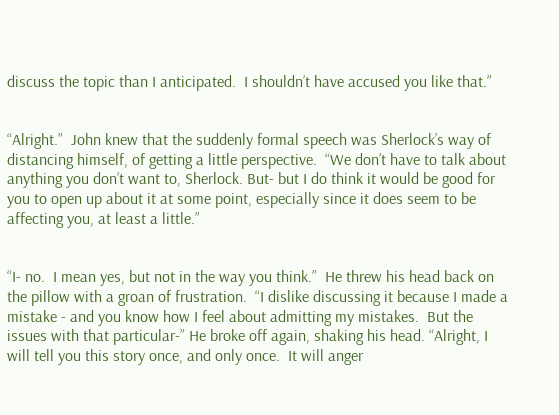discuss the topic than I anticipated.  I shouldn’t have accused you like that.”


“Alright.”  John knew that the suddenly formal speech was Sherlock’s way of distancing himself, of getting a little perspective.  “We don’t have to talk about anything you don’t want to, Sherlock. But- but I do think it would be good for you to open up about it at some point, especially since it does seem to be affecting you, at least a little.”


“I- no.  I mean yes, but not in the way you think.”  He threw his head back on the pillow with a groan of frustration.  “I dislike discussing it because I made a mistake - and you know how I feel about admitting my mistakes.  But the issues with that particular-” He broke off again, shaking his head. “Alright, I will tell you this story once, and only once.  It will anger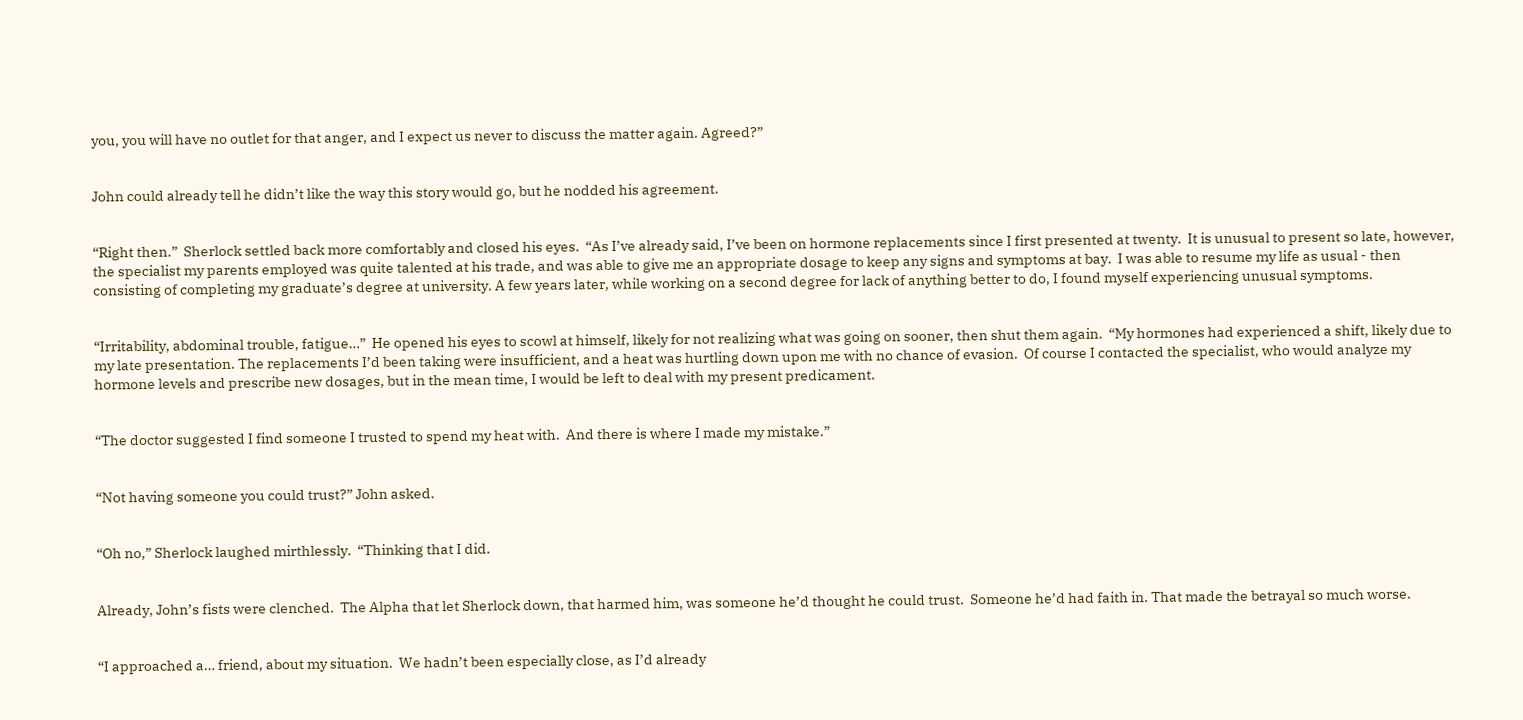you, you will have no outlet for that anger, and I expect us never to discuss the matter again. Agreed?”


John could already tell he didn’t like the way this story would go, but he nodded his agreement.


“Right then.”  Sherlock settled back more comfortably and closed his eyes.  “As I’ve already said, I’ve been on hormone replacements since I first presented at twenty.  It is unusual to present so late, however, the specialist my parents employed was quite talented at his trade, and was able to give me an appropriate dosage to keep any signs and symptoms at bay.  I was able to resume my life as usual - then consisting of completing my graduate’s degree at university. A few years later, while working on a second degree for lack of anything better to do, I found myself experiencing unusual symptoms.


“Irritability, abdominal trouble, fatigue…”  He opened his eyes to scowl at himself, likely for not realizing what was going on sooner, then shut them again.  “My hormones had experienced a shift, likely due to my late presentation. The replacements I’d been taking were insufficient, and a heat was hurtling down upon me with no chance of evasion.  Of course I contacted the specialist, who would analyze my hormone levels and prescribe new dosages, but in the mean time, I would be left to deal with my present predicament.


“The doctor suggested I find someone I trusted to spend my heat with.  And there is where I made my mistake.”


“Not having someone you could trust?” John asked.


“Oh no,” Sherlock laughed mirthlessly.  “Thinking that I did.


Already, John’s fists were clenched.  The Alpha that let Sherlock down, that harmed him, was someone he’d thought he could trust.  Someone he’d had faith in. That made the betrayal so much worse.


“I approached a… friend, about my situation.  We hadn’t been especially close, as I’d already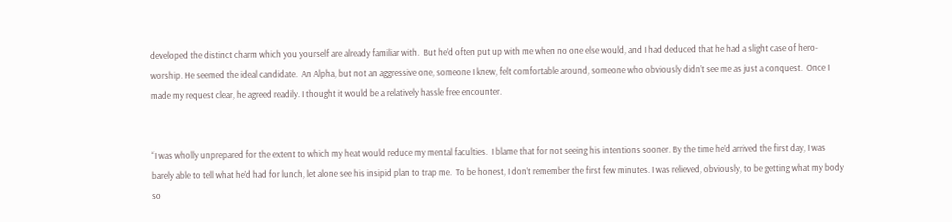developed the distinct charm which you yourself are already familiar with.  But he’d often put up with me when no one else would, and I had deduced that he had a slight case of hero-worship. He seemed the ideal candidate.  An Alpha, but not an aggressive one, someone I knew, felt comfortable around, someone who obviously didn’t see me as just a conquest.  Once I made my request clear, he agreed readily. I thought it would be a relatively hassle free encounter.


“I was wholly unprepared for the extent to which my heat would reduce my mental faculties.  I blame that for not seeing his intentions sooner. By the time he’d arrived the first day, I was barely able to tell what he’d had for lunch, let alone see his insipid plan to trap me.  To be honest, I don’t remember the first few minutes. I was relieved, obviously, to be getting what my body so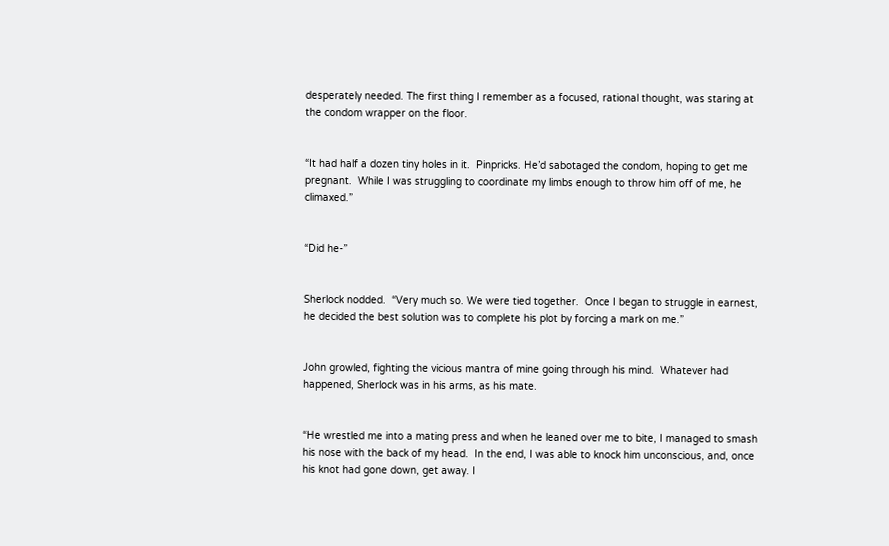desperately needed. The first thing I remember as a focused, rational thought, was staring at the condom wrapper on the floor.


“It had half a dozen tiny holes in it.  Pinpricks. He’d sabotaged the condom, hoping to get me pregnant.  While I was struggling to coordinate my limbs enough to throw him off of me, he climaxed.”


“Did he-”


Sherlock nodded.  “Very much so. We were tied together.  Once I began to struggle in earnest, he decided the best solution was to complete his plot by forcing a mark on me.”


John growled, fighting the vicious mantra of mine going through his mind.  Whatever had happened, Sherlock was in his arms, as his mate.


“He wrestled me into a mating press and when he leaned over me to bite, I managed to smash his nose with the back of my head.  In the end, I was able to knock him unconscious, and, once his knot had gone down, get away. I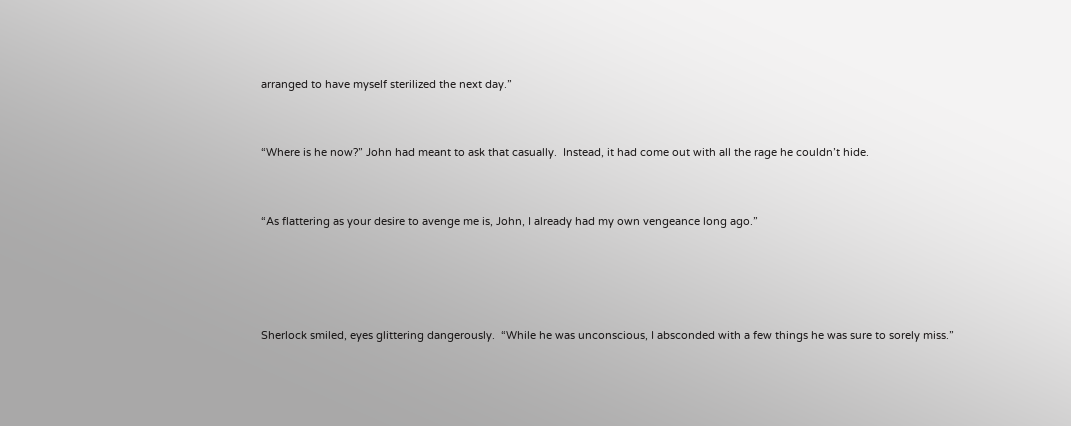arranged to have myself sterilized the next day.”


“Where is he now?” John had meant to ask that casually.  Instead, it had come out with all the rage he couldn’t hide.


“As flattering as your desire to avenge me is, John, I already had my own vengeance long ago.”




Sherlock smiled, eyes glittering dangerously.  “While he was unconscious, I absconded with a few things he was sure to sorely miss.”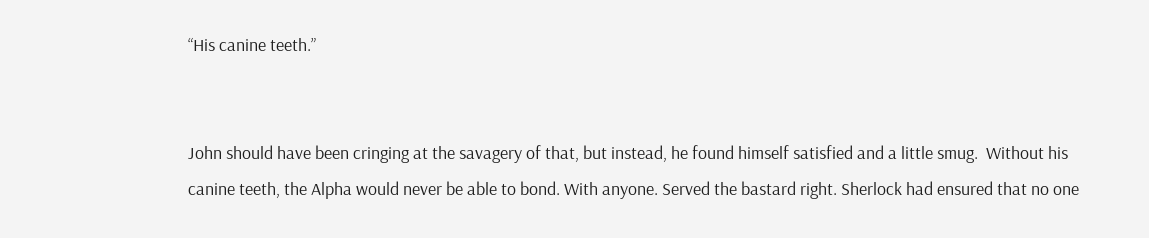“His canine teeth.”


John should have been cringing at the savagery of that, but instead, he found himself satisfied and a little smug.  Without his canine teeth, the Alpha would never be able to bond. With anyone. Served the bastard right. Sherlock had ensured that no one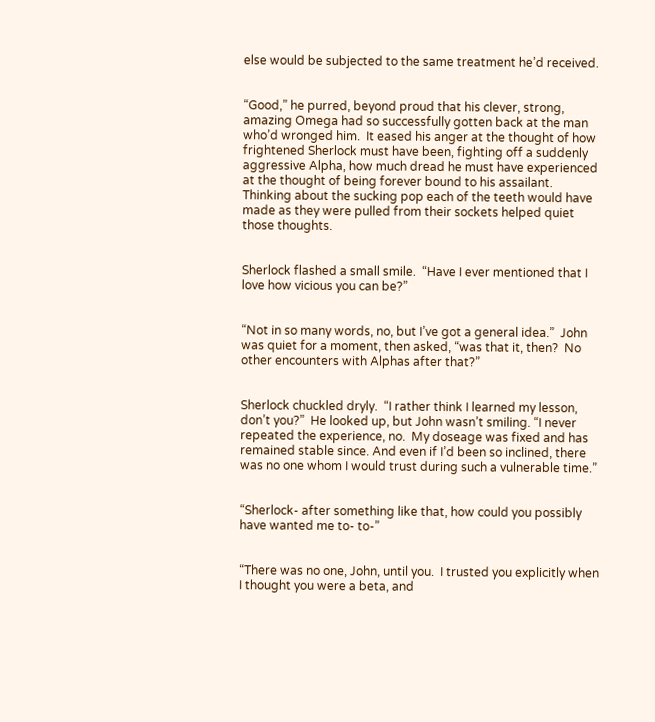else would be subjected to the same treatment he’d received.


“Good,” he purred, beyond proud that his clever, strong, amazing Omega had so successfully gotten back at the man who’d wronged him.  It eased his anger at the thought of how frightened Sherlock must have been, fighting off a suddenly aggressive Alpha, how much dread he must have experienced at the thought of being forever bound to his assailant.  Thinking about the sucking pop each of the teeth would have made as they were pulled from their sockets helped quiet those thoughts.


Sherlock flashed a small smile.  “Have I ever mentioned that I love how vicious you can be?”


“Not in so many words, no, but I’ve got a general idea.”  John was quiet for a moment, then asked, “was that it, then?  No other encounters with Alphas after that?”


Sherlock chuckled dryly.  “I rather think I learned my lesson, don’t you?”  He looked up, but John wasn’t smiling. “I never repeated the experience, no.  My doseage was fixed and has remained stable since. And even if I’d been so inclined, there was no one whom I would trust during such a vulnerable time.”


“Sherlock- after something like that, how could you possibly have wanted me to- to-”


“There was no one, John, until you.  I trusted you explicitly when I thought you were a beta, and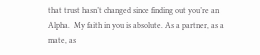that trust hasn’t changed since finding out you’re an Alpha.  My faith in you is absolute. As a partner, as a mate, as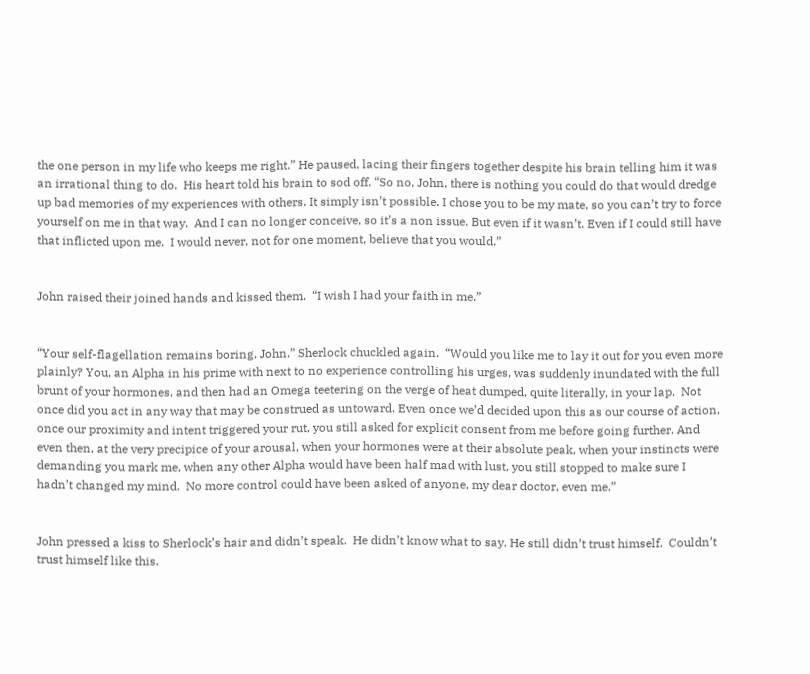the one person in my life who keeps me right.” He paused, lacing their fingers together despite his brain telling him it was an irrational thing to do.  His heart told his brain to sod off. “So no, John, there is nothing you could do that would dredge up bad memories of my experiences with others. It simply isn’t possible. I chose you to be my mate, so you can’t try to force yourself on me in that way.  And I can no longer conceive, so it’s a non issue. But even if it wasn’t. Even if I could still have that inflicted upon me.  I would never, not for one moment, believe that you would.”


John raised their joined hands and kissed them.  “I wish I had your faith in me.”


“Your self-flagellation remains boring, John.” Sherlock chuckled again.  “Would you like me to lay it out for you even more plainly? You, an Alpha in his prime with next to no experience controlling his urges, was suddenly inundated with the full brunt of your hormones, and then had an Omega teetering on the verge of heat dumped, quite literally, in your lap.  Not once did you act in any way that may be construed as untoward. Even once we’d decided upon this as our course of action, once our proximity and intent triggered your rut, you still asked for explicit consent from me before going further. And even then, at the very precipice of your arousal, when your hormones were at their absolute peak, when your instincts were demanding you mark me, when any other Alpha would have been half mad with lust, you still stopped to make sure I hadn’t changed my mind.  No more control could have been asked of anyone, my dear doctor, even me.”


John pressed a kiss to Sherlock’s hair and didn’t speak.  He didn’t know what to say. He still didn’t trust himself.  Couldn’t trust himself like this.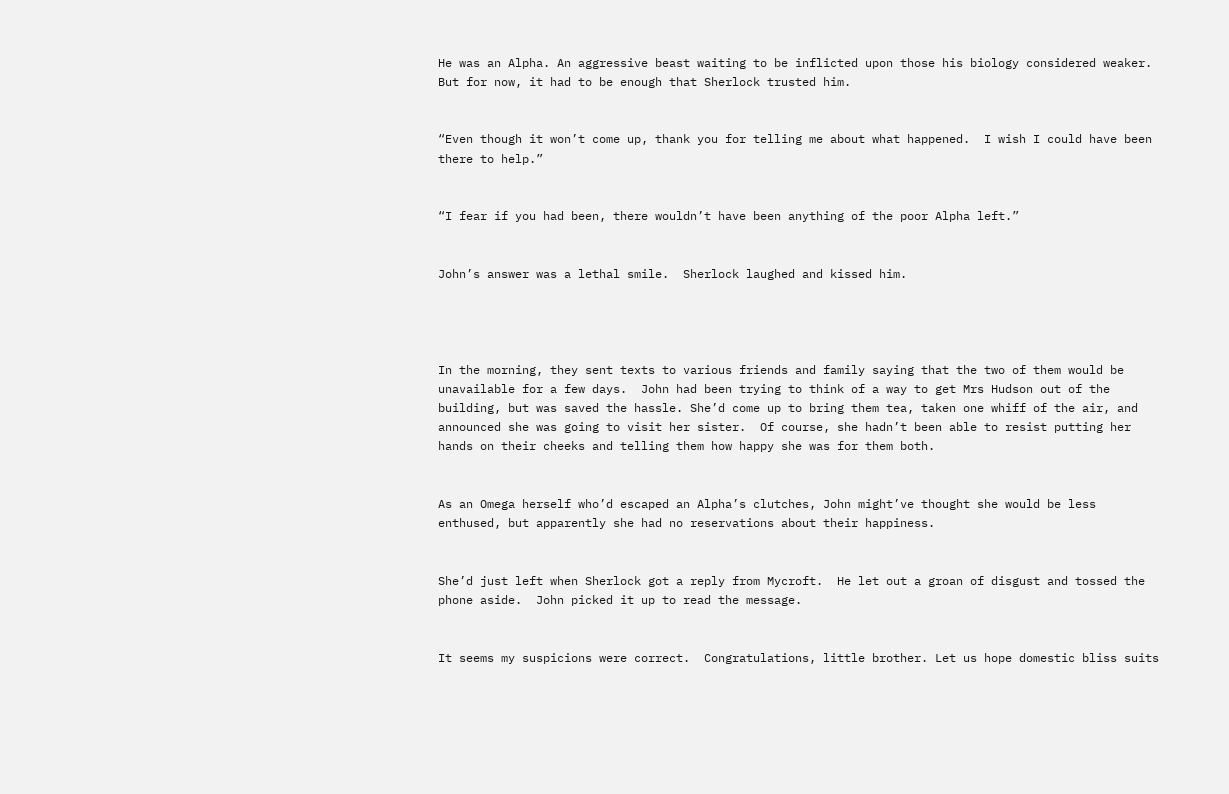He was an Alpha. An aggressive beast waiting to be inflicted upon those his biology considered weaker.  But for now, it had to be enough that Sherlock trusted him.


“Even though it won’t come up, thank you for telling me about what happened.  I wish I could have been there to help.”


“I fear if you had been, there wouldn’t have been anything of the poor Alpha left.”


John’s answer was a lethal smile.  Sherlock laughed and kissed him.




In the morning, they sent texts to various friends and family saying that the two of them would be unavailable for a few days.  John had been trying to think of a way to get Mrs Hudson out of the building, but was saved the hassle. She’d come up to bring them tea, taken one whiff of the air, and announced she was going to visit her sister.  Of course, she hadn’t been able to resist putting her hands on their cheeks and telling them how happy she was for them both.


As an Omega herself who’d escaped an Alpha’s clutches, John might’ve thought she would be less enthused, but apparently she had no reservations about their happiness.


She’d just left when Sherlock got a reply from Mycroft.  He let out a groan of disgust and tossed the phone aside.  John picked it up to read the message.


It seems my suspicions were correct.  Congratulations, little brother. Let us hope domestic bliss suits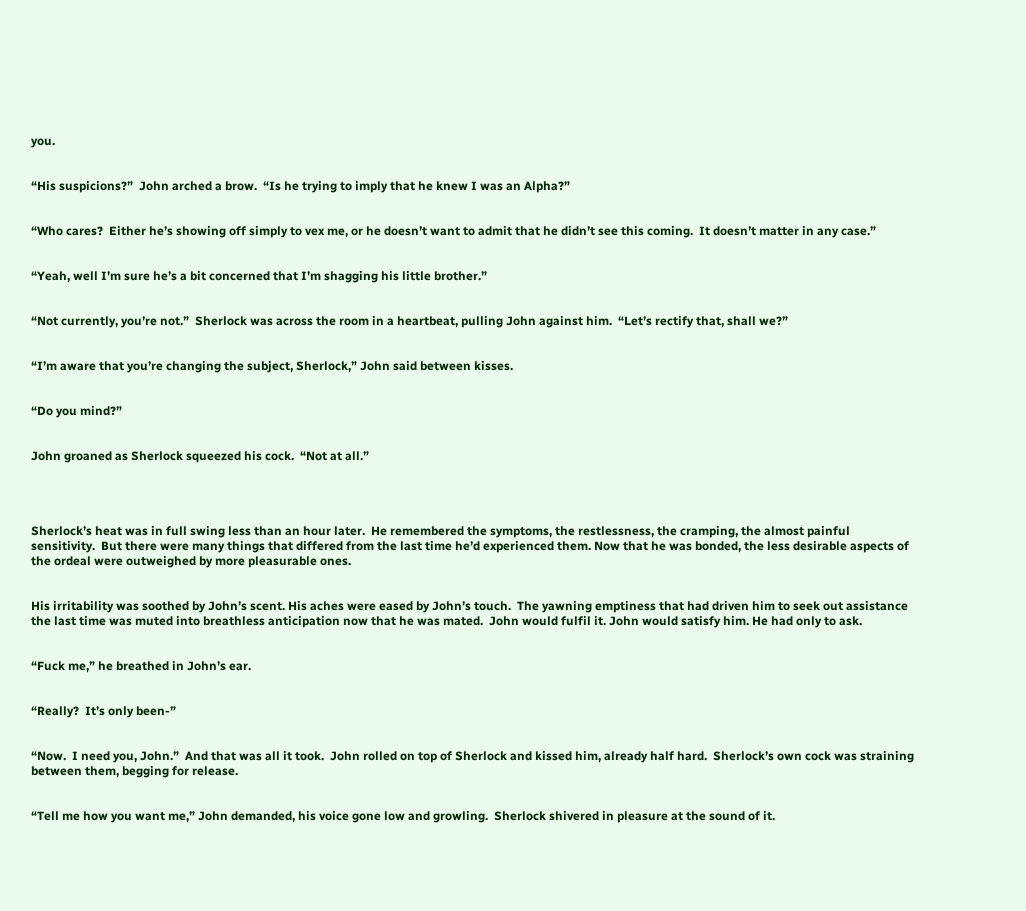you.


“His suspicions?”  John arched a brow.  “Is he trying to imply that he knew I was an Alpha?”


“Who cares?  Either he’s showing off simply to vex me, or he doesn’t want to admit that he didn’t see this coming.  It doesn’t matter in any case.”


“Yeah, well I’m sure he’s a bit concerned that I’m shagging his little brother.”


“Not currently, you’re not.”  Sherlock was across the room in a heartbeat, pulling John against him.  “Let’s rectify that, shall we?”


“I’m aware that you’re changing the subject, Sherlock,” John said between kisses.


“Do you mind?”


John groaned as Sherlock squeezed his cock.  “Not at all.”




Sherlock’s heat was in full swing less than an hour later.  He remembered the symptoms, the restlessness, the cramping, the almost painful sensitivity.  But there were many things that differed from the last time he’d experienced them. Now that he was bonded, the less desirable aspects of the ordeal were outweighed by more pleasurable ones.


His irritability was soothed by John’s scent. His aches were eased by John’s touch.  The yawning emptiness that had driven him to seek out assistance the last time was muted into breathless anticipation now that he was mated.  John would fulfil it. John would satisfy him. He had only to ask.


“Fuck me,” he breathed in John’s ear.


“Really?  It’s only been-”


“Now.  I need you, John.”  And that was all it took.  John rolled on top of Sherlock and kissed him, already half hard.  Sherlock’s own cock was straining between them, begging for release.


“Tell me how you want me,” John demanded, his voice gone low and growling.  Sherlock shivered in pleasure at the sound of it.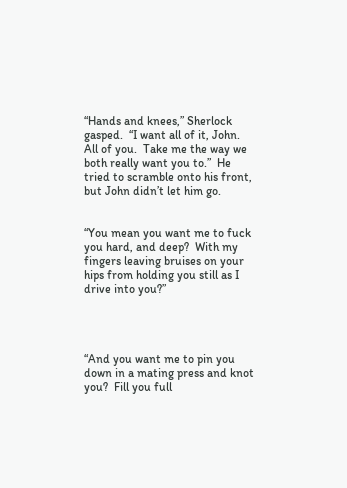“Hands and knees,” Sherlock gasped.  “I want all of it, John. All of you.  Take me the way we both really want you to.”  He tried to scramble onto his front, but John didn’t let him go.


“You mean you want me to fuck you hard, and deep?  With my fingers leaving bruises on your hips from holding you still as I drive into you?”




“And you want me to pin you down in a mating press and knot you?  Fill you full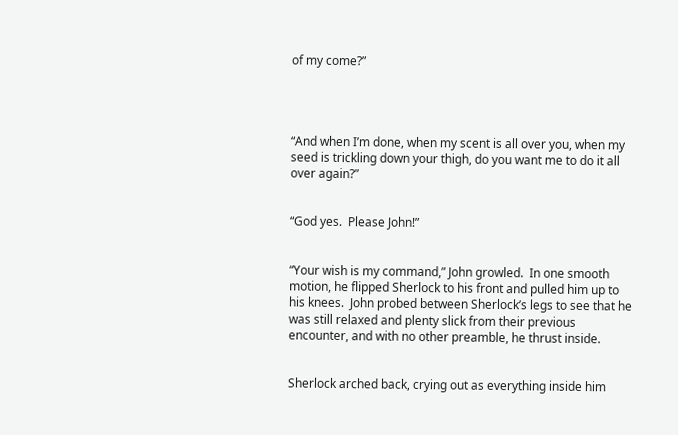of my come?”




“And when I’m done, when my scent is all over you, when my seed is trickling down your thigh, do you want me to do it all over again?”


“God yes.  Please John!”


“Your wish is my command,” John growled.  In one smooth motion, he flipped Sherlock to his front and pulled him up to his knees.  John probed between Sherlock’s legs to see that he was still relaxed and plenty slick from their previous encounter, and with no other preamble, he thrust inside.


Sherlock arched back, crying out as everything inside him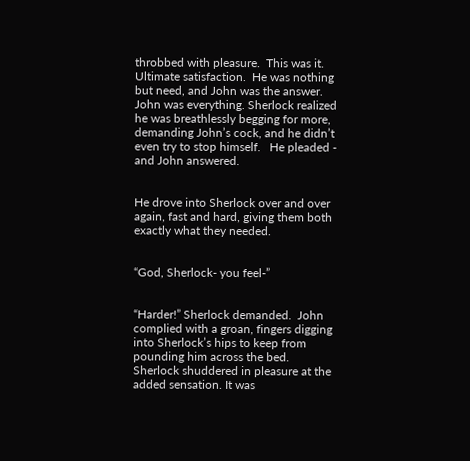throbbed with pleasure.  This was it. Ultimate satisfaction.  He was nothing but need, and John was the answer.  John was everything. Sherlock realized he was breathlessly begging for more, demanding John’s cock, and he didn’t even try to stop himself.   He pleaded - and John answered.


He drove into Sherlock over and over again, fast and hard, giving them both exactly what they needed.


“God, Sherlock- you feel-”


“Harder!” Sherlock demanded.  John complied with a groan, fingers digging into Sherlock’s hips to keep from pounding him across the bed.  Sherlock shuddered in pleasure at the added sensation. It was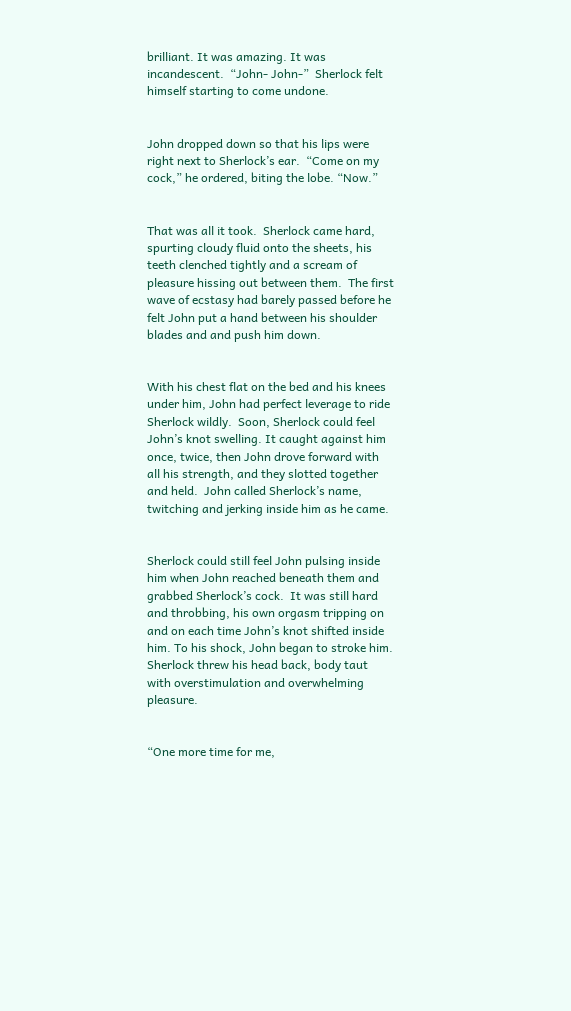brilliant. It was amazing. It was incandescent.  “John- John-”  Sherlock felt himself starting to come undone.


John dropped down so that his lips were right next to Sherlock’s ear.  “Come on my cock,” he ordered, biting the lobe. “Now.”


That was all it took.  Sherlock came hard, spurting cloudy fluid onto the sheets, his teeth clenched tightly and a scream of pleasure hissing out between them.  The first wave of ecstasy had barely passed before he felt John put a hand between his shoulder blades and and push him down.


With his chest flat on the bed and his knees under him, John had perfect leverage to ride Sherlock wildly.  Soon, Sherlock could feel John’s knot swelling. It caught against him once, twice, then John drove forward with all his strength, and they slotted together and held.  John called Sherlock’s name, twitching and jerking inside him as he came.


Sherlock could still feel John pulsing inside him when John reached beneath them and grabbed Sherlock’s cock.  It was still hard and throbbing, his own orgasm tripping on and on each time John’s knot shifted inside him. To his shock, John began to stroke him.  Sherlock threw his head back, body taut with overstimulation and overwhelming pleasure.


“One more time for me,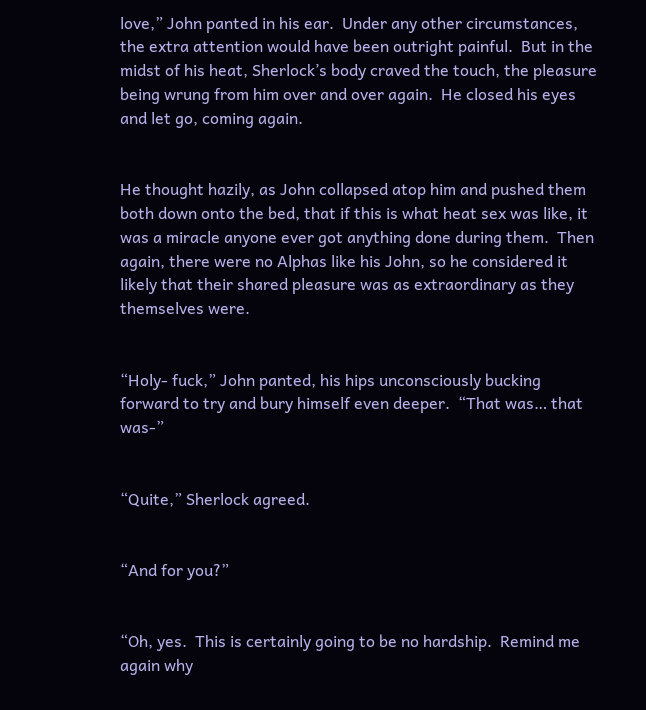love,” John panted in his ear.  Under any other circumstances, the extra attention would have been outright painful.  But in the midst of his heat, Sherlock’s body craved the touch, the pleasure being wrung from him over and over again.  He closed his eyes and let go, coming again.


He thought hazily, as John collapsed atop him and pushed them both down onto the bed, that if this is what heat sex was like, it was a miracle anyone ever got anything done during them.  Then again, there were no Alphas like his John, so he considered it likely that their shared pleasure was as extraordinary as they themselves were.


“Holy- fuck,” John panted, his hips unconsciously bucking forward to try and bury himself even deeper.  “That was… that was-”


“Quite,” Sherlock agreed.


“And for you?”


“Oh, yes.  This is certainly going to be no hardship.  Remind me again why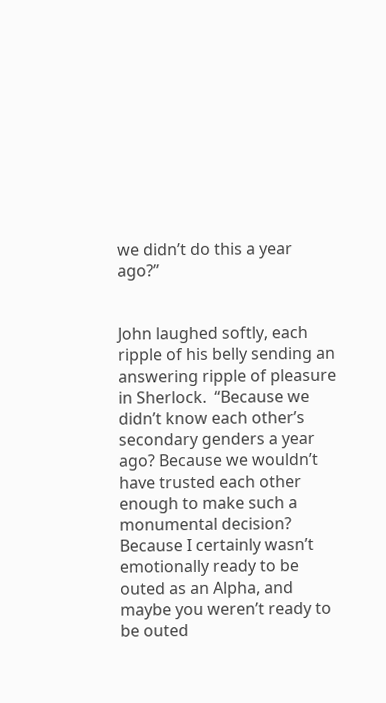we didn’t do this a year ago?”


John laughed softly, each ripple of his belly sending an answering ripple of pleasure in Sherlock.  “Because we didn’t know each other’s secondary genders a year ago? Because we wouldn’t have trusted each other enough to make such a monumental decision?  Because I certainly wasn’t emotionally ready to be outed as an Alpha, and maybe you weren’t ready to be outed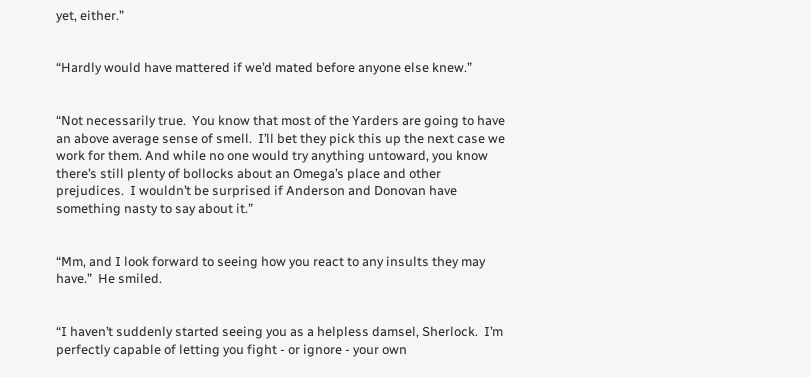yet, either.”


“Hardly would have mattered if we’d mated before anyone else knew.”


“Not necessarily true.  You know that most of the Yarders are going to have an above average sense of smell.  I’ll bet they pick this up the next case we work for them. And while no one would try anything untoward, you know there’s still plenty of bollocks about an Omega’s place and other prejudices.  I wouldn’t be surprised if Anderson and Donovan have something nasty to say about it.”


“Mm, and I look forward to seeing how you react to any insults they may have.”  He smiled.


“I haven’t suddenly started seeing you as a helpless damsel, Sherlock.  I’m perfectly capable of letting you fight - or ignore - your own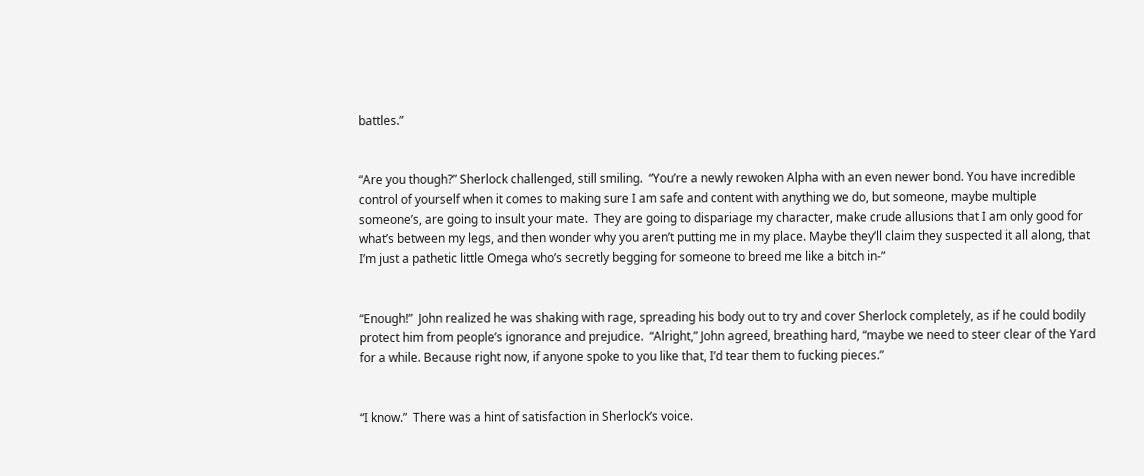battles.”


“Are you though?” Sherlock challenged, still smiling.  “You’re a newly rewoken Alpha with an even newer bond. You have incredible control of yourself when it comes to making sure I am safe and content with anything we do, but someone, maybe multiple someone’s, are going to insult your mate.  They are going to dispariage my character, make crude allusions that I am only good for what’s between my legs, and then wonder why you aren’t putting me in my place. Maybe they’ll claim they suspected it all along, that I’m just a pathetic little Omega who’s secretly begging for someone to breed me like a bitch in-”


“Enough!”  John realized he was shaking with rage, spreading his body out to try and cover Sherlock completely, as if he could bodily protect him from people’s ignorance and prejudice.  “Alright,” John agreed, breathing hard, “maybe we need to steer clear of the Yard for a while. Because right now, if anyone spoke to you like that, I’d tear them to fucking pieces.”


“I know.”  There was a hint of satisfaction in Sherlock’s voice.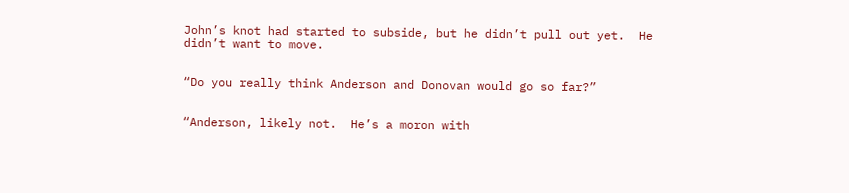John’s knot had started to subside, but he didn’t pull out yet.  He didn’t want to move.


“Do you really think Anderson and Donovan would go so far?”


“Anderson, likely not.  He’s a moron with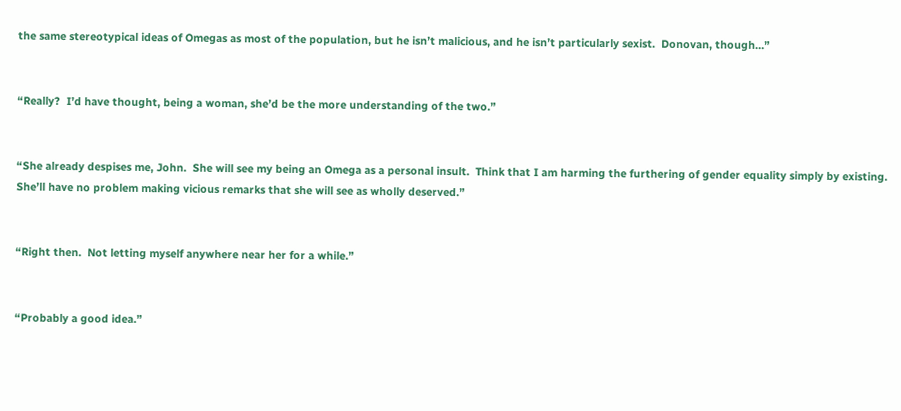the same stereotypical ideas of Omegas as most of the population, but he isn’t malicious, and he isn’t particularly sexist.  Donovan, though…”


“Really?  I’d have thought, being a woman, she’d be the more understanding of the two.”


“She already despises me, John.  She will see my being an Omega as a personal insult.  Think that I am harming the furthering of gender equality simply by existing.  She’ll have no problem making vicious remarks that she will see as wholly deserved.”


“Right then.  Not letting myself anywhere near her for a while.”


“Probably a good idea.”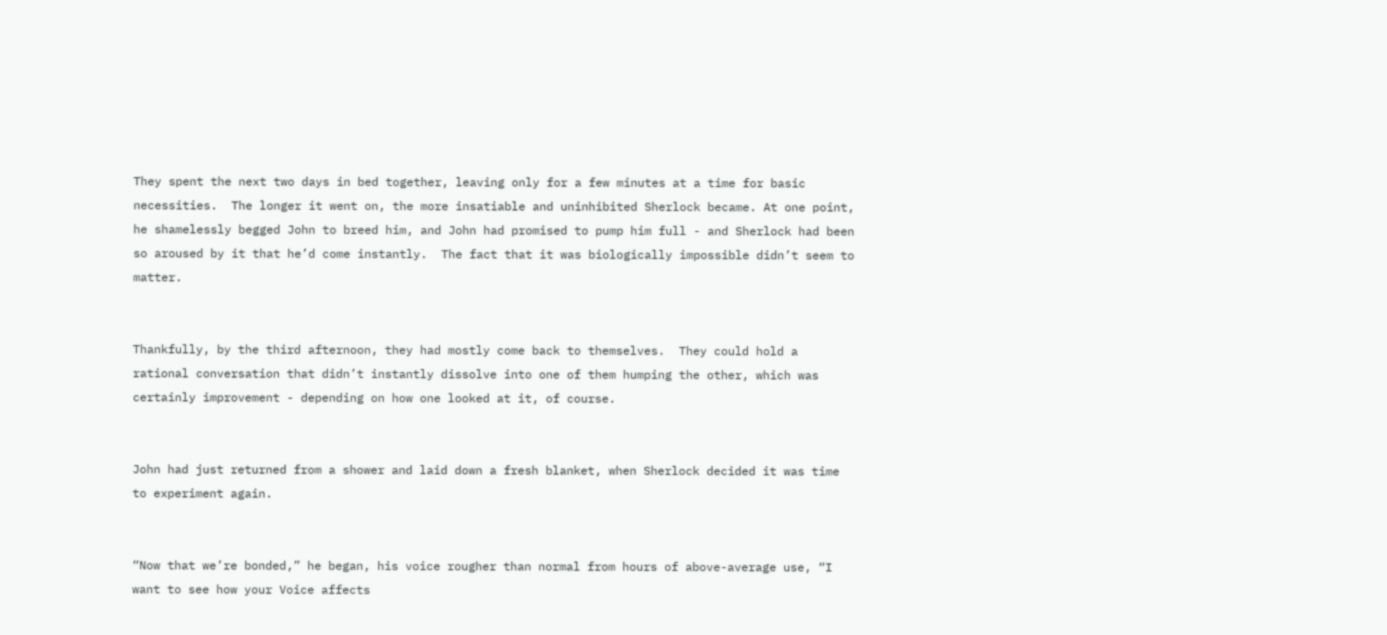They spent the next two days in bed together, leaving only for a few minutes at a time for basic necessities.  The longer it went on, the more insatiable and uninhibited Sherlock became. At one point, he shamelessly begged John to breed him, and John had promised to pump him full - and Sherlock had been so aroused by it that he’d come instantly.  The fact that it was biologically impossible didn’t seem to matter.


Thankfully, by the third afternoon, they had mostly come back to themselves.  They could hold a rational conversation that didn’t instantly dissolve into one of them humping the other, which was certainly improvement - depending on how one looked at it, of course.


John had just returned from a shower and laid down a fresh blanket, when Sherlock decided it was time to experiment again.


“Now that we’re bonded,” he began, his voice rougher than normal from hours of above-average use, “I want to see how your Voice affects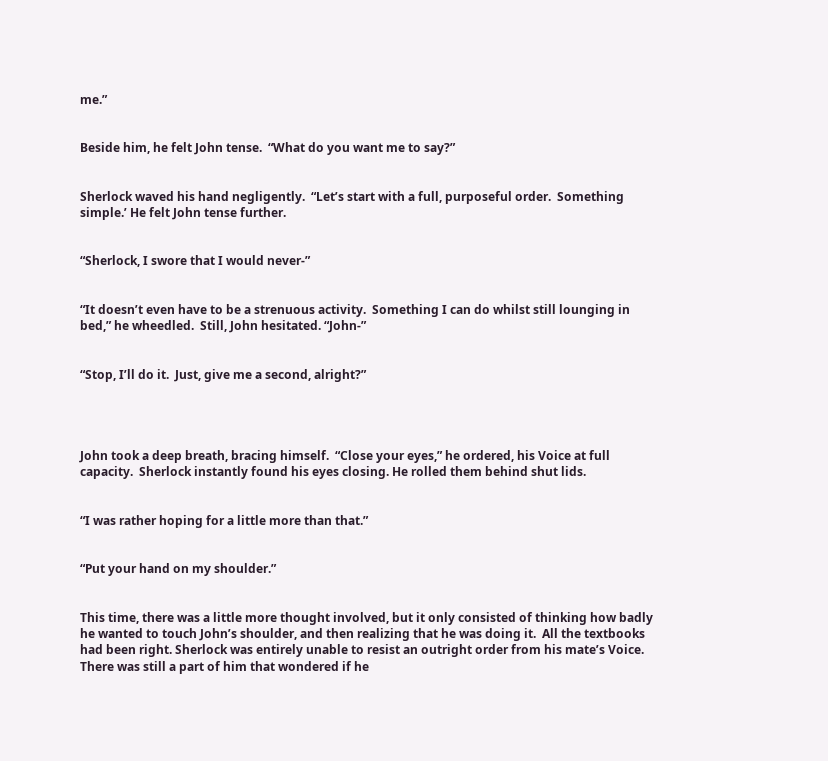me.”


Beside him, he felt John tense.  “What do you want me to say?”


Sherlock waved his hand negligently.  “Let’s start with a full, purposeful order.  Something simple.’ He felt John tense further.


“Sherlock, I swore that I would never-”


“It doesn’t even have to be a strenuous activity.  Something I can do whilst still lounging in bed,” he wheedled.  Still, John hesitated. “John-”


“Stop, I’ll do it.  Just, give me a second, alright?”




John took a deep breath, bracing himself.  “Close your eyes,” he ordered, his Voice at full capacity.  Sherlock instantly found his eyes closing. He rolled them behind shut lids.


“I was rather hoping for a little more than that.”


“Put your hand on my shoulder.”


This time, there was a little more thought involved, but it only consisted of thinking how badly he wanted to touch John’s shoulder, and then realizing that he was doing it.  All the textbooks had been right. Sherlock was entirely unable to resist an outright order from his mate’s Voice.  There was still a part of him that wondered if he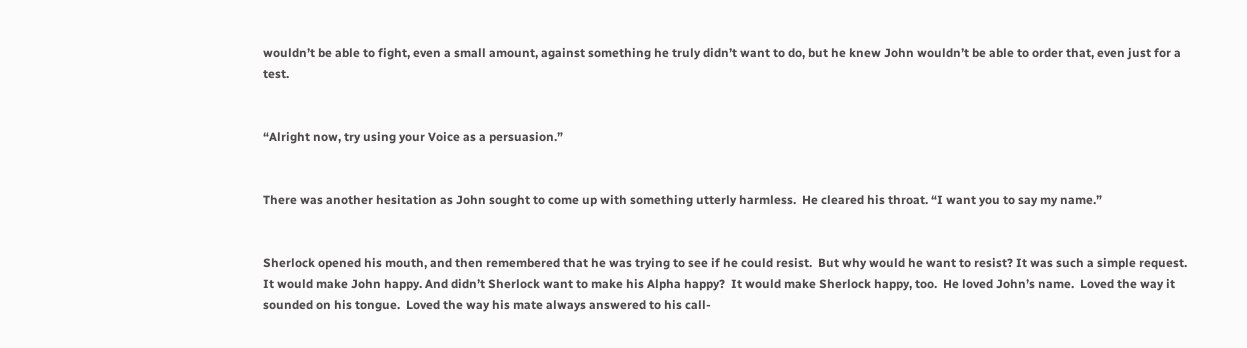wouldn’t be able to fight, even a small amount, against something he truly didn’t want to do, but he knew John wouldn’t be able to order that, even just for a test.


“Alright now, try using your Voice as a persuasion.”


There was another hesitation as John sought to come up with something utterly harmless.  He cleared his throat. “I want you to say my name.”


Sherlock opened his mouth, and then remembered that he was trying to see if he could resist.  But why would he want to resist? It was such a simple request. It would make John happy. And didn’t Sherlock want to make his Alpha happy?  It would make Sherlock happy, too.  He loved John’s name.  Loved the way it sounded on his tongue.  Loved the way his mate always answered to his call-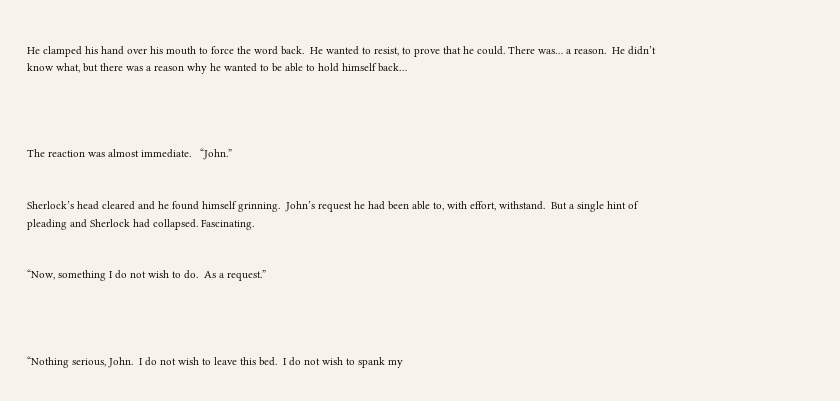He clamped his hand over his mouth to force the word back.  He wanted to resist, to prove that he could. There was… a reason.  He didn’t know what, but there was a reason why he wanted to be able to hold himself back…




The reaction was almost immediate.   “John.”


Sherlock’s head cleared and he found himself grinning.  John’s request he had been able to, with effort, withstand.  But a single hint of pleading and Sherlock had collapsed. Fascinating.


“Now, something I do not wish to do.  As a request.”




“Nothing serious, John.  I do not wish to leave this bed.  I do not wish to spank my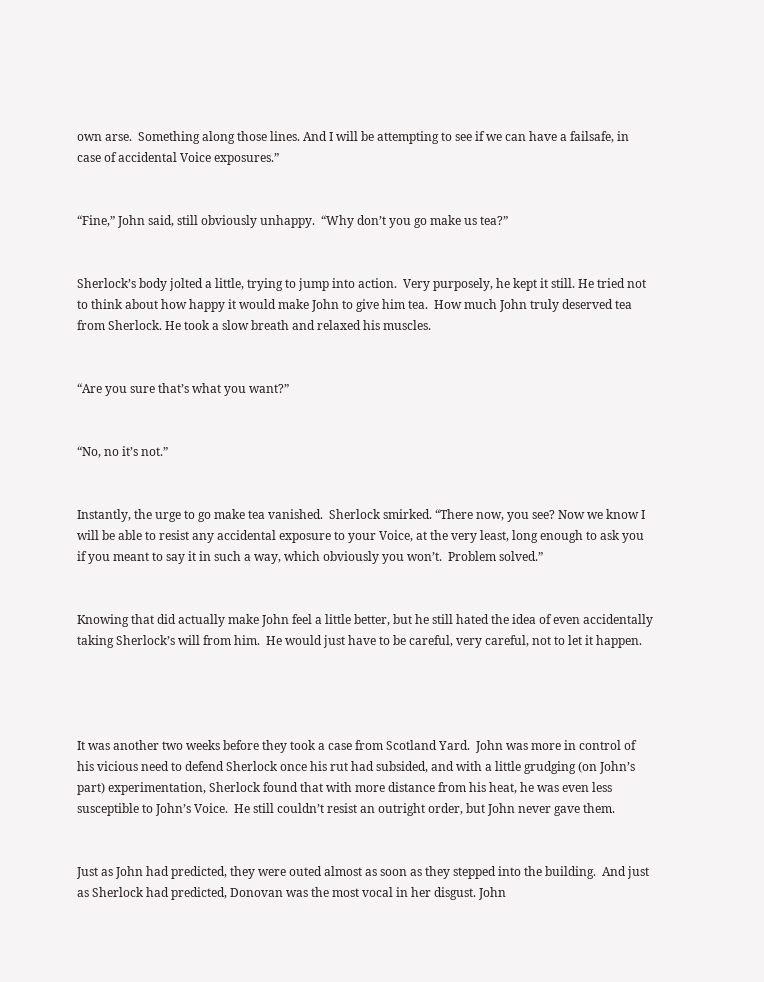own arse.  Something along those lines. And I will be attempting to see if we can have a failsafe, in case of accidental Voice exposures.”


“Fine,” John said, still obviously unhappy.  “Why don’t you go make us tea?”


Sherlock’s body jolted a little, trying to jump into action.  Very purposely, he kept it still. He tried not to think about how happy it would make John to give him tea.  How much John truly deserved tea from Sherlock. He took a slow breath and relaxed his muscles.


“Are you sure that’s what you want?”


“No, no it’s not.”


Instantly, the urge to go make tea vanished.  Sherlock smirked. “There now, you see? Now we know I will be able to resist any accidental exposure to your Voice, at the very least, long enough to ask you if you meant to say it in such a way, which obviously you won’t.  Problem solved.”


Knowing that did actually make John feel a little better, but he still hated the idea of even accidentally taking Sherlock’s will from him.  He would just have to be careful, very careful, not to let it happen.




It was another two weeks before they took a case from Scotland Yard.  John was more in control of his vicious need to defend Sherlock once his rut had subsided, and with a little grudging (on John’s part) experimentation, Sherlock found that with more distance from his heat, he was even less susceptible to John’s Voice.  He still couldn’t resist an outright order, but John never gave them.


Just as John had predicted, they were outed almost as soon as they stepped into the building.  And just as Sherlock had predicted, Donovan was the most vocal in her disgust. John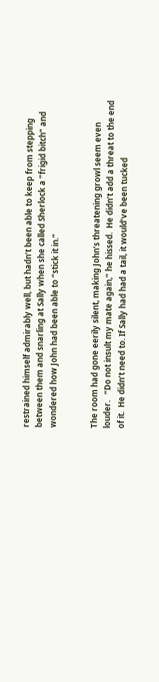restrained himself admirably well, but hadn’t been able to keep from stepping between them and snarling at Sally when she called Sherlock a “frigid bitch” and wondered how John had been able to “stick it in.”


The room had gone eerily silent, making John’s threatening growl seem even louder.   “Do not insult my mate again,” he hissed.  He didn’t add a threat to the end of it.  He didn’t need to. If Sally had had a tail, it would’ve been tucked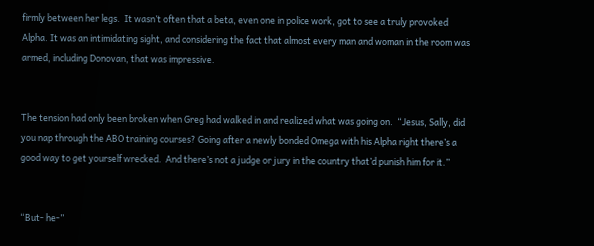firmly between her legs.  It wasn’t often that a beta, even one in police work, got to see a truly provoked Alpha. It was an intimidating sight, and considering the fact that almost every man and woman in the room was armed, including Donovan, that was impressive.


The tension had only been broken when Greg had walked in and realized what was going on.  “Jesus, Sally, did you nap through the ABO training courses? Going after a newly bonded Omega with his Alpha right there’s a good way to get yourself wrecked.  And there’s not a judge or jury in the country that’d punish him for it.”


“But- he-”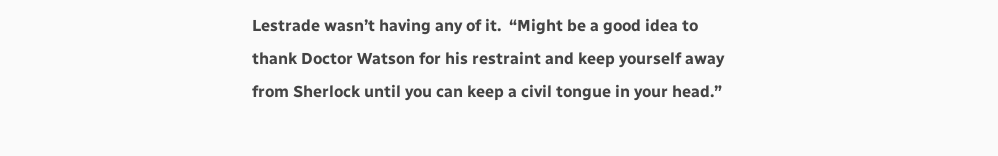Lestrade wasn’t having any of it.  “Might be a good idea to thank Doctor Watson for his restraint and keep yourself away from Sherlock until you can keep a civil tongue in your head.”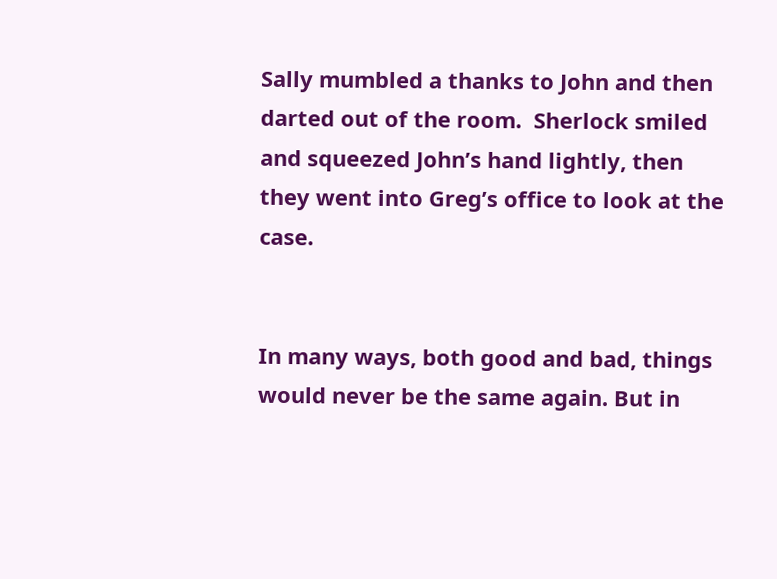Sally mumbled a thanks to John and then darted out of the room.  Sherlock smiled and squeezed John’s hand lightly, then they went into Greg’s office to look at the case.


In many ways, both good and bad, things would never be the same again. But in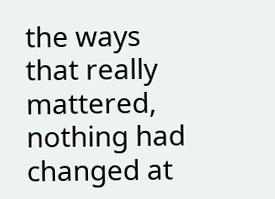the ways that really mattered, nothing had changed at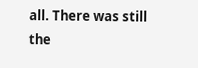all. There was still the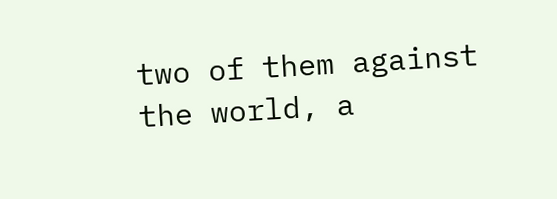two of them against the world, a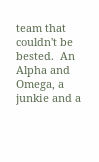team that couldn't be bested.  An Alpha and Omega, a junkie and a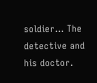soldier… The detective and his doctor.